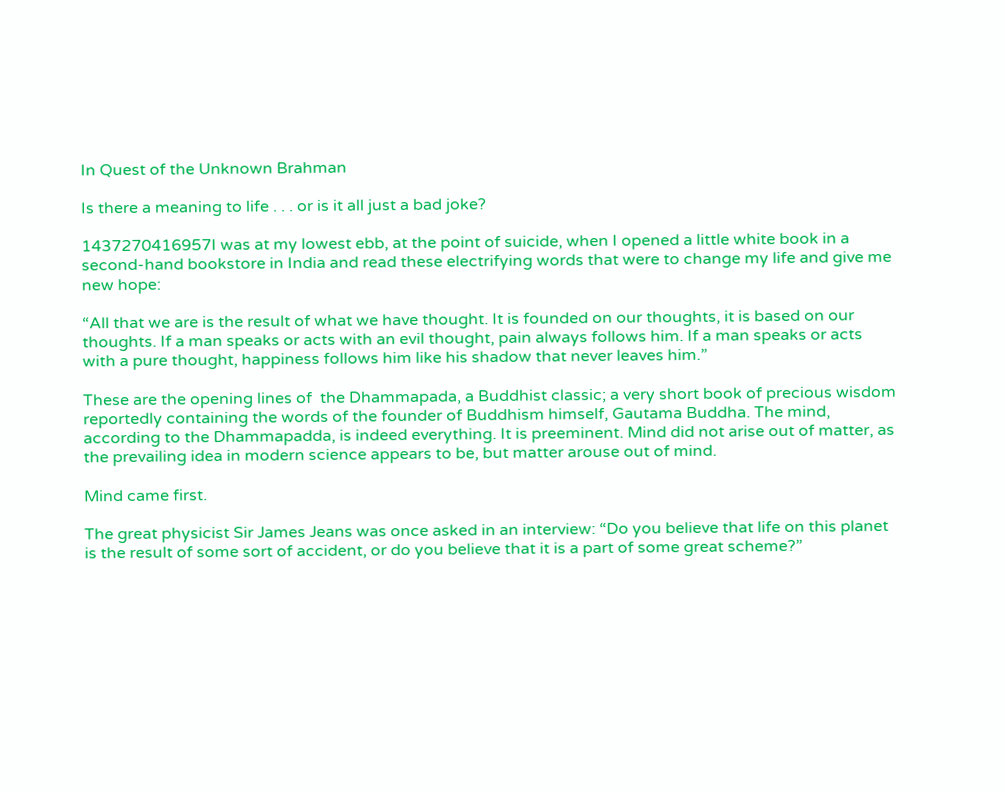In Quest of the Unknown Brahman

Is there a meaning to life . . . or is it all just a bad joke?

1437270416957I was at my lowest ebb, at the point of suicide, when I opened a little white book in a second-hand bookstore in India and read these electrifying words that were to change my life and give me new hope:

“All that we are is the result of what we have thought. It is founded on our thoughts, it is based on our thoughts. If a man speaks or acts with an evil thought, pain always follows him. If a man speaks or acts with a pure thought, happiness follows him like his shadow that never leaves him.”

These are the opening lines of  the Dhammapada, a Buddhist classic; a very short book of precious wisdom reportedly containing the words of the founder of Buddhism himself, Gautama Buddha. The mind, according to the Dhammapadda, is indeed everything. It is preeminent. Mind did not arise out of matter, as the prevailing idea in modern science appears to be, but matter arouse out of mind.

Mind came first.

The great physicist Sir James Jeans was once asked in an interview: “Do you believe that life on this planet is the result of some sort of accident, or do you believe that it is a part of some great scheme?”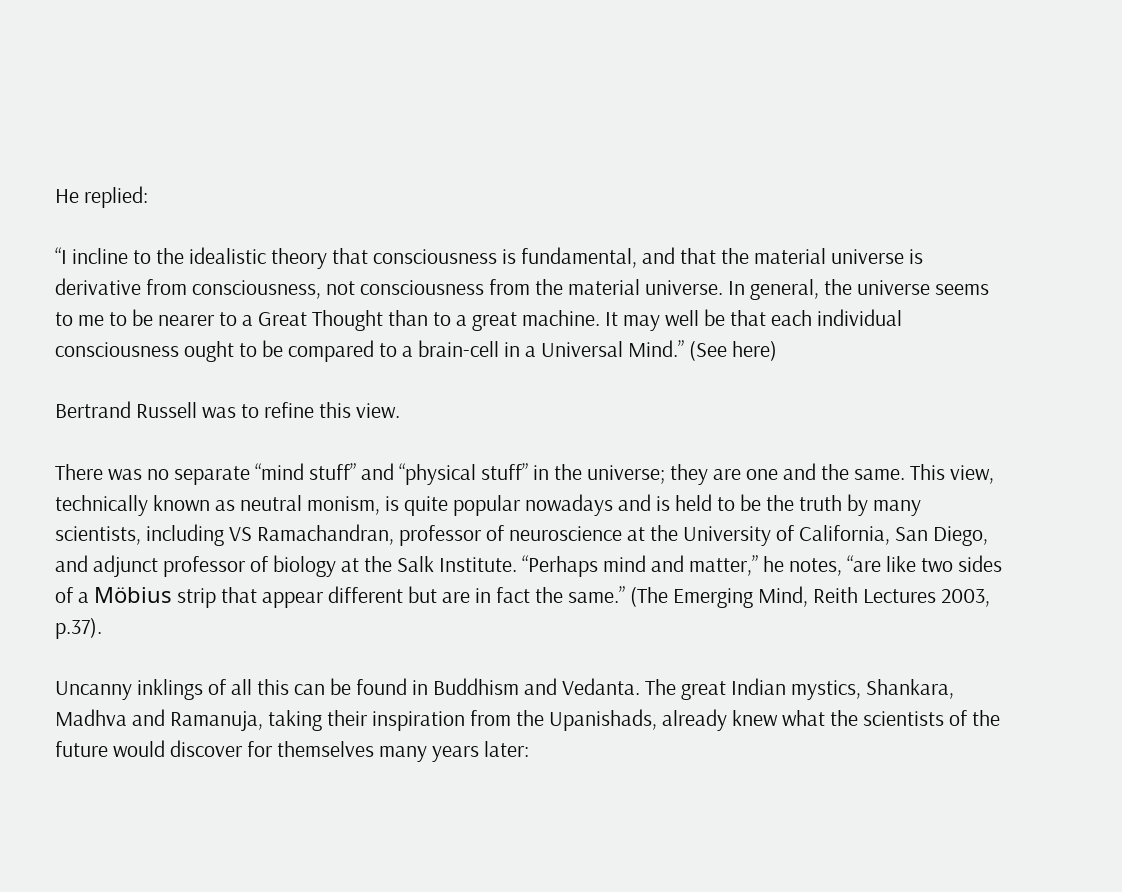He replied:

“I incline to the idealistic theory that consciousness is fundamental, and that the material universe is derivative from consciousness, not consciousness from the material universe. In general, the universe seems to me to be nearer to a Great Thought than to a great machine. It may well be that each individual consciousness ought to be compared to a brain-cell in a Universal Mind.” (See here)

Bertrand Russell was to refine this view.

There was no separate “mind stuff” and “physical stuff” in the universe; they are one and the same. This view, technically known as neutral monism, is quite popular nowadays and is held to be the truth by many scientists, including VS Ramachandran, professor of neuroscience at the University of California, San Diego, and adjunct professor of biology at the Salk Institute. “Perhaps mind and matter,” he notes, “are like two sides of a Möbius strip that appear different but are in fact the same.” (The Emerging Mind, Reith Lectures 2003, p.37).

Uncanny inklings of all this can be found in Buddhism and Vedanta. The great Indian mystics, Shankara, Madhva and Ramanuja, taking their inspiration from the Upanishads, already knew what the scientists of the future would discover for themselves many years later: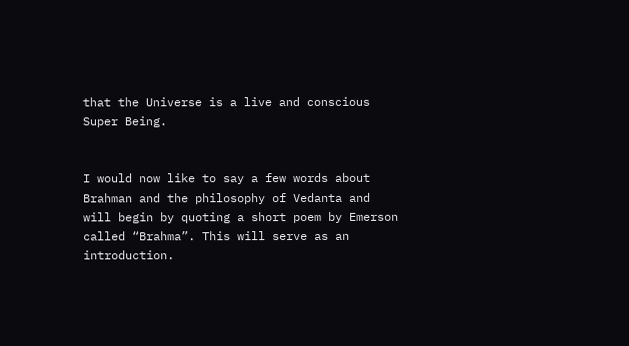that the Universe is a live and conscious Super Being.


I would now like to say a few words about Brahman and the philosophy of Vedanta and will begin by quoting a short poem by Emerson called “Brahma”. This will serve as an introduction.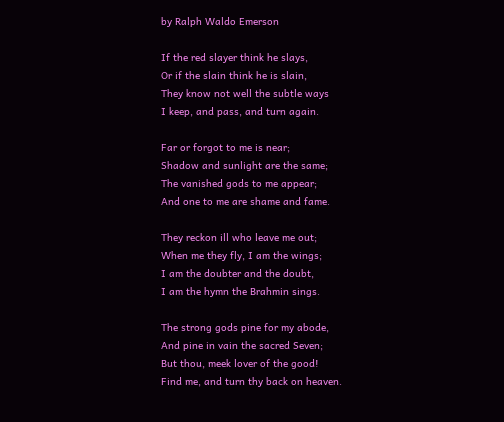by Ralph Waldo Emerson

If the red slayer think he slays,
Or if the slain think he is slain,
They know not well the subtle ways
I keep, and pass, and turn again.

Far or forgot to me is near;
Shadow and sunlight are the same;
The vanished gods to me appear;
And one to me are shame and fame.

They reckon ill who leave me out;
When me they fly, I am the wings;
I am the doubter and the doubt,
I am the hymn the Brahmin sings.

The strong gods pine for my abode,
And pine in vain the sacred Seven;
But thou, meek lover of the good!
Find me, and turn thy back on heaven.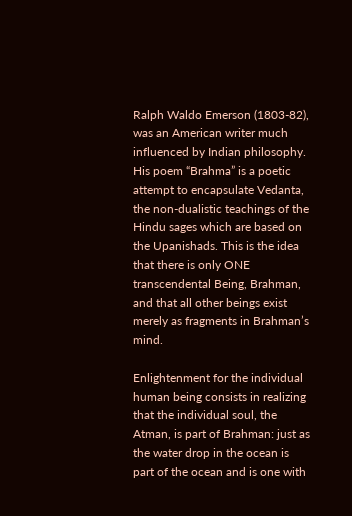Ralph Waldo Emerson (1803-82), was an American writer much influenced by Indian philosophy. His poem “Brahma” is a poetic attempt to encapsulate Vedanta, the non-dualistic teachings of the Hindu sages which are based on the Upanishads. This is the idea that there is only ONE transcendental Being, Brahman, and that all other beings exist merely as fragments in Brahman’s mind.

Enlightenment for the individual human being consists in realizing that the individual soul, the Atman, is part of Brahman: just as the water drop in the ocean is part of the ocean and is one with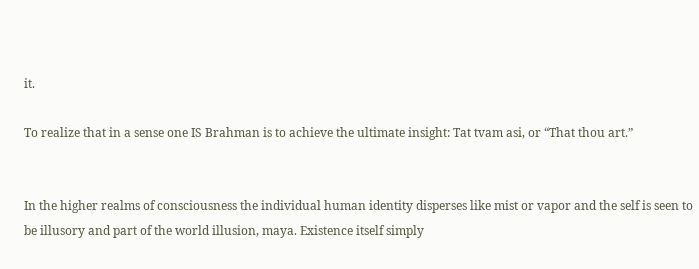it.

To realize that in a sense one IS Brahman is to achieve the ultimate insight: Tat tvam asi, or “That thou art.”


In the higher realms of consciousness the individual human identity disperses like mist or vapor and the self is seen to be illusory and part of the world illusion, maya. Existence itself simply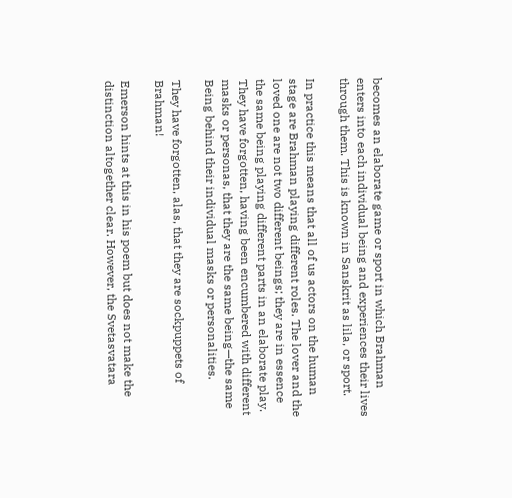becomes an elaborate game or sport in which Brahman enters into each individual being and experiences their lives through them. This is known in Sanskrit as lila, or sport.

In practice this means that all of us actors on the human stage are Brahman playing different roles. The lover and the loved one are not two different beings; they are in essence the same being playing different parts in an elaborate play. They have forgotten, having been encumbered with different masks or personas, that they are the same being—the same Being behind their individual masks or personalities.

They have forgotten, alas, that they are sockpuppets of Brahman!

Emerson hints at this in his poem but does not make the distinction altogether clear. However, the Svetasvatara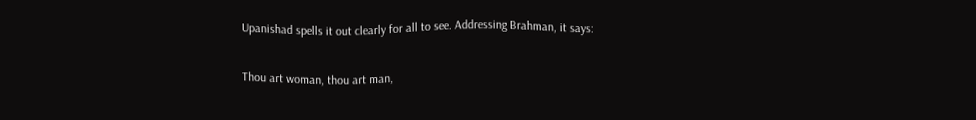Upanishad spells it out clearly for all to see. Addressing Brahman, it says:

Thou art woman, thou art man,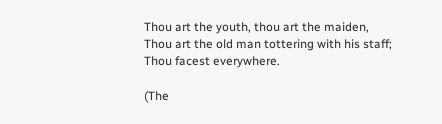Thou art the youth, thou art the maiden,
Thou art the old man tottering with his staff;
Thou facest everywhere.

(The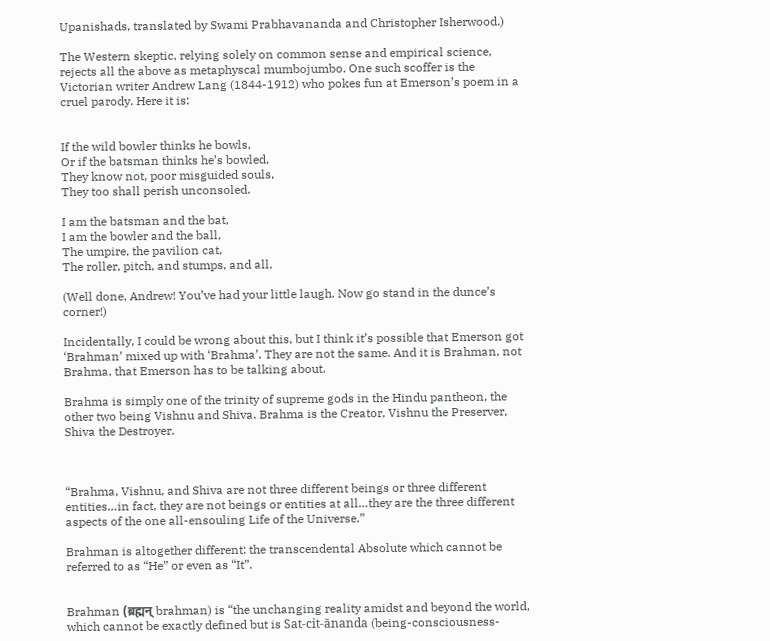Upanishads, translated by Swami Prabhavananda and Christopher Isherwood.)

The Western skeptic, relying solely on common sense and empirical science, rejects all the above as metaphyscal mumbojumbo. One such scoffer is the Victorian writer Andrew Lang (1844-1912) who pokes fun at Emerson’s poem in a cruel parody. Here it is:


If the wild bowler thinks he bowls,
Or if the batsman thinks he’s bowled,
They know not, poor misguided souls,
They too shall perish unconsoled.

I am the batsman and the bat,
I am the bowler and the ball,
The umpire, the pavilion cat,
The roller, pitch, and stumps, and all.

(Well done, Andrew! You’ve had your little laugh. Now go stand in the dunce’s corner!)

Incidentally, I could be wrong about this, but I think it’s possible that Emerson got ‘Brahman’ mixed up with ‘Brahma’. They are not the same. And it is Brahman, not Brahma, that Emerson has to be talking about.

Brahma is simply one of the trinity of supreme gods in the Hindu pantheon, the other two being Vishnu and Shiva. Brahma is the Creator, Vishnu the Preserver, Shiva the Destroyer.



“Brahma, Vishnu, and Shiva are not three different beings or three different entities…in fact, they are not beings or entities at all…they are the three different aspects of the one all-ensouling Life of the Universe.”

Brahman is altogether different: the transcendental Absolute which cannot be referred to as “He” or even as “It”.


Brahman (ब्रह्मन् brahman) is “the unchanging reality amidst and beyond the world, which cannot be exactly defined but is Sat-cit-ānanda (being-consciousness-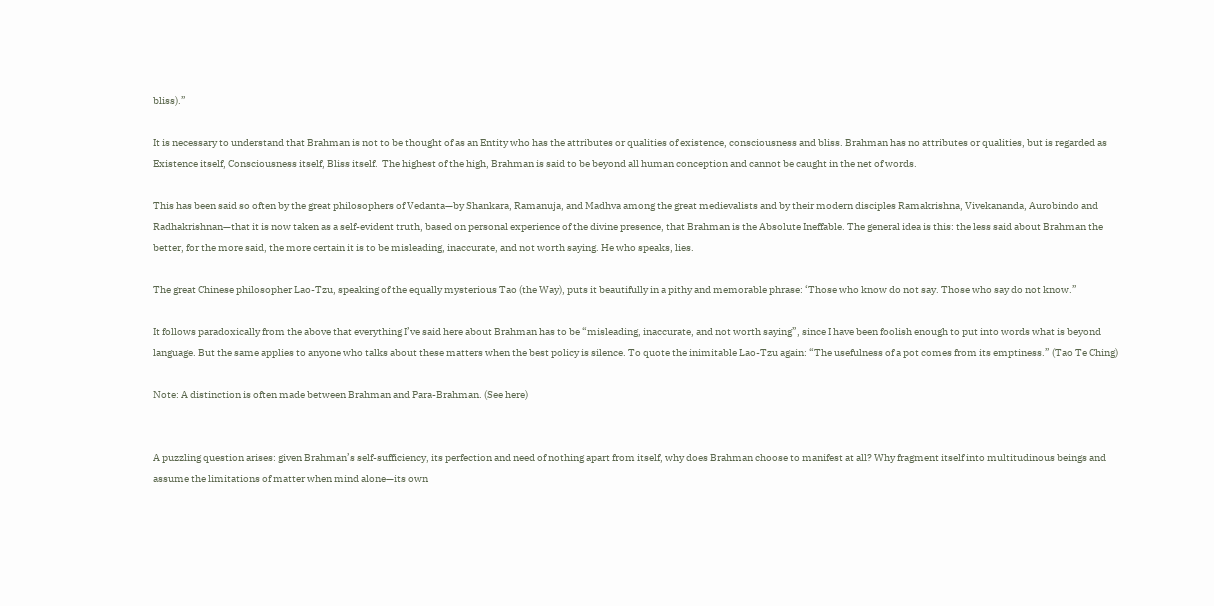bliss).”

It is necessary to understand that Brahman is not to be thought of as an Entity who has the attributes or qualities of existence, consciousness and bliss. Brahman has no attributes or qualities, but is regarded as Existence itself, Consciousness itself, Bliss itself.  The highest of the high, Brahman is said to be beyond all human conception and cannot be caught in the net of words.

This has been said so often by the great philosophers of Vedanta—by Shankara, Ramanuja, and Madhva among the great medievalists and by their modern disciples Ramakrishna, Vivekananda, Aurobindo and Radhakrishnan—that it is now taken as a self-evident truth, based on personal experience of the divine presence, that Brahman is the Absolute Ineffable. The general idea is this: the less said about Brahman the better, for the more said, the more certain it is to be misleading, inaccurate, and not worth saying. He who speaks, lies.

The great Chinese philosopher Lao-Tzu, speaking of the equally mysterious Tao (the Way), puts it beautifully in a pithy and memorable phrase: ‘Those who know do not say. Those who say do not know.”

It follows paradoxically from the above that everything I’ve said here about Brahman has to be “misleading, inaccurate, and not worth saying”, since I have been foolish enough to put into words what is beyond language. But the same applies to anyone who talks about these matters when the best policy is silence. To quote the inimitable Lao-Tzu again: “The usefulness of a pot comes from its emptiness.” (Tao Te Ching)

Note: A distinction is often made between Brahman and Para-Brahman. (See here)


A puzzling question arises: given Brahman’s self-sufficiency, its perfection and need of nothing apart from itself, why does Brahman choose to manifest at all? Why fragment itself into multitudinous beings and assume the limitations of matter when mind alone—its own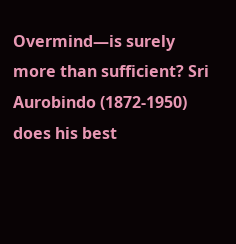Overmind—is surely more than sufficient? Sri Aurobindo (1872-1950) does his best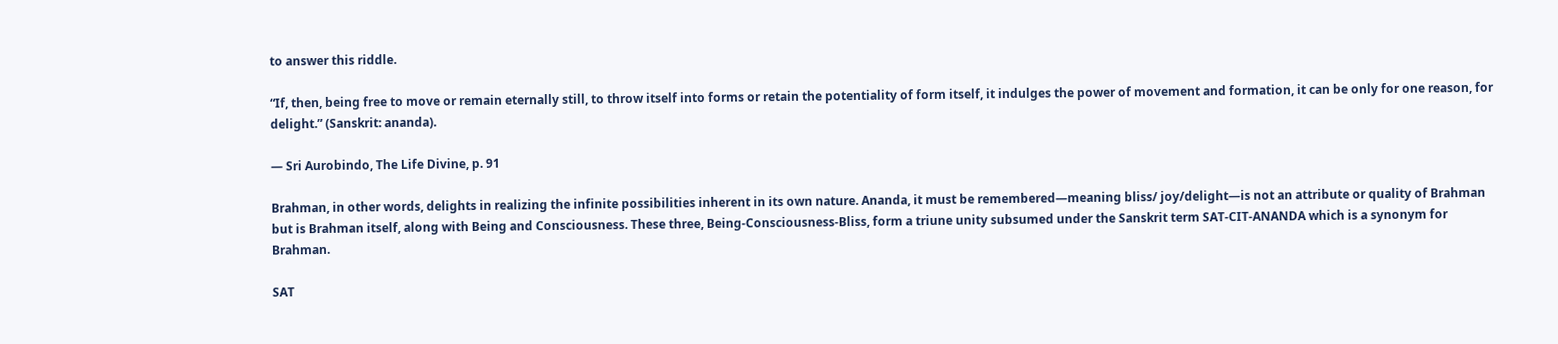to answer this riddle.

“If, then, being free to move or remain eternally still, to throw itself into forms or retain the potentiality of form itself, it indulges the power of movement and formation, it can be only for one reason, for delight.” (Sanskrit: ananda).

— Sri Aurobindo, The Life Divine, p. 91

Brahman, in other words, delights in realizing the infinite possibilities inherent in its own nature. Ananda, it must be remembered—meaning bliss/ joy/delight—is not an attribute or quality of Brahman but is Brahman itself, along with Being and Consciousness. These three, Being-Consciousness-Bliss, form a triune unity subsumed under the Sanskrit term SAT-CIT-ANANDA which is a synonym for Brahman.

SAT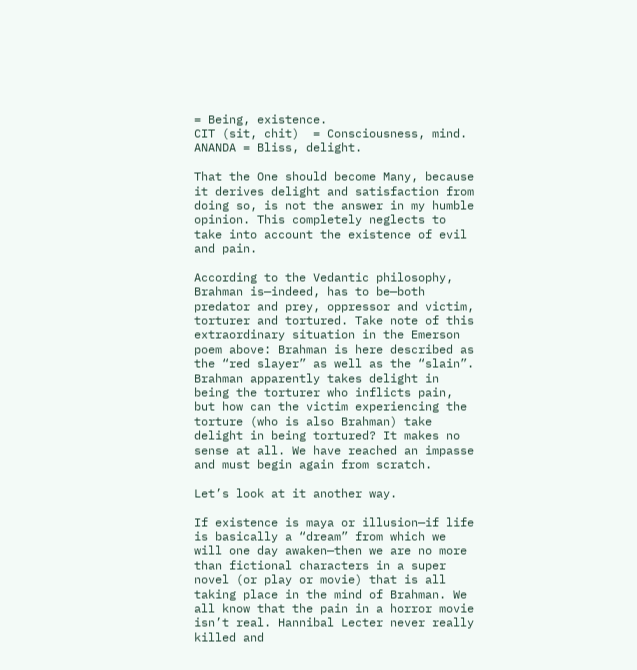= Being, existence.
CIT (sit, chit)  = Consciousness, mind.
ANANDA = Bliss, delight.

That the One should become Many, because it derives delight and satisfaction from doing so, is not the answer in my humble opinion. This completely neglects to take into account the existence of evil and pain.

According to the Vedantic philosophy, Brahman is—indeed, has to be—both predator and prey, oppressor and victim, torturer and tortured. Take note of this extraordinary situation in the Emerson poem above: Brahman is here described as the “red slayer” as well as the “slain”. Brahman apparently takes delight in being the torturer who inflicts pain, but how can the victim experiencing the torture (who is also Brahman) take delight in being tortured? It makes no sense at all. We have reached an impasse and must begin again from scratch.

Let’s look at it another way.

If existence is maya or illusion—if life is basically a “dream” from which we will one day awaken—then we are no more than fictional characters in a super novel (or play or movie) that is all taking place in the mind of Brahman. We all know that the pain in a horror movie isn’t real. Hannibal Lecter never really killed and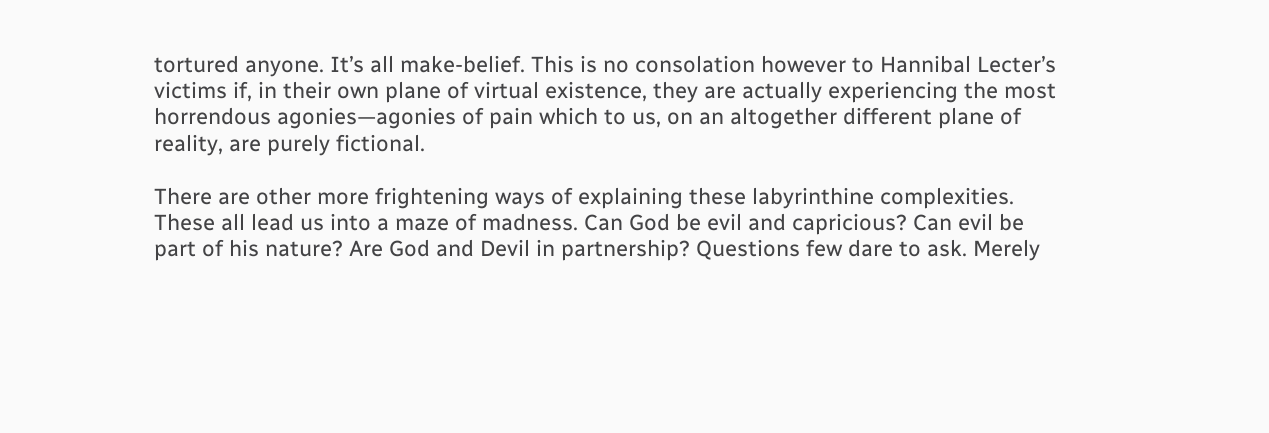tortured anyone. It’s all make-belief. This is no consolation however to Hannibal Lecter’s victims if, in their own plane of virtual existence, they are actually experiencing the most horrendous agonies—agonies of pain which to us, on an altogether different plane of reality, are purely fictional.

There are other more frightening ways of explaining these labyrinthine complexities. These all lead us into a maze of madness. Can God be evil and capricious? Can evil be part of his nature? Are God and Devil in partnership? Questions few dare to ask. Merely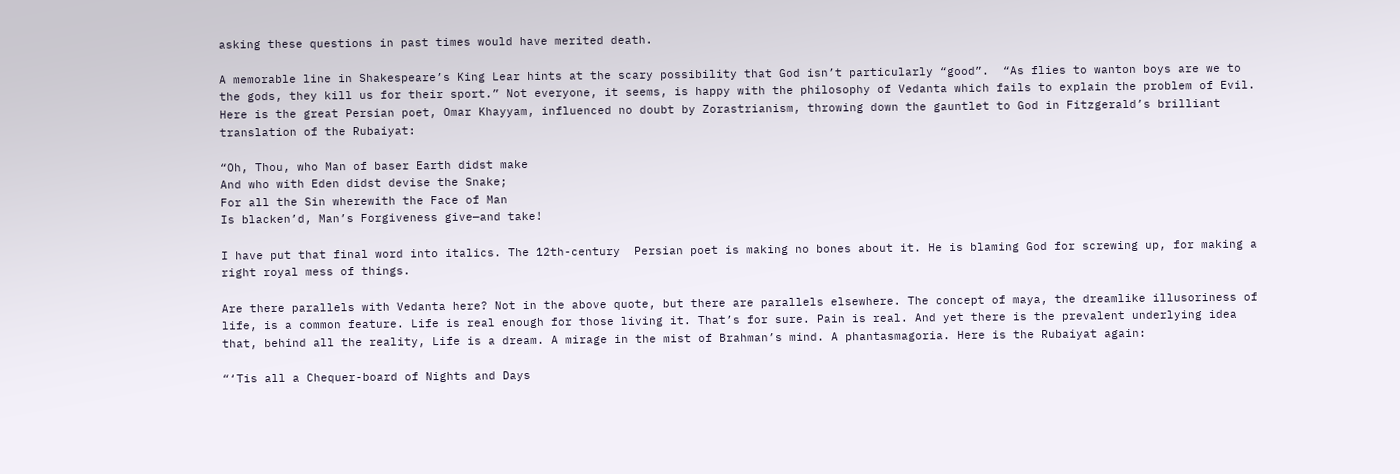asking these questions in past times would have merited death.

A memorable line in Shakespeare’s King Lear hints at the scary possibility that God isn’t particularly “good”.  “As flies to wanton boys are we to the gods, they kill us for their sport.” Not everyone, it seems, is happy with the philosophy of Vedanta which fails to explain the problem of Evil. Here is the great Persian poet, Omar Khayyam, influenced no doubt by Zorastrianism, throwing down the gauntlet to God in Fitzgerald’s brilliant translation of the Rubaiyat:

“Oh, Thou, who Man of baser Earth didst make
And who with Eden didst devise the Snake;
For all the Sin wherewith the Face of Man
Is blacken’d, Man’s Forgiveness give—and take!

I have put that final word into italics. The 12th-century  Persian poet is making no bones about it. He is blaming God for screwing up, for making a right royal mess of things.

Are there parallels with Vedanta here? Not in the above quote, but there are parallels elsewhere. The concept of maya, the dreamlike illusoriness of life, is a common feature. Life is real enough for those living it. That’s for sure. Pain is real. And yet there is the prevalent underlying idea that, behind all the reality, Life is a dream. A mirage in the mist of Brahman’s mind. A phantasmagoria. Here is the Rubaiyat again:

“‘Tis all a Chequer-board of Nights and Days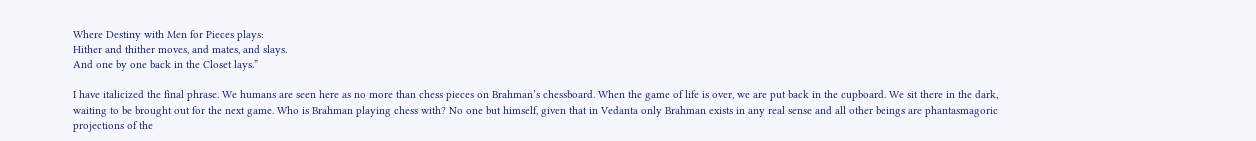Where Destiny with Men for Pieces plays:
Hither and thither moves, and mates, and slays.
And one by one back in the Closet lays.”

I have italicized the final phrase. We humans are seen here as no more than chess pieces on Brahman’s chessboard. When the game of life is over, we are put back in the cupboard. We sit there in the dark, waiting to be brought out for the next game. Who is Brahman playing chess with? No one but himself, given that in Vedanta only Brahman exists in any real sense and all other beings are phantasmagoric projections of the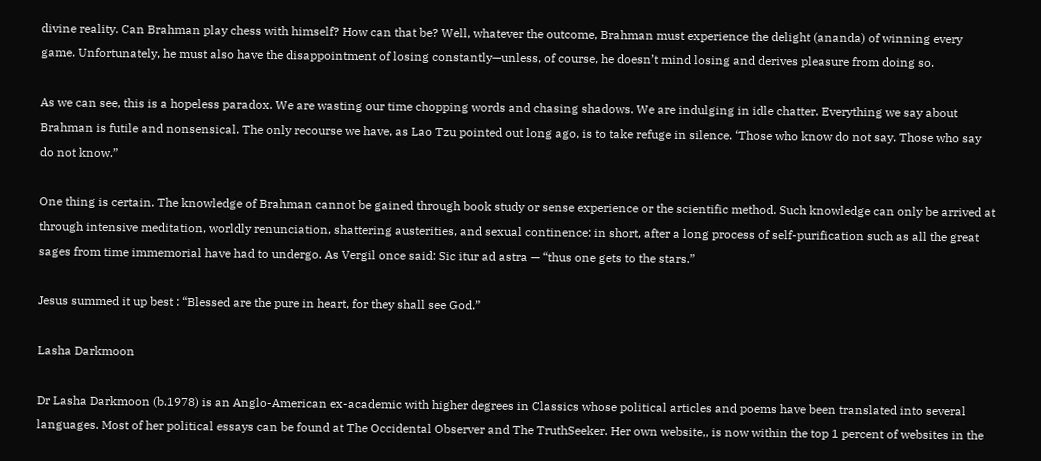divine reality. Can Brahman play chess with himself? How can that be? Well, whatever the outcome, Brahman must experience the delight (ananda) of winning every game. Unfortunately, he must also have the disappointment of losing constantly—unless, of course, he doesn’t mind losing and derives pleasure from doing so.

As we can see, this is a hopeless paradox. We are wasting our time chopping words and chasing shadows. We are indulging in idle chatter. Everything we say about Brahman is futile and nonsensical. The only recourse we have, as Lao Tzu pointed out long ago, is to take refuge in silence. ‘Those who know do not say. Those who say do not know.”

One thing is certain. The knowledge of Brahman cannot be gained through book study or sense experience or the scientific method. Such knowledge can only be arrived at through intensive meditation, worldly renunciation, shattering austerities, and sexual continence: in short, after a long process of self-purification such as all the great sages from time immemorial have had to undergo. As Vergil once said: Sic itur ad astra — “thus one gets to the stars.”

Jesus summed it up best : “Blessed are the pure in heart, for they shall see God.”

Lasha Darkmoon

Dr Lasha Darkmoon (b.1978) is an Anglo-American ex-academic with higher degrees in Classics whose political articles and poems have been translated into several languages. Most of her political essays can be found at The Occidental Observer and The TruthSeeker. Her own website,, is now within the top 1 percent of websites in the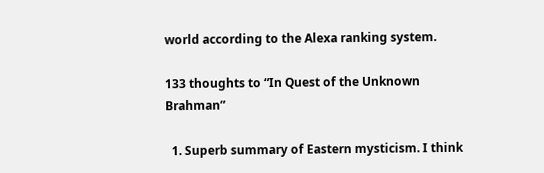world according to the Alexa ranking system.

133 thoughts to “In Quest of the Unknown Brahman”

  1. Superb summary of Eastern mysticism. I think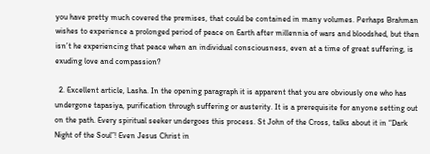you have pretty much covered the premises, that could be contained in many volumes. Perhaps Brahman wishes to experience a prolonged period of peace on Earth after millennia of wars and bloodshed, but then isn’t he experiencing that peace when an individual consciousness, even at a time of great suffering, is exuding love and compassion?

  2. Excellent article, Lasha. In the opening paragraph it is apparent that you are obviously one who has undergone tapasiya, purification through suffering or austerity. It is a prerequisite for anyone setting out on the path. Every spiritual seeker undergoes this process. St John of the Cross, talks about it in “Dark Night of the Soul”! Even Jesus Christ in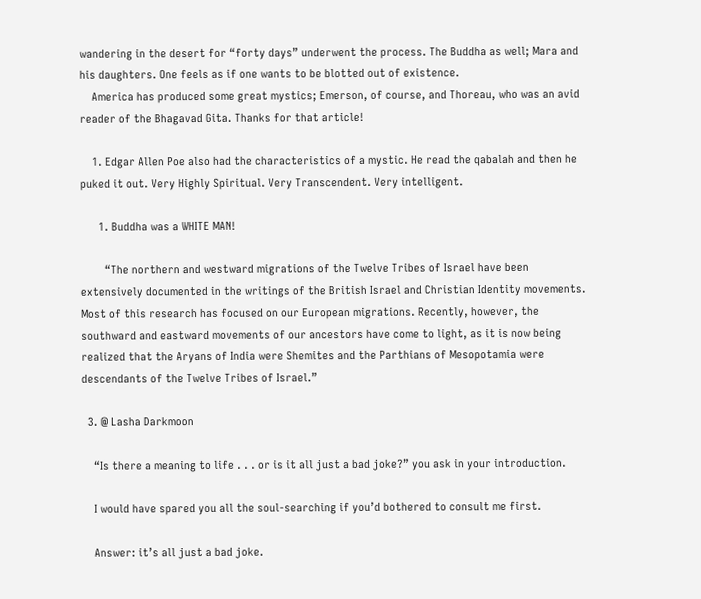wandering in the desert for “forty days” underwent the process. The Buddha as well; Mara and his daughters. One feels as if one wants to be blotted out of existence.
    America has produced some great mystics; Emerson, of course, and Thoreau, who was an avid reader of the Bhagavad Gita. Thanks for that article!

    1. Edgar Allen Poe also had the characteristics of a mystic. He read the qabalah and then he puked it out. Very Highly Spiritual. Very Transcendent. Very intelligent.

      1. Buddha was a WHITE MAN!

        “The northern and westward migrations of the Twelve Tribes of Israel have been extensively documented in the writings of the British Israel and Christian Identity movements. Most of this research has focused on our European migrations. Recently, however, the southward and eastward movements of our ancestors have come to light, as it is now being realized that the Aryans of India were Shemites and the Parthians of Mesopotamia were descendants of the Twelve Tribes of Israel.”

  3. @ Lasha Darkmoon

    “Is there a meaning to life . . . or is it all just a bad joke?” you ask in your introduction.

    I would have spared you all the soul-searching if you’d bothered to consult me first.

    Answer: it’s all just a bad joke.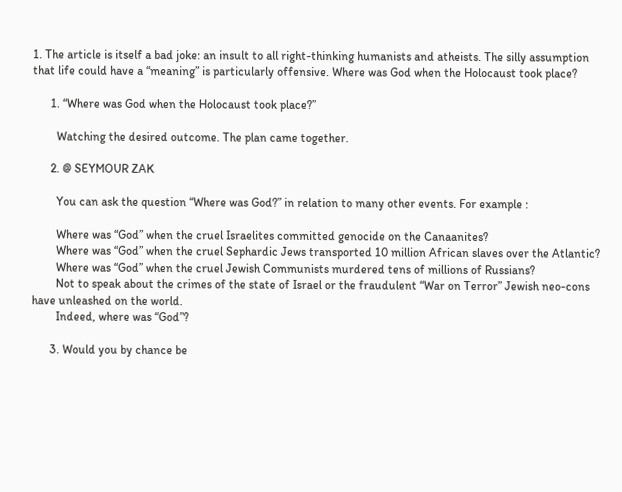1. The article is itself a bad joke: an insult to all right-thinking humanists and atheists. The silly assumption that life could have a “meaning” is particularly offensive. Where was God when the Holocaust took place?

      1. “Where was God when the Holocaust took place?”

        Watching the desired outcome. The plan came together.

      2. @ SEYMOUR ZAK

        You can ask the question “Where was God?” in relation to many other events. For example :

        Where was “God” when the cruel Israelites committed genocide on the Canaanites?
        Where was “God” when the cruel Sephardic Jews transported 10 million African slaves over the Atlantic?
        Where was “God” when the cruel Jewish Communists murdered tens of millions of Russians?
        Not to speak about the crimes of the state of Israel or the fraudulent “War on Terror” Jewish neo-cons have unleashed on the world.
        Indeed, where was “God”?

      3. Would you by chance be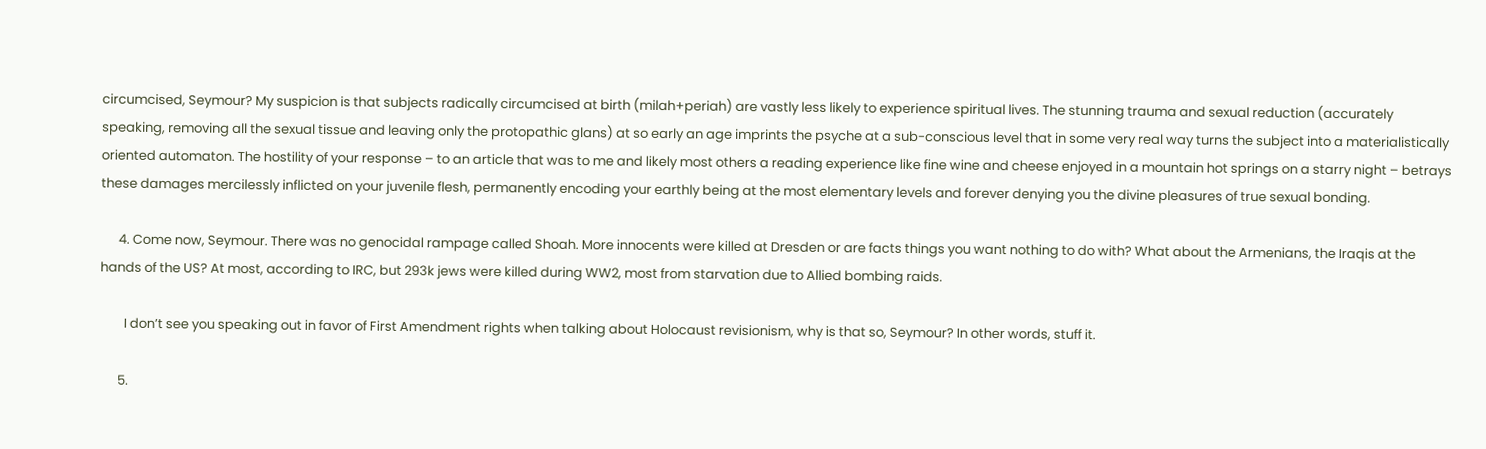circumcised, Seymour? My suspicion is that subjects radically circumcised at birth (milah+periah) are vastly less likely to experience spiritual lives. The stunning trauma and sexual reduction (accurately speaking, removing all the sexual tissue and leaving only the protopathic glans) at so early an age imprints the psyche at a sub-conscious level that in some very real way turns the subject into a materialistically oriented automaton. The hostility of your response – to an article that was to me and likely most others a reading experience like fine wine and cheese enjoyed in a mountain hot springs on a starry night – betrays these damages mercilessly inflicted on your juvenile flesh, permanently encoding your earthly being at the most elementary levels and forever denying you the divine pleasures of true sexual bonding.

      4. Come now, Seymour. There was no genocidal rampage called Shoah. More innocents were killed at Dresden or are facts things you want nothing to do with? What about the Armenians, the Iraqis at the hands of the US? At most, according to IRC, but 293k jews were killed during WW2, most from starvation due to Allied bombing raids.

        I don’t see you speaking out in favor of First Amendment rights when talking about Holocaust revisionism, why is that so, Seymour? In other words, stuff it.

      5.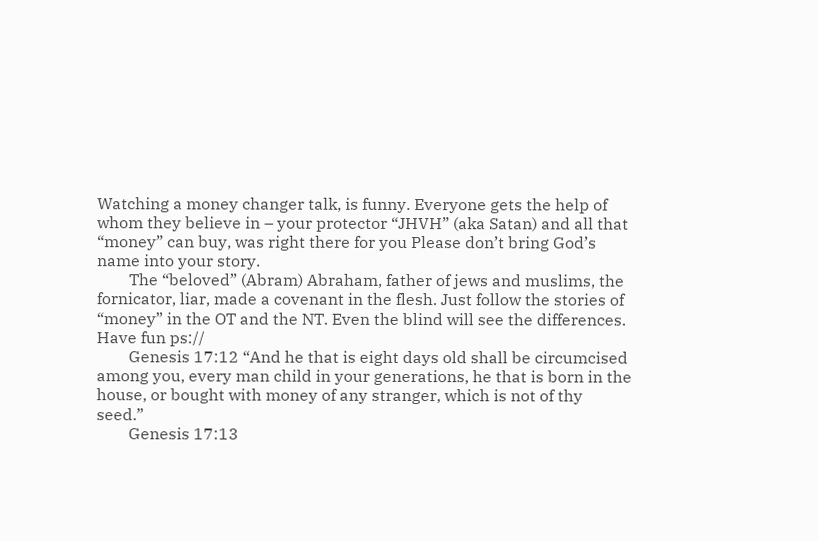Watching a money changer talk, is funny. Everyone gets the help of whom they believe in – your protector “JHVH” (aka Satan) and all that “money” can buy, was right there for you Please don’t bring God’s name into your story.
        The “beloved” (Abram) Abraham, father of jews and muslims, the fornicator, liar, made a covenant in the flesh. Just follow the stories of “money” in the OT and the NT. Even the blind will see the differences. Have fun ps://
        Genesis 17:12 “And he that is eight days old shall be circumcised among you, every man child in your generations, he that is born in the house, or bought with money of any stranger, which is not of thy seed.”
        Genesis 17:13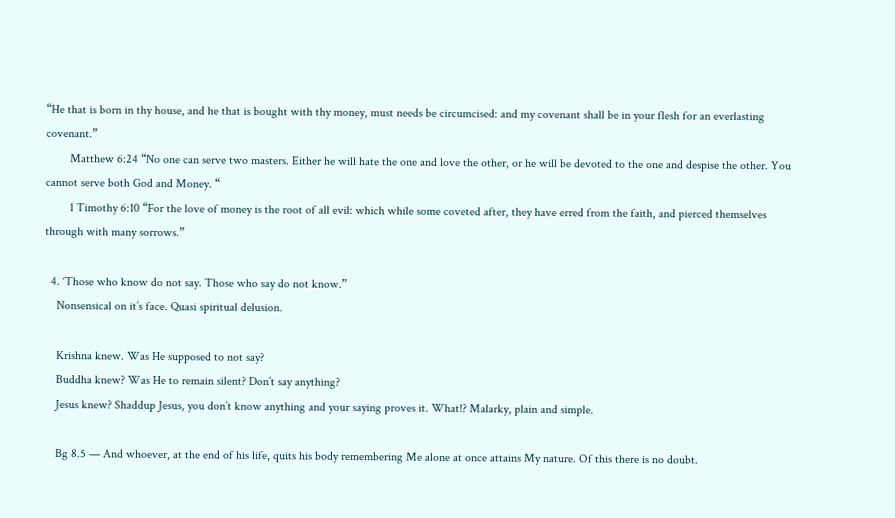“He that is born in thy house, and he that is bought with thy money, must needs be circumcised: and my covenant shall be in your flesh for an everlasting covenant.”
        Matthew 6:24 “No one can serve two masters. Either he will hate the one and love the other, or he will be devoted to the one and despise the other. You cannot serve both God and Money. “
        1 Timothy 6:10 “For the love of money is the root of all evil: which while some coveted after, they have erred from the faith, and pierced themselves through with many sorrows.”

  4. ‘Those who know do not say. Those who say do not know.”
    Nonsensical on it’s face. Quasi spiritual delusion.

    Krishna knew. Was He supposed to not say?
    Buddha knew? Was He to remain silent? Don’t say anything?
    Jesus knew? Shaddup Jesus, you don’t know anything and your saying proves it. What!? Malarky, plain and simple.

    Bg 8.5 — And whoever, at the end of his life, quits his body remembering Me alone at once attains My nature. Of this there is no doubt.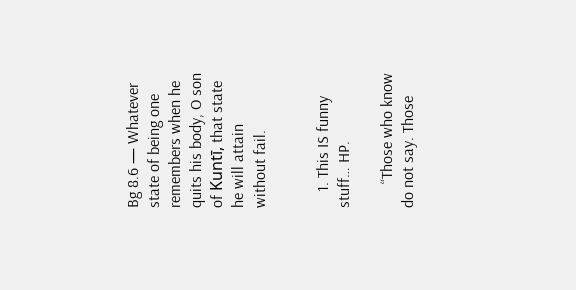Bg 8.6 — Whatever state of being one remembers when he quits his body, O son of Kuntī, that state he will attain without fail.


    1. This IS funny stuff… HP.

      “Those who know do not say. Those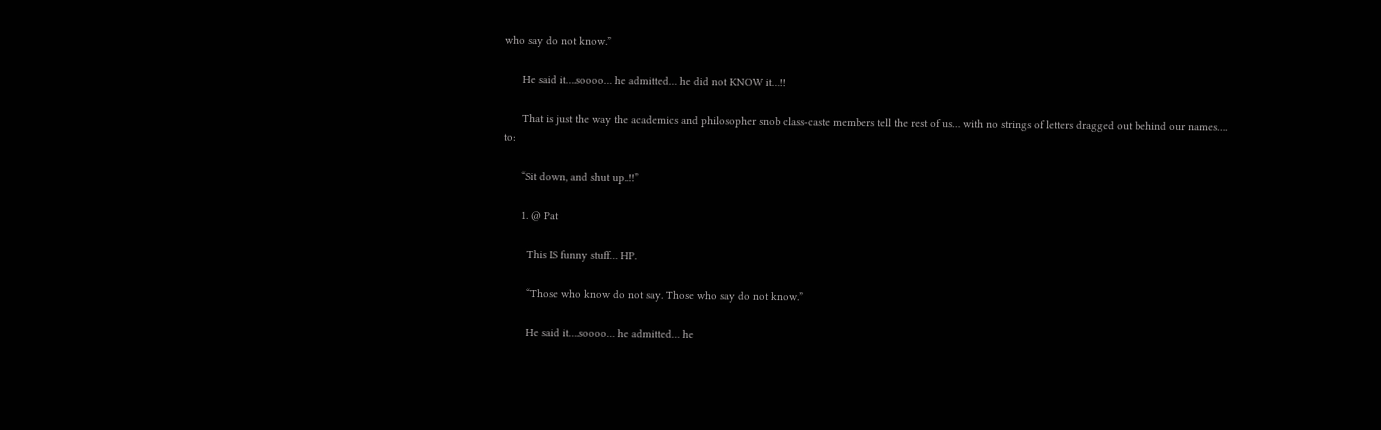who say do not know.”

      He said it….soooo… he admitted… he did not KNOW it…!!

      That is just the way the academics and philosopher snob class-caste members tell the rest of us… with no strings of letters dragged out behind our names…. to:

      “Sit down, and shut up..!!”

      1. @ Pat

        This IS funny stuff… HP.

        “Those who know do not say. Those who say do not know.”

        He said it….soooo… he admitted… he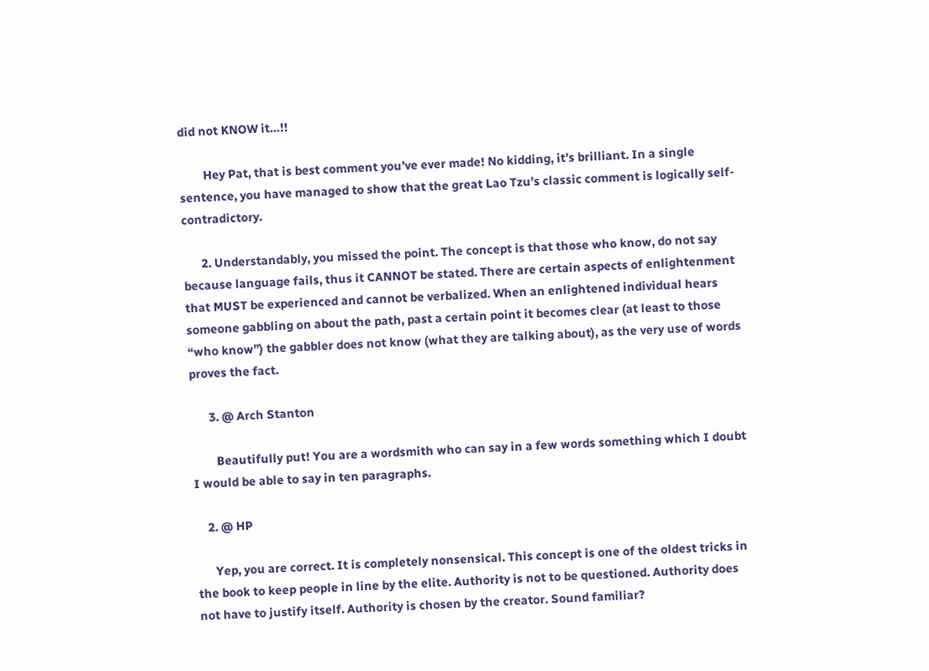did not KNOW it…!!

        Hey Pat, that is best comment you’ve ever made! No kidding, it’s brilliant. In a single sentence, you have managed to show that the great Lao Tzu’s classic comment is logically self-contradictory.

      2. Understandably, you missed the point. The concept is that those who know, do not say because language fails, thus it CANNOT be stated. There are certain aspects of enlightenment that MUST be experienced and cannot be verbalized. When an enlightened individual hears someone gabbling on about the path, past a certain point it becomes clear (at least to those “who know”) the gabbler does not know (what they are talking about), as the very use of words proves the fact.

      3. @ Arch Stanton

        Beautifully put! You are a wordsmith who can say in a few words something which I doubt I would be able to say in ten paragraphs.

    2. @ HP

      Yep, you are correct. It is completely nonsensical. This concept is one of the oldest tricks in the book to keep people in line by the elite. Authority is not to be questioned. Authority does not have to justify itself. Authority is chosen by the creator. Sound familiar?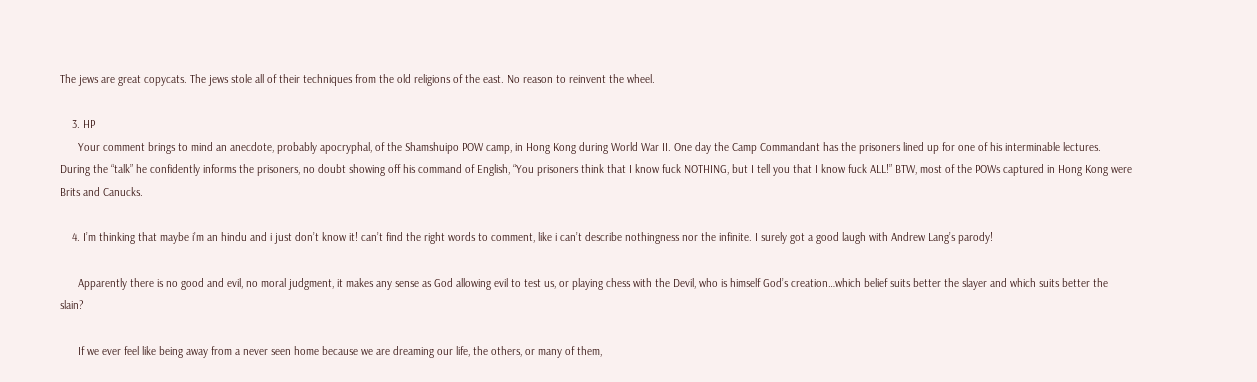The jews are great copycats. The jews stole all of their techniques from the old religions of the east. No reason to reinvent the wheel.

    3. HP
      Your comment brings to mind an anecdote, probably apocryphal, of the Shamshuipo POW camp, in Hong Kong during World War II. One day the Camp Commandant has the prisoners lined up for one of his interminable lectures. During the “talk” he confidently informs the prisoners, no doubt showing off his command of English, “You prisoners think that I know fuck NOTHING, but I tell you that I know fuck ALL!” BTW, most of the POWs captured in Hong Kong were Brits and Canucks.

    4. I’m thinking that maybe i’m an hindu and i just don’t know it! can’t find the right words to comment, like i can’t describe nothingness nor the infinite. I surely got a good laugh with Andrew Lang’s parody!

      Apparently there is no good and evil, no moral judgment, it makes any sense as God allowing evil to test us, or playing chess with the Devil, who is himself God’s creation…which belief suits better the slayer and which suits better the slain?

      If we ever feel like being away from a never seen home because we are dreaming our life, the others, or many of them,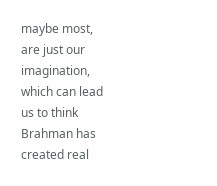maybe most, are just our imagination, which can lead us to think Brahman has created real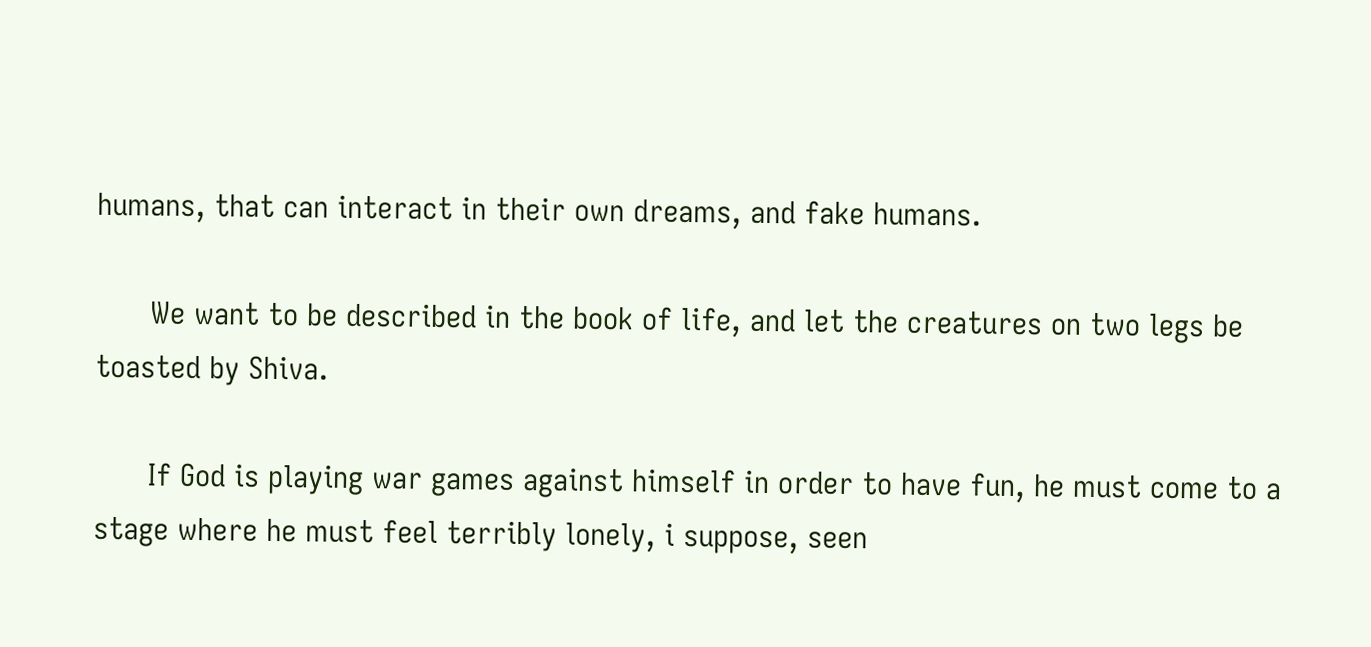humans, that can interact in their own dreams, and fake humans.

      We want to be described in the book of life, and let the creatures on two legs be toasted by Shiva.

      If God is playing war games against himself in order to have fun, he must come to a stage where he must feel terribly lonely, i suppose, seen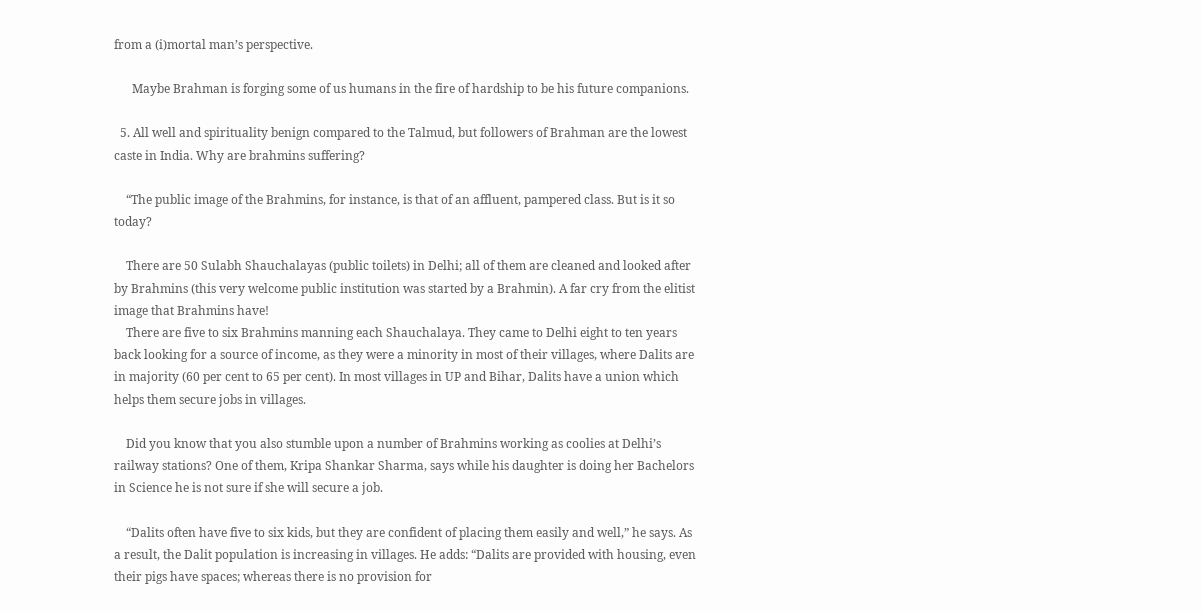from a (i)mortal man’s perspective.

      Maybe Brahman is forging some of us humans in the fire of hardship to be his future companions.

  5. All well and spirituality benign compared to the Talmud, but followers of Brahman are the lowest caste in India. Why are brahmins suffering?

    “The public image of the Brahmins, for instance, is that of an affluent, pampered class. But is it so today?

    There are 50 Sulabh Shauchalayas (public toilets) in Delhi; all of them are cleaned and looked after by Brahmins (this very welcome public institution was started by a Brahmin). A far cry from the elitist image that Brahmins have!
    There are five to six Brahmins manning each Shauchalaya. They came to Delhi eight to ten years back looking for a source of income, as they were a minority in most of their villages, where Dalits are in majority (60 per cent to 65 per cent). In most villages in UP and Bihar, Dalits have a union which helps them secure jobs in villages.

    Did you know that you also stumble upon a number of Brahmins working as coolies at Delhi’s railway stations? One of them, Kripa Shankar Sharma, says while his daughter is doing her Bachelors in Science he is not sure if she will secure a job.

    “Dalits often have five to six kids, but they are confident of placing them easily and well,” he says. As a result, the Dalit population is increasing in villages. He adds: “Dalits are provided with housing, even their pigs have spaces; whereas there is no provision for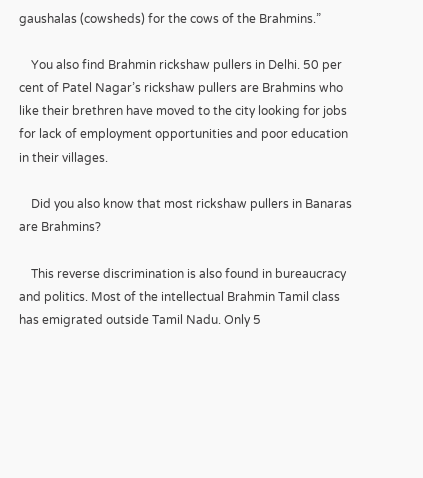gaushalas (cowsheds) for the cows of the Brahmins.”

    You also find Brahmin rickshaw pullers in Delhi. 50 per cent of Patel Nagar’s rickshaw pullers are Brahmins who like their brethren have moved to the city looking for jobs for lack of employment opportunities and poor education in their villages.

    Did you also know that most rickshaw pullers in Banaras are Brahmins?

    This reverse discrimination is also found in bureaucracy and politics. Most of the intellectual Brahmin Tamil class has emigrated outside Tamil Nadu. Only 5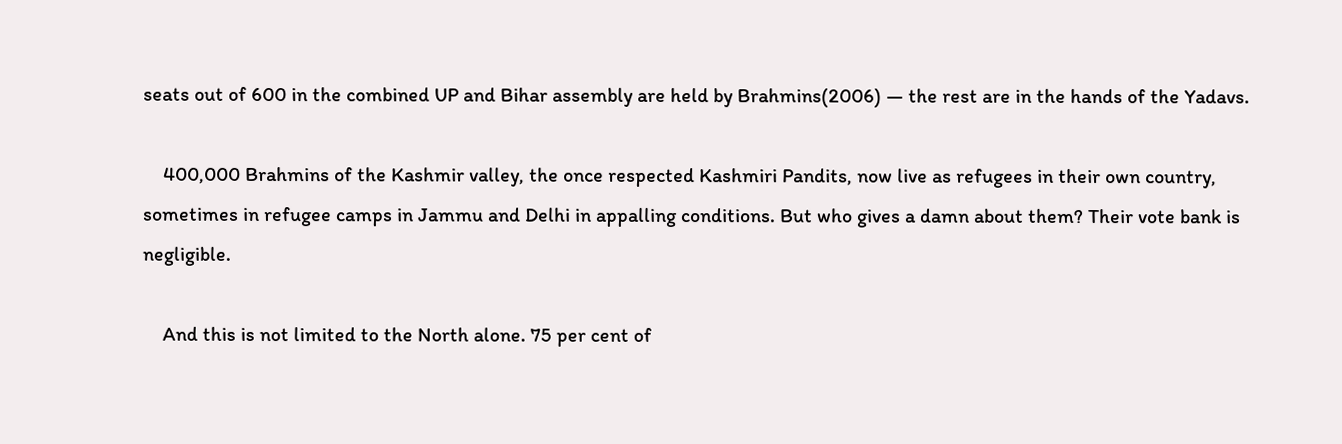seats out of 600 in the combined UP and Bihar assembly are held by Brahmins(2006) — the rest are in the hands of the Yadavs.

    400,000 Brahmins of the Kashmir valley, the once respected Kashmiri Pandits, now live as refugees in their own country, sometimes in refugee camps in Jammu and Delhi in appalling conditions. But who gives a damn about them? Their vote bank is negligible.

    And this is not limited to the North alone. 75 per cent of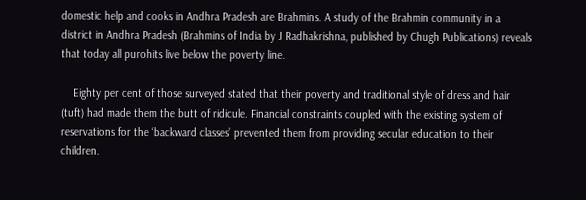domestic help and cooks in Andhra Pradesh are Brahmins. A study of the Brahmin community in a district in Andhra Pradesh (Brahmins of India by J Radhakrishna, published by Chugh Publications) reveals that today all purohits live below the poverty line.

    Eighty per cent of those surveyed stated that their poverty and traditional style of dress and hair (tuft) had made them the butt of ridicule. Financial constraints coupled with the existing system of reservations for the ‘backward classes’ prevented them from providing secular education to their children.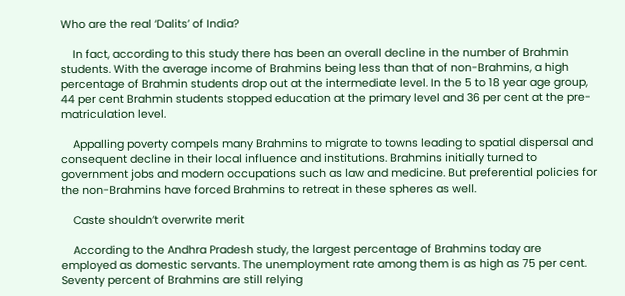Who are the real ‘Dalits’ of India?

    In fact, according to this study there has been an overall decline in the number of Brahmin students. With the average income of Brahmins being less than that of non-Brahmins, a high percentage of Brahmin students drop out at the intermediate level. In the 5 to 18 year age group, 44 per cent Brahmin students stopped education at the primary level and 36 per cent at the pre-matriculation level.

    Appalling poverty compels many Brahmins to migrate to towns leading to spatial dispersal and consequent decline in their local influence and institutions. Brahmins initially turned to government jobs and modern occupations such as law and medicine. But preferential policies for the non-Brahmins have forced Brahmins to retreat in these spheres as well.

    Caste shouldn’t overwrite merit

    According to the Andhra Pradesh study, the largest percentage of Brahmins today are employed as domestic servants. The unemployment rate among them is as high as 75 per cent. Seventy percent of Brahmins are still relying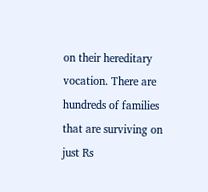on their hereditary vocation. There are hundreds of families that are surviving on just Rs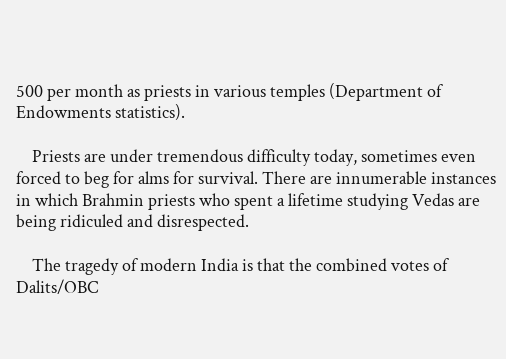500 per month as priests in various temples (Department of Endowments statistics).

    Priests are under tremendous difficulty today, sometimes even forced to beg for alms for survival. There are innumerable instances in which Brahmin priests who spent a lifetime studying Vedas are being ridiculed and disrespected.

    The tragedy of modern India is that the combined votes of Dalits/OBC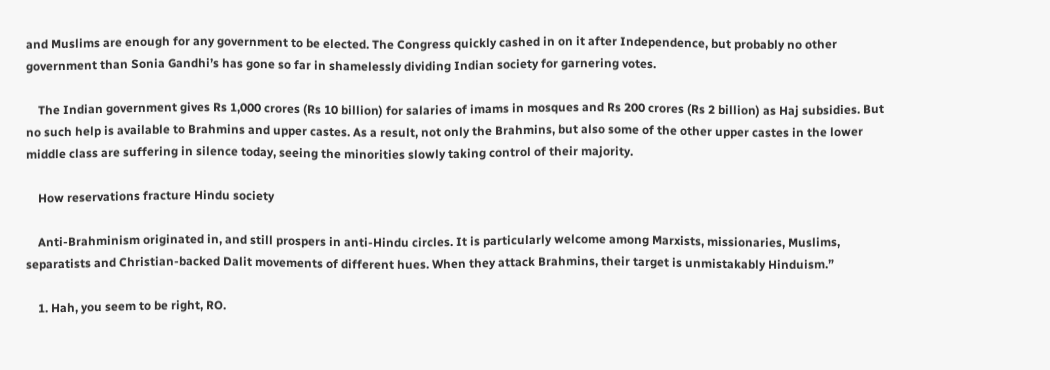and Muslims are enough for any government to be elected. The Congress quickly cashed in on it after Independence, but probably no other government than Sonia Gandhi’s has gone so far in shamelessly dividing Indian society for garnering votes.

    The Indian government gives Rs 1,000 crores (Rs 10 billion) for salaries of imams in mosques and Rs 200 crores (Rs 2 billion) as Haj subsidies. But no such help is available to Brahmins and upper castes. As a result, not only the Brahmins, but also some of the other upper castes in the lower middle class are suffering in silence today, seeing the minorities slowly taking control of their majority.

    How reservations fracture Hindu society

    Anti-Brahminism originated in, and still prospers in anti-Hindu circles. It is particularly welcome among Marxists, missionaries, Muslims, separatists and Christian-backed Dalit movements of different hues. When they attack Brahmins, their target is unmistakably Hinduism.”

    1. Hah, you seem to be right, RO.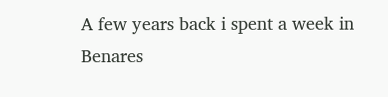A few years back i spent a week in Benares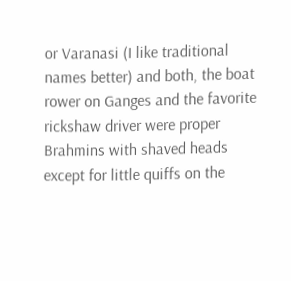or Varanasi (I like traditional names better) and both, the boat rower on Ganges and the favorite rickshaw driver were proper Brahmins with shaved heads except for little quiffs on the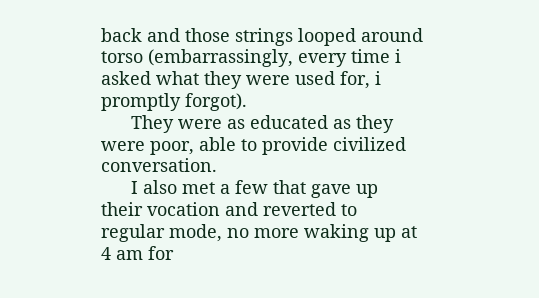back and those strings looped around torso (embarrassingly, every time i asked what they were used for, i promptly forgot).
      They were as educated as they were poor, able to provide civilized conversation.
      I also met a few that gave up their vocation and reverted to regular mode, no more waking up at 4 am for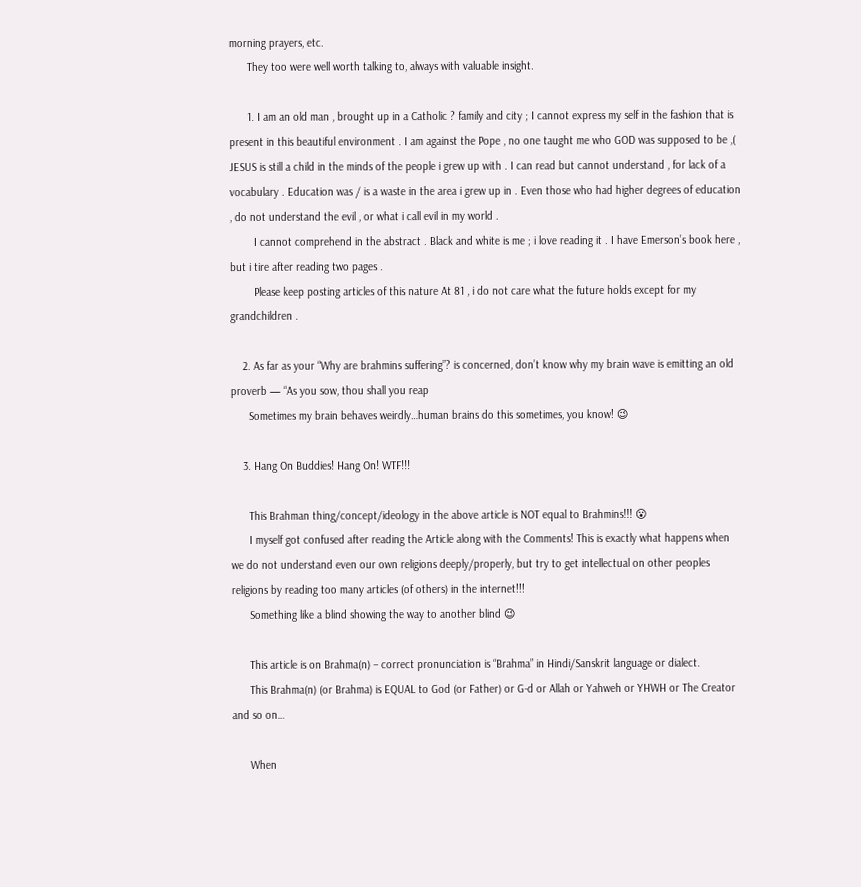morning prayers, etc.
      They too were well worth talking to, always with valuable insight.

      1. I am an old man , brought up in a Catholic ? family and city ; I cannot express my self in the fashion that is present in this beautiful environment . I am against the Pope , no one taught me who GOD was supposed to be ,( JESUS is still a child in the minds of the people i grew up with . I can read but cannot understand , for lack of a vocabulary . Education was / is a waste in the area i grew up in . Even those who had higher degrees of education , do not understand the evil , or what i call evil in my world .
        I cannot comprehend in the abstract . Black and white is me ; i love reading it . I have Emerson’s book here , but i tire after reading two pages .
        Please keep posting articles of this nature At 81 , i do not care what the future holds except for my grandchildren .

    2. As far as your “Why are brahmins suffering”? is concerned, don’t know why my brain wave is emitting an old proverb — “As you sow, thou shall you reap
      Sometimes my brain behaves weirdly…human brains do this sometimes, you know! 😉

    3. Hang On Buddies! Hang On! WTF!!!

      This Brahman thing/concept/ideology in the above article is NOT equal to Brahmins!!! 😮
      I myself got confused after reading the Article along with the Comments! This is exactly what happens when we do not understand even our own religions deeply/properly, but try to get intellectual on other peoples religions by reading too many articles (of others) in the internet!!!
      Something like a blind showing the way to another blind 😉

      This article is on Brahma(n) – correct pronunciation is “Brahma” in Hindi/Sanskrit language or dialect.
      This Brahma(n) (or Brahma) is EQUAL to God (or Father) or G-d or Allah or Yahweh or YHWH or The Creator and so on…

      When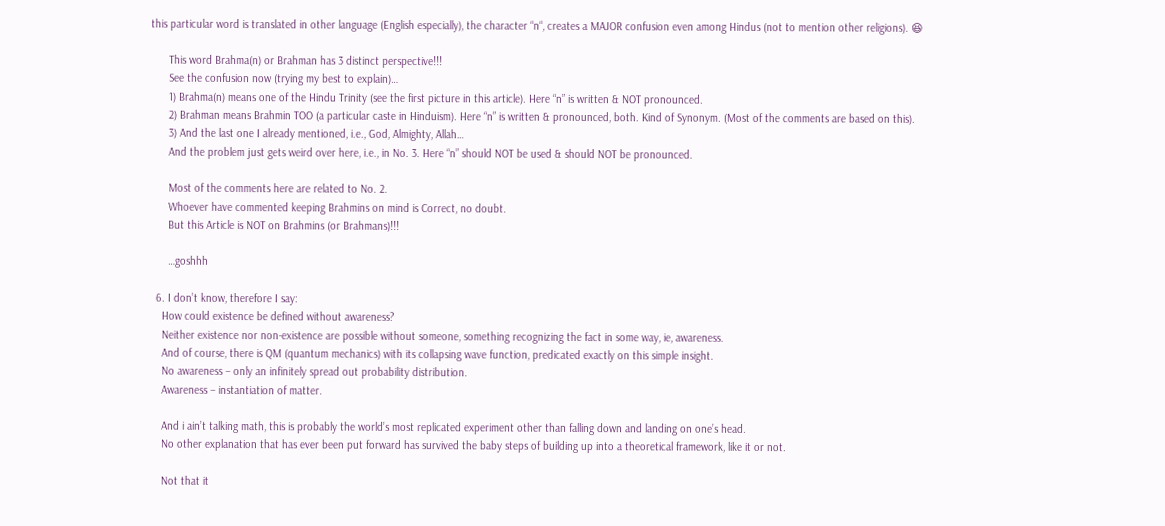this particular word is translated in other language (English especially), the character “n“, creates a MAJOR confusion even among Hindus (not to mention other religions). 😆

      This word Brahma(n) or Brahman has 3 distinct perspective!!!
      See the confusion now (trying my best to explain)…
      1) Brahma(n) means one of the Hindu Trinity (see the first picture in this article). Here “n” is written & NOT pronounced.
      2) Brahman means Brahmin TOO (a particular caste in Hinduism). Here “n” is written & pronounced, both. Kind of Synonym. (Most of the comments are based on this).
      3) And the last one I already mentioned, i.e., God, Almighty, Allah…
      And the problem just gets weird over here, i.e., in No. 3. Here “n” should NOT be used & should NOT be pronounced.

      Most of the comments here are related to No. 2.
      Whoever have commented keeping Brahmins on mind is Correct, no doubt.
      But this Article is NOT on Brahmins (or Brahmans)!!!

      …goshhh

  6. I don’t know, therefore I say:
    How could existence be defined without awareness?
    Neither existence nor non-existence are possible without someone, something recognizing the fact in some way, ie, awareness.
    And of course, there is QM (quantum mechanics) with its collapsing wave function, predicated exactly on this simple insight.
    No awareness – only an infinitely spread out probability distribution.
    Awareness – instantiation of matter.

    And i ain’t talking math, this is probably the world’s most replicated experiment other than falling down and landing on one’s head.
    No other explanation that has ever been put forward has survived the baby steps of building up into a theoretical framework, like it or not.

    Not that it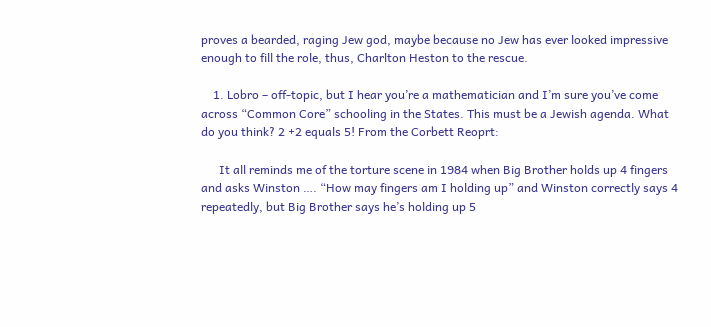proves a bearded, raging Jew god, maybe because no Jew has ever looked impressive enough to fill the role, thus, Charlton Heston to the rescue.

    1. Lobro – off-topic, but I hear you’re a mathematician and I’m sure you’ve come across “Common Core” schooling in the States. This must be a Jewish agenda. What do you think? 2 +2 equals 5! From the Corbett Reoprt:

      It all reminds me of the torture scene in 1984 when Big Brother holds up 4 fingers and asks Winston …. “How may fingers am I holding up” and Winston correctly says 4 repeatedly, but Big Brother says he’s holding up 5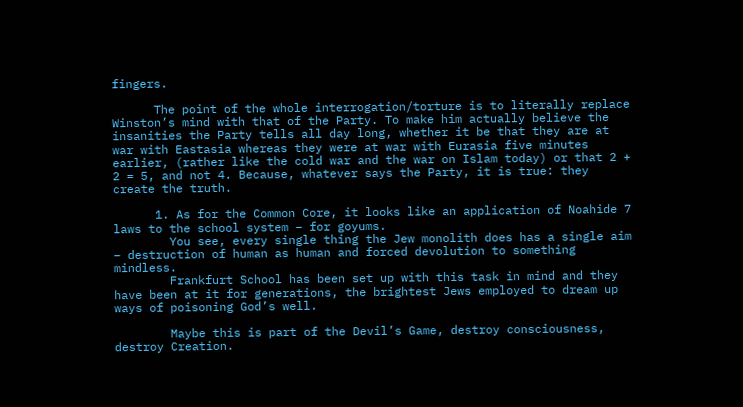fingers.

      The point of the whole interrogation/torture is to literally replace Winston’s mind with that of the Party. To make him actually believe the insanities the Party tells all day long, whether it be that they are at war with Eastasia whereas they were at war with Eurasia five minutes earlier, (rather like the cold war and the war on Islam today) or that 2 + 2 = 5, and not 4. Because, whatever says the Party, it is true: they create the truth.

      1. As for the Common Core, it looks like an application of Noahide 7 laws to the school system – for goyums.
        You see, every single thing the Jew monolith does has a single aim – destruction of human as human and forced devolution to something mindless.
        Frankfurt School has been set up with this task in mind and they have been at it for generations, the brightest Jews employed to dream up ways of poisoning God’s well.

        Maybe this is part of the Devil’s Game, destroy consciousness, destroy Creation.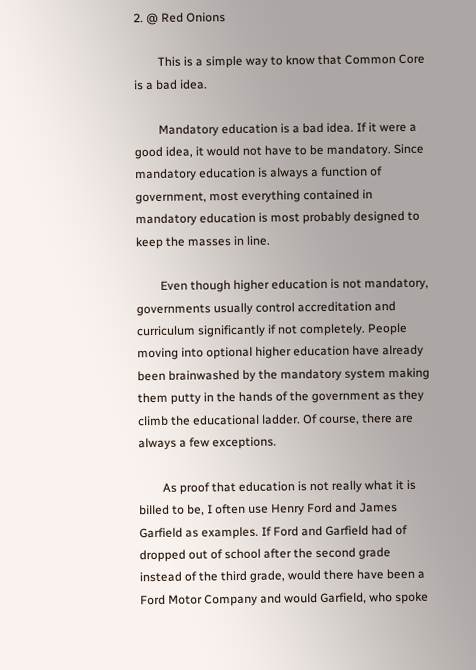2. @ Red Onions

        This is a simple way to know that Common Core is a bad idea.

        Mandatory education is a bad idea. If it were a good idea, it would not have to be mandatory. Since mandatory education is always a function of government, most everything contained in mandatory education is most probably designed to keep the masses in line.

        Even though higher education is not mandatory, governments usually control accreditation and curriculum significantly if not completely. People moving into optional higher education have already been brainwashed by the mandatory system making them putty in the hands of the government as they climb the educational ladder. Of course, there are always a few exceptions.

        As proof that education is not really what it is billed to be, I often use Henry Ford and James Garfield as examples. If Ford and Garfield had of dropped out of school after the second grade instead of the third grade, would there have been a Ford Motor Company and would Garfield, who spoke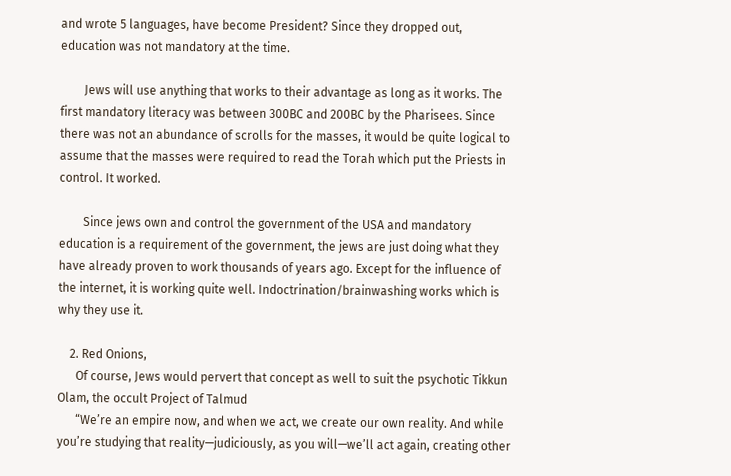and wrote 5 languages, have become President? Since they dropped out, education was not mandatory at the time.

        Jews will use anything that works to their advantage as long as it works. The first mandatory literacy was between 300BC and 200BC by the Pharisees. Since there was not an abundance of scrolls for the masses, it would be quite logical to assume that the masses were required to read the Torah which put the Priests in control. It worked.

        Since jews own and control the government of the USA and mandatory education is a requirement of the government, the jews are just doing what they have already proven to work thousands of years ago. Except for the influence of the internet, it is working quite well. Indoctrination/brainwashing works which is why they use it.

    2. Red Onions,
      Of course, Jews would pervert that concept as well to suit the psychotic Tikkun Olam, the occult Project of Talmud
      “We’re an empire now, and when we act, we create our own reality. And while you’re studying that reality—judiciously, as you will—we’ll act again, creating other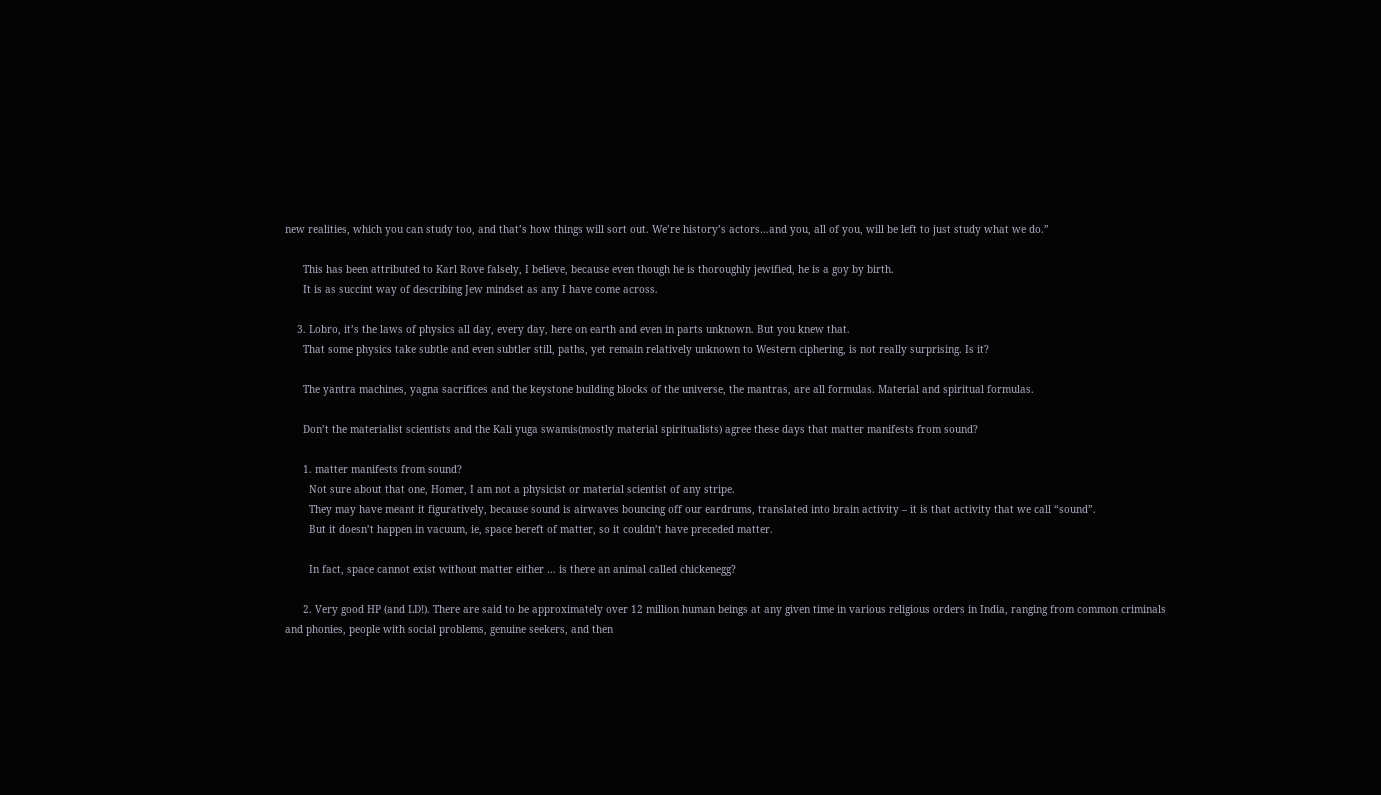new realities, which you can study too, and that’s how things will sort out. We’re history’s actors…and you, all of you, will be left to just study what we do.”

      This has been attributed to Karl Rove falsely, I believe, because even though he is thoroughly jewified, he is a goy by birth.
      It is as succint way of describing Jew mindset as any I have come across.

    3. Lobro, it’s the laws of physics all day, every day, here on earth and even in parts unknown. But you knew that.
      That some physics take subtle and even subtler still, paths, yet remain relatively unknown to Western ciphering, is not really surprising. Is it?

      The yantra machines, yagna sacrifices and the keystone building blocks of the universe, the mantras, are all formulas. Material and spiritual formulas.

      Don’t the materialist scientists and the Kali yuga swamis(mostly material spiritualists) agree these days that matter manifests from sound?

      1. matter manifests from sound?
        Not sure about that one, Homer, I am not a physicist or material scientist of any stripe.
        They may have meant it figuratively, because sound is airwaves bouncing off our eardrums, translated into brain activity – it is that activity that we call “sound”.
        But it doesn’t happen in vacuum, ie, space bereft of matter, so it couldn’t have preceded matter.

        In fact, space cannot exist without matter either … is there an animal called chickenegg?

      2. Very good HP (and LD!). There are said to be approximately over 12 million human beings at any given time in various religious orders in India, ranging from common criminals and phonies, people with social problems, genuine seekers, and then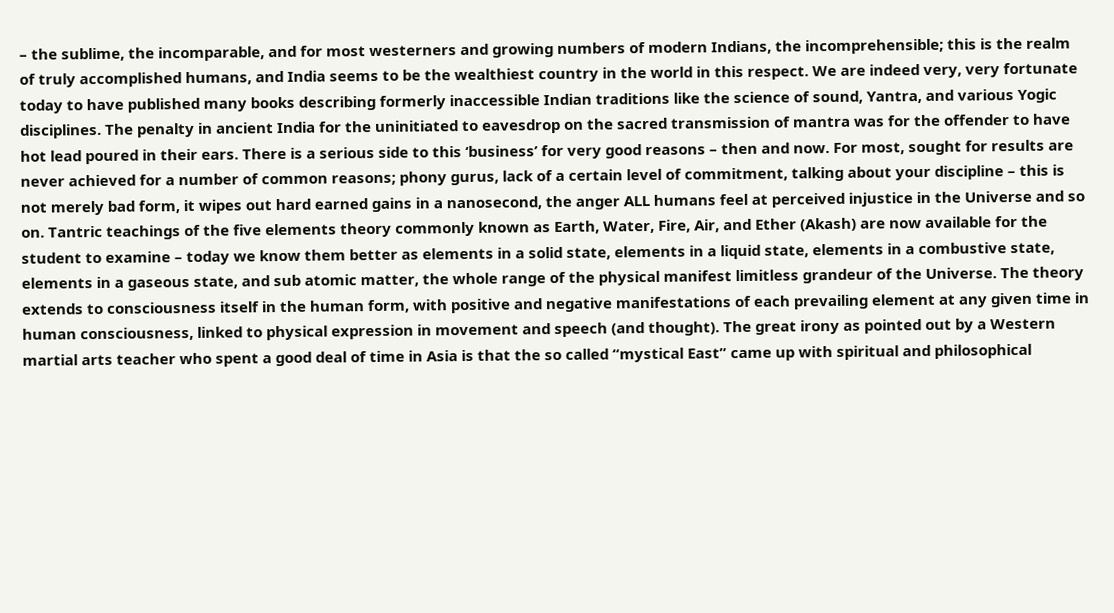– the sublime, the incomparable, and for most westerners and growing numbers of modern Indians, the incomprehensible; this is the realm of truly accomplished humans, and India seems to be the wealthiest country in the world in this respect. We are indeed very, very fortunate today to have published many books describing formerly inaccessible Indian traditions like the science of sound, Yantra, and various Yogic disciplines. The penalty in ancient India for the uninitiated to eavesdrop on the sacred transmission of mantra was for the offender to have hot lead poured in their ears. There is a serious side to this ‘business’ for very good reasons – then and now. For most, sought for results are never achieved for a number of common reasons; phony gurus, lack of a certain level of commitment, talking about your discipline – this is not merely bad form, it wipes out hard earned gains in a nanosecond, the anger ALL humans feel at perceived injustice in the Universe and so on. Tantric teachings of the five elements theory commonly known as Earth, Water, Fire, Air, and Ether (Akash) are now available for the student to examine – today we know them better as elements in a solid state, elements in a liquid state, elements in a combustive state, elements in a gaseous state, and sub atomic matter, the whole range of the physical manifest limitless grandeur of the Universe. The theory extends to consciousness itself in the human form, with positive and negative manifestations of each prevailing element at any given time in human consciousness, linked to physical expression in movement and speech (and thought). The great irony as pointed out by a Western martial arts teacher who spent a good deal of time in Asia is that the so called “mystical East” came up with spiritual and philosophical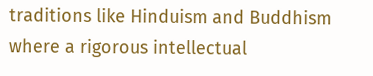traditions like Hinduism and Buddhism where a rigorous intellectual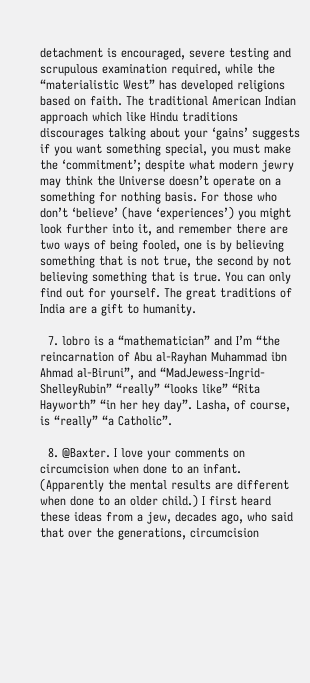detachment is encouraged, severe testing and scrupulous examination required, while the “materialistic West” has developed religions based on faith. The traditional American Indian approach which like Hindu traditions discourages talking about your ‘gains’ suggests if you want something special, you must make the ‘commitment’; despite what modern jewry may think the Universe doesn’t operate on a something for nothing basis. For those who don’t ‘believe’ (have ‘experiences’) you might look further into it, and remember there are two ways of being fooled, one is by believing something that is not true, the second by not believing something that is true. You can only find out for yourself. The great traditions of India are a gift to humanity.

  7. lobro is a “mathematician” and I’m “the reincarnation of Abu al-Rayhan Muhammad ibn Ahmad al-Biruni”, and “MadJewess-Ingrid-ShelleyRubin” “really” “looks like” “Rita Hayworth” “in her hey day”. Lasha, of course, is “really” “a Catholic”.

  8. @Baxter. I love your comments on circumcision when done to an infant. (Apparently the mental results are different when done to an older child.) I first heard these ideas from a jew, decades ago, who said that over the generations, circumcision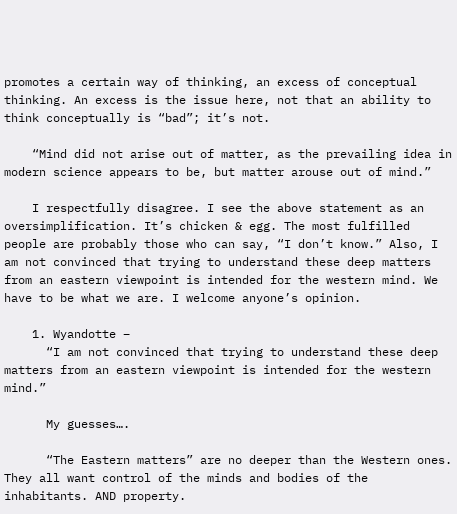promotes a certain way of thinking, an excess of conceptual thinking. An excess is the issue here, not that an ability to think conceptually is “bad”; it’s not.

    “Mind did not arise out of matter, as the prevailing idea in modern science appears to be, but matter arouse out of mind.”

    I respectfully disagree. I see the above statement as an oversimplification. It’s chicken & egg. The most fulfilled people are probably those who can say, “I don’t know.” Also, I am not convinced that trying to understand these deep matters from an eastern viewpoint is intended for the western mind. We have to be what we are. I welcome anyone’s opinion.

    1. Wyandotte –
      “I am not convinced that trying to understand these deep matters from an eastern viewpoint is intended for the western mind.”

      My guesses….

      “The Eastern matters” are no deeper than the Western ones. They all want control of the minds and bodies of the inhabitants. AND property.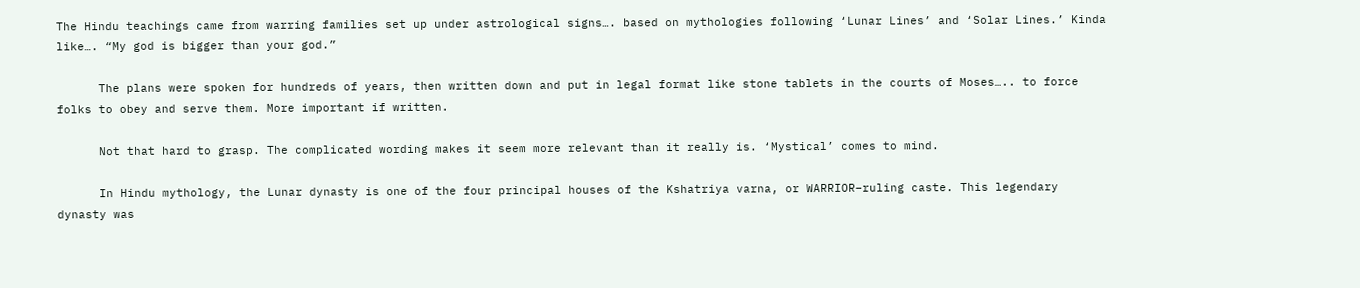The Hindu teachings came from warring families set up under astrological signs…. based on mythologies following ‘Lunar Lines’ and ‘Solar Lines.’ Kinda like…. “My god is bigger than your god.”

      The plans were spoken for hundreds of years, then written down and put in legal format like stone tablets in the courts of Moses….. to force folks to obey and serve them. More important if written.

      Not that hard to grasp. The complicated wording makes it seem more relevant than it really is. ‘Mystical’ comes to mind.

      In Hindu mythology, the Lunar dynasty is one of the four principal houses of the Kshatriya varna, or WARRIOR–ruling caste. This legendary dynasty was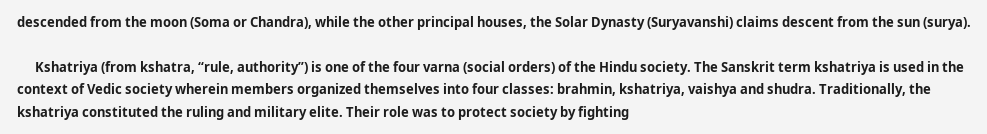descended from the moon (Soma or Chandra), while the other principal houses, the Solar Dynasty (Suryavanshi) claims descent from the sun (surya).

      Kshatriya (from kshatra, “rule, authority”) is one of the four varna (social orders) of the Hindu society. The Sanskrit term kshatriya is used in the context of Vedic society wherein members organized themselves into four classes: brahmin, kshatriya, vaishya and shudra. Traditionally, the kshatriya constituted the ruling and military elite. Their role was to protect society by fighting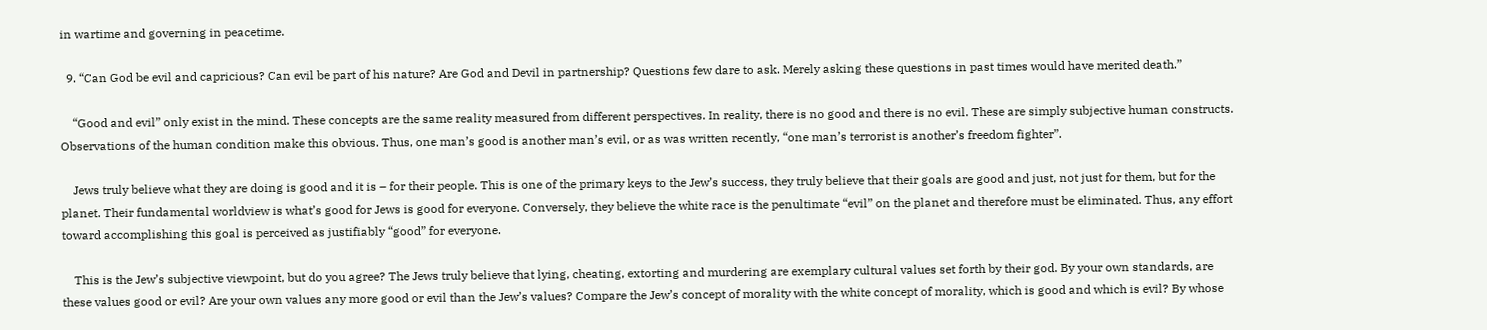in wartime and governing in peacetime.

  9. “Can God be evil and capricious? Can evil be part of his nature? Are God and Devil in partnership? Questions few dare to ask. Merely asking these questions in past times would have merited death.”

    “Good and evil” only exist in the mind. These concepts are the same reality measured from different perspectives. In reality, there is no good and there is no evil. These are simply subjective human constructs. Observations of the human condition make this obvious. Thus, one man’s good is another man’s evil, or as was written recently, “one man’s terrorist is another’s freedom fighter”.

    Jews truly believe what they are doing is good and it is – for their people. This is one of the primary keys to the Jew’s success, they truly believe that their goals are good and just, not just for them, but for the planet. Their fundamental worldview is what’s good for Jews is good for everyone. Conversely, they believe the white race is the penultimate “evil” on the planet and therefore must be eliminated. Thus, any effort toward accomplishing this goal is perceived as justifiably “good” for everyone.

    This is the Jew’s subjective viewpoint, but do you agree? The Jews truly believe that lying, cheating, extorting and murdering are exemplary cultural values set forth by their god. By your own standards, are these values good or evil? Are your own values any more good or evil than the Jew’s values? Compare the Jew’s concept of morality with the white concept of morality, which is good and which is evil? By whose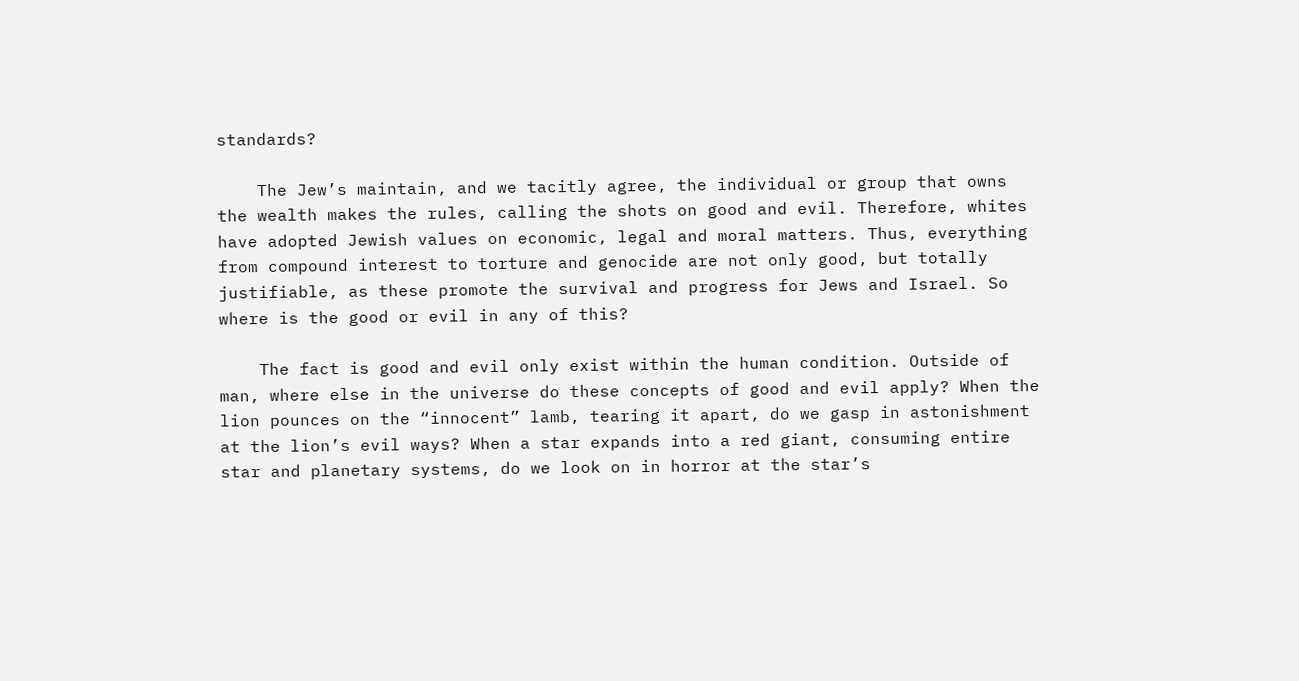standards?

    The Jew’s maintain, and we tacitly agree, the individual or group that owns the wealth makes the rules, calling the shots on good and evil. Therefore, whites have adopted Jewish values on economic, legal and moral matters. Thus, everything from compound interest to torture and genocide are not only good, but totally justifiable, as these promote the survival and progress for Jews and Israel. So where is the good or evil in any of this?

    The fact is good and evil only exist within the human condition. Outside of man, where else in the universe do these concepts of good and evil apply? When the lion pounces on the “innocent” lamb, tearing it apart, do we gasp in astonishment at the lion’s evil ways? When a star expands into a red giant, consuming entire star and planetary systems, do we look on in horror at the star’s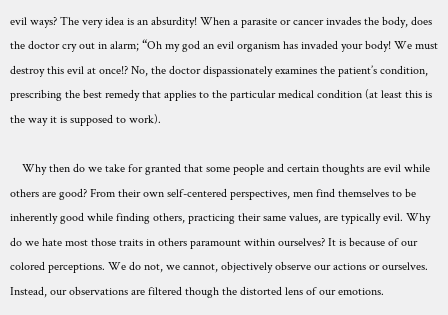evil ways? The very idea is an absurdity! When a parasite or cancer invades the body, does the doctor cry out in alarm; “Oh my god an evil organism has invaded your body! We must destroy this evil at once!? No, the doctor dispassionately examines the patient’s condition, prescribing the best remedy that applies to the particular medical condition (at least this is the way it is supposed to work).

    Why then do we take for granted that some people and certain thoughts are evil while others are good? From their own self-centered perspectives, men find themselves to be inherently good while finding others, practicing their same values, are typically evil. Why do we hate most those traits in others paramount within ourselves? It is because of our colored perceptions. We do not, we cannot, objectively observe our actions or ourselves. Instead, our observations are filtered though the distorted lens of our emotions.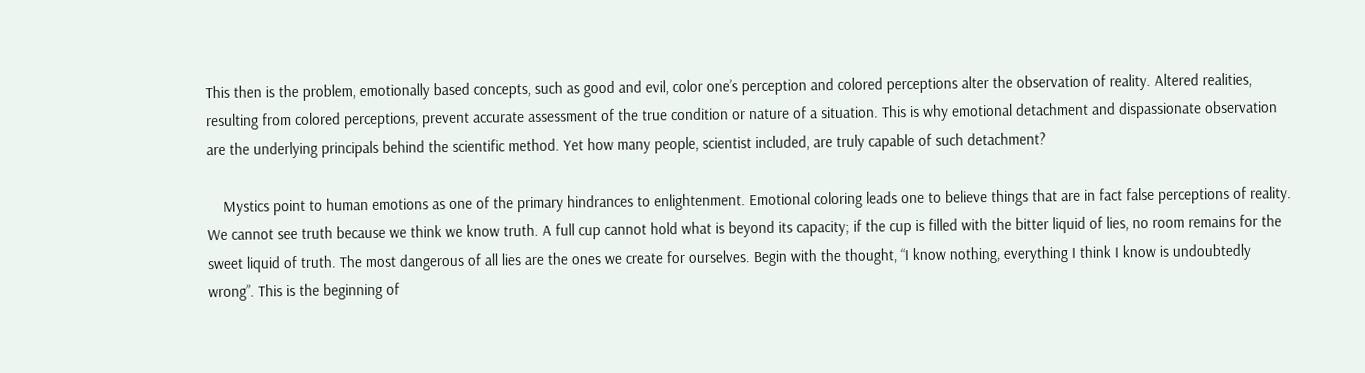This then is the problem, emotionally based concepts, such as good and evil, color one’s perception and colored perceptions alter the observation of reality. Altered realities, resulting from colored perceptions, prevent accurate assessment of the true condition or nature of a situation. This is why emotional detachment and dispassionate observation are the underlying principals behind the scientific method. Yet how many people, scientist included, are truly capable of such detachment?

    Mystics point to human emotions as one of the primary hindrances to enlightenment. Emotional coloring leads one to believe things that are in fact false perceptions of reality. We cannot see truth because we think we know truth. A full cup cannot hold what is beyond its capacity; if the cup is filled with the bitter liquid of lies, no room remains for the sweet liquid of truth. The most dangerous of all lies are the ones we create for ourselves. Begin with the thought, “I know nothing, everything I think I know is undoubtedly wrong”. This is the beginning of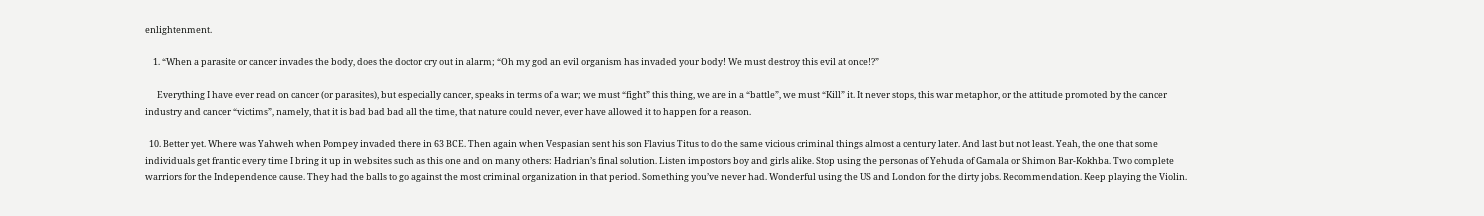enlightenment.

    1. “When a parasite or cancer invades the body, does the doctor cry out in alarm; “Oh my god an evil organism has invaded your body! We must destroy this evil at once!?”

      Everything I have ever read on cancer (or parasites), but especially cancer, speaks in terms of a war; we must “fight” this thing, we are in a “battle”, we must “Kill” it. It never stops, this war metaphor, or the attitude promoted by the cancer industry and cancer “victims”, namely, that it is bad bad bad all the time, that nature could never, ever have allowed it to happen for a reason.

  10. Better yet. Where was Yahweh when Pompey invaded there in 63 BCE. Then again when Vespasian sent his son Flavius Titus to do the same vicious criminal things almost a century later. And last but not least. Yeah, the one that some individuals get frantic every time I bring it up in websites such as this one and on many others: Hadrian’s final solution. Listen impostors boy and girls alike. Stop using the personas of Yehuda of Gamala or Shimon Bar-Kokhba. Two complete warriors for the Independence cause. They had the balls to go against the most criminal organization in that period. Something you’ve never had. Wonderful using the US and London for the dirty jobs. Recommendation. Keep playing the Violin.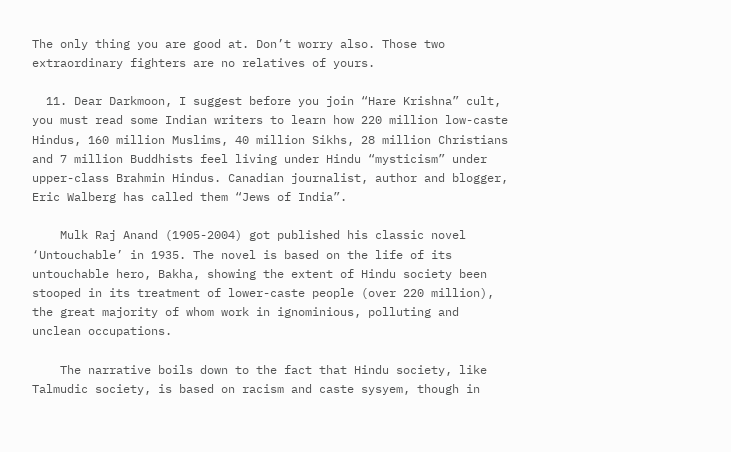The only thing you are good at. Don’t worry also. Those two extraordinary fighters are no relatives of yours.

  11. Dear Darkmoon, I suggest before you join “Hare Krishna” cult, you must read some Indian writers to learn how 220 million low-caste Hindus, 160 million Muslims, 40 million Sikhs, 28 million Christians and 7 million Buddhists feel living under Hindu “mysticism” under upper-class Brahmin Hindus. Canadian journalist, author and blogger, Eric Walberg has called them “Jews of India”.

    Mulk Raj Anand (1905-2004) got published his classic novel ‘Untouchable’ in 1935. The novel is based on the life of its untouchable hero, Bakha, showing the extent of Hindu society been stooped in its treatment of lower-caste people (over 220 million), the great majority of whom work in ignominious, polluting and unclean occupations.

    The narrative boils down to the fact that Hindu society, like Talmudic society, is based on racism and caste sysyem, though in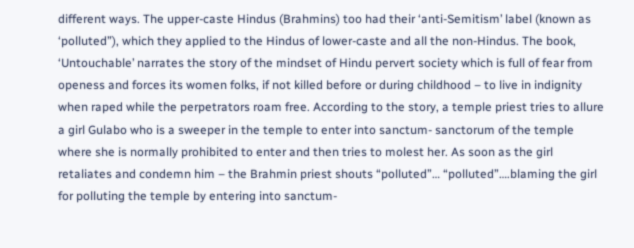different ways. The upper-caste Hindus (Brahmins) too had their ‘anti-Semitism’ label (known as ‘polluted”), which they applied to the Hindus of lower-caste and all the non-Hindus. The book, ‘Untouchable’ narrates the story of the mindset of Hindu pervert society which is full of fear from openess and forces its women folks, if not killed before or during childhood – to live in indignity when raped while the perpetrators roam free. According to the story, a temple priest tries to allure a girl Gulabo who is a sweeper in the temple to enter into sanctum- sanctorum of the temple where she is normally prohibited to enter and then tries to molest her. As soon as the girl retaliates and condemn him – the Brahmin priest shouts “polluted”… “polluted”….blaming the girl for polluting the temple by entering into sanctum-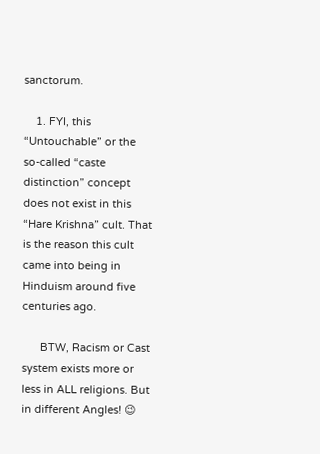sanctorum.

    1. FYI, this “Untouchable” or the so-called “caste distinction” concept does not exist in this “Hare Krishna” cult. That is the reason this cult came into being in Hinduism around five centuries ago.

      BTW, Racism or Cast system exists more or less in ALL religions. But in different Angles! 😉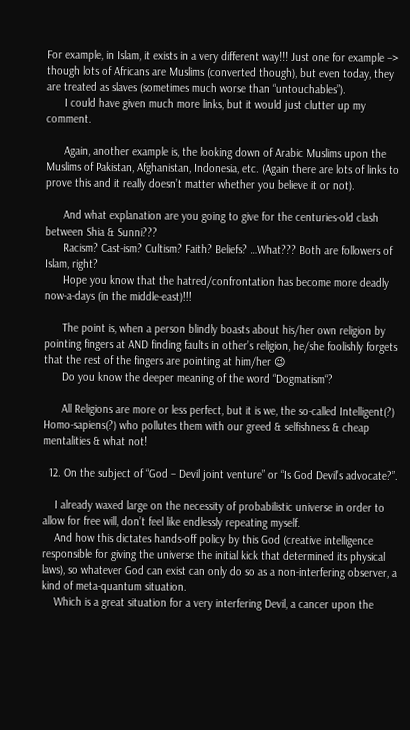For example, in Islam, it exists in a very different way!!! Just one for example –> though lots of Africans are Muslims (converted though), but even today, they are treated as slaves (sometimes much worse than “untouchables”).
      I could have given much more links, but it would just clutter up my comment.

      Again, another example is, the looking down of Arabic Muslims upon the Muslims of Pakistan, Afghanistan, Indonesia, etc. (Again there are lots of links to prove this and it really doesn’t matter whether you believe it or not).

      And what explanation are you going to give for the centuries-old clash between Shia & Sunni???
      Racism? Cast-ism? Cultism? Faith? Beliefs? …What??? Both are followers of Islam, right?
      Hope you know that the hatred/confrontation has become more deadly now-a-days (in the middle-east)!!!

      The point is, when a person blindly boasts about his/her own religion by pointing fingers at AND finding faults in other’s religion, he/she foolishly forgets that the rest of the fingers are pointing at him/her 😉
      Do you know the deeper meaning of the word “Dogmatism“?

      All Religions are more or less perfect, but it is we, the so-called Intelligent(?) Homo-sapiens(?) who pollutes them with our greed & selfishness & cheap mentalities & what not!

  12. On the subject of “God – Devil joint venture” or “Is God Devil’s advocate?”.

    I already waxed large on the necessity of probabilistic universe in order to allow for free will, don’t feel like endlessly repeating myself.
    And how this dictates hands-off policy by this God (creative intelligence responsible for giving the universe the initial kick that determined its physical laws), so whatever God can exist can only do so as a non-interfering observer, a kind of meta-quantum situation.
    Which is a great situation for a very interfering Devil, a cancer upon the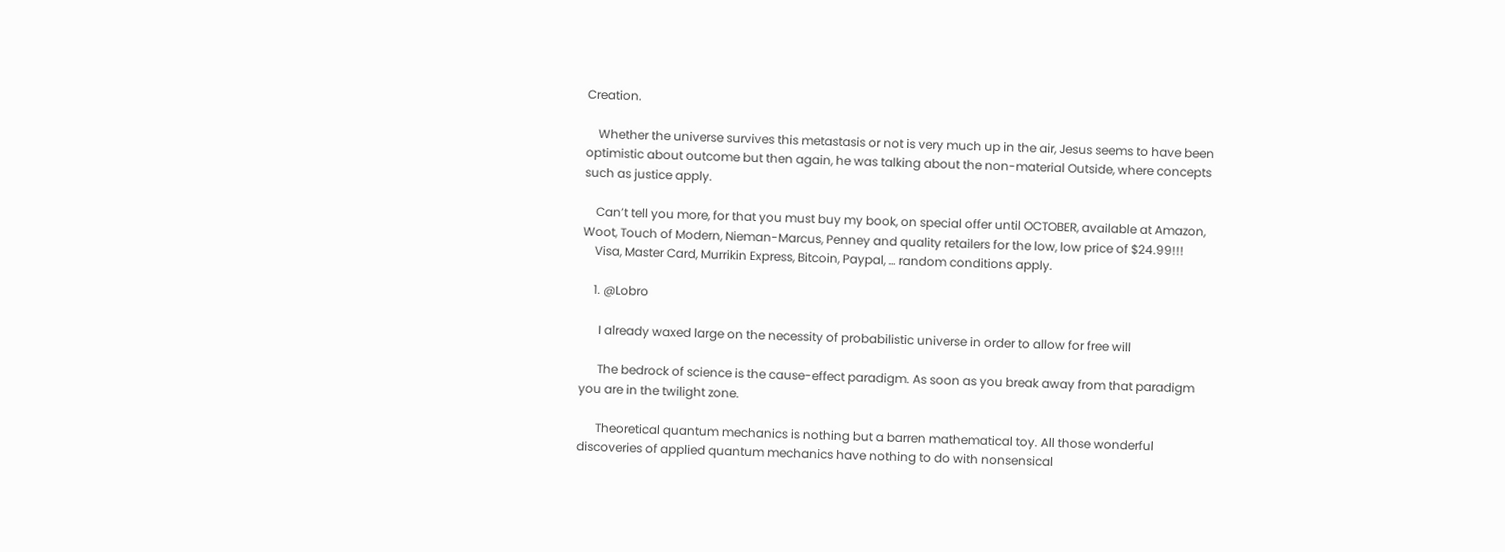Creation.

    Whether the universe survives this metastasis or not is very much up in the air, Jesus seems to have been optimistic about outcome but then again, he was talking about the non-material Outside, where concepts such as justice apply.

    Can’t tell you more, for that you must buy my book, on special offer until OCTOBER, available at Amazon, Woot, Touch of Modern, Nieman-Marcus, Penney and quality retailers for the low, low price of $24.99!!!
    Visa, Master Card, Murrikin Express, Bitcoin, Paypal, … random conditions apply.

    1. @Lobro

      I already waxed large on the necessity of probabilistic universe in order to allow for free will

      The bedrock of science is the cause-effect paradigm. As soon as you break away from that paradigm you are in the twilight zone.

      Theoretical quantum mechanics is nothing but a barren mathematical toy. All those wonderful discoveries of applied quantum mechanics have nothing to do with nonsensical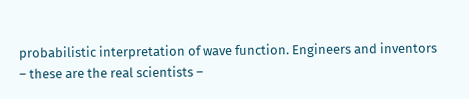probabilistic interpretation of wave function. Engineers and inventors – these are the real scientists –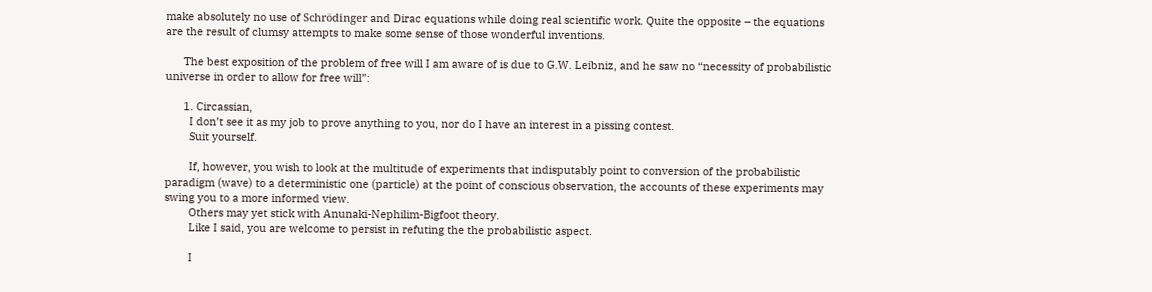make absolutely no use of Schrödinger and Dirac equations while doing real scientific work. Quite the opposite – the equations are the result of clumsy attempts to make some sense of those wonderful inventions.

      The best exposition of the problem of free will I am aware of is due to G.W. Leibniz, and he saw no “necessity of probabilistic universe in order to allow for free will”:

      1. Circassian,
        I don’t see it as my job to prove anything to you, nor do I have an interest in a pissing contest.
        Suit yourself.

        If, however, you wish to look at the multitude of experiments that indisputably point to conversion of the probabilistic paradigm (wave) to a deterministic one (particle) at the point of conscious observation, the accounts of these experiments may swing you to a more informed view.
        Others may yet stick with Anunaki-Nephilim-Bigfoot theory.
        Like I said, you are welcome to persist in refuting the the probabilistic aspect.

        I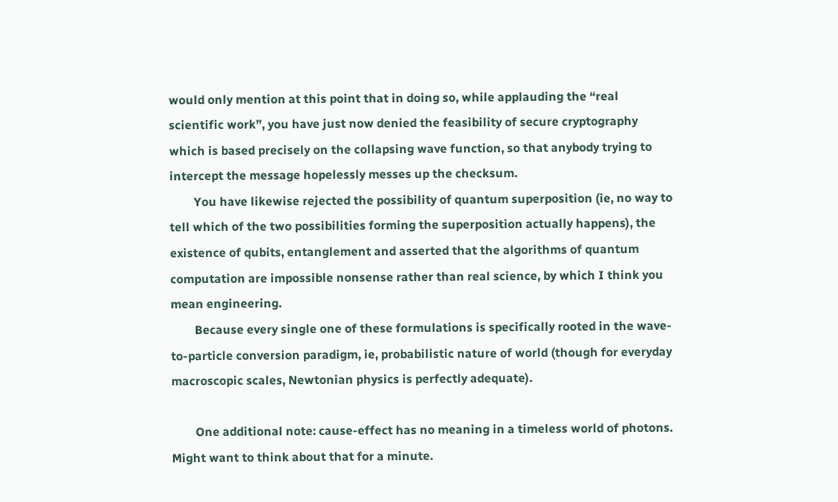would only mention at this point that in doing so, while applauding the “real scientific work”, you have just now denied the feasibility of secure cryptography which is based precisely on the collapsing wave function, so that anybody trying to intercept the message hopelessly messes up the checksum.
        You have likewise rejected the possibility of quantum superposition (ie, no way to tell which of the two possibilities forming the superposition actually happens), the existence of qubits, entanglement and asserted that the algorithms of quantum computation are impossible nonsense rather than real science, by which I think you mean engineering.
        Because every single one of these formulations is specifically rooted in the wave-to-particle conversion paradigm, ie, probabilistic nature of world (though for everyday macroscopic scales, Newtonian physics is perfectly adequate).

        One additional note: cause-effect has no meaning in a timeless world of photons. Might want to think about that for a minute.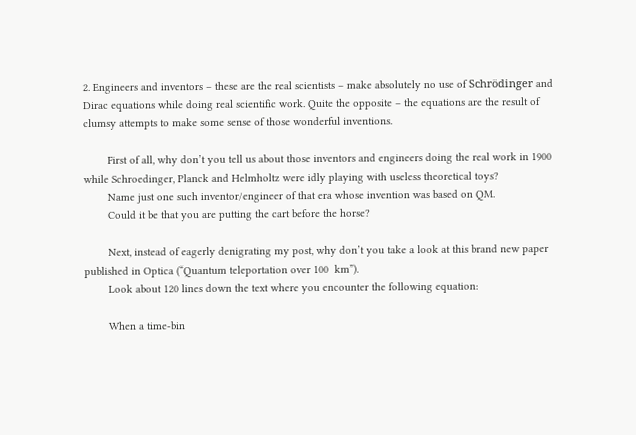2. Engineers and inventors – these are the real scientists – make absolutely no use of Schrödinger and Dirac equations while doing real scientific work. Quite the opposite – the equations are the result of clumsy attempts to make some sense of those wonderful inventions.

        First of all, why don’t you tell us about those inventors and engineers doing the real work in 1900 while Schroedinger, Planck and Helmholtz were idly playing with useless theoretical toys?
        Name just one such inventor/engineer of that era whose invention was based on QM.
        Could it be that you are putting the cart before the horse?

        Next, instead of eagerly denigrating my post, why don’t you take a look at this brand new paper published in Optica (“Quantum teleportation over 100  km”).
        Look about 120 lines down the text where you encounter the following equation:

        When a time-bin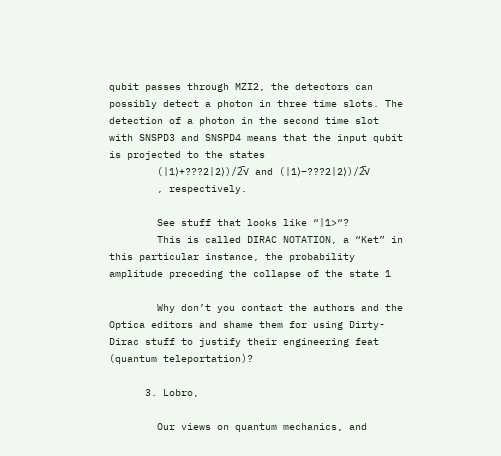qubit passes through MZI2, the detectors can possibly detect a photon in three time slots. The detection of a photon in the second time slot with SNSPD3 and SNSPD4 means that the input qubit is projected to the states
        (|1⟩+???2|2⟩)/2̅√ and (|1⟩−???2|2⟩)/2̅√
        , respectively.

        See stuff that looks like “|1>“?
        This is called DIRAC NOTATION, a “Ket” in this particular instance, the probability amplitude preceding the collapse of the state 1

        Why don’t you contact the authors and the Optica editors and shame them for using Dirty-Dirac stuff to justify their engineering feat (quantum teleportation)?

      3. Lobro,

        Our views on quantum mechanics, and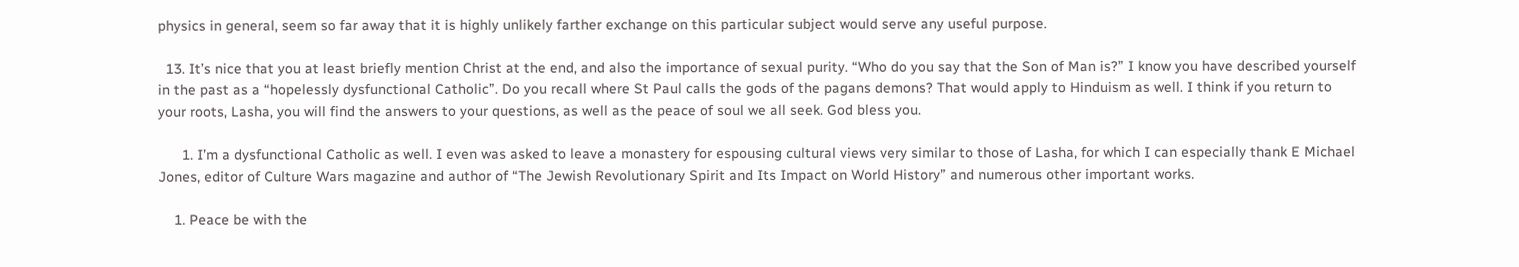physics in general, seem so far away that it is highly unlikely farther exchange on this particular subject would serve any useful purpose.

  13. It’s nice that you at least briefly mention Christ at the end, and also the importance of sexual purity. “Who do you say that the Son of Man is?” I know you have described yourself in the past as a “hopelessly dysfunctional Catholic”. Do you recall where St Paul calls the gods of the pagans demons? That would apply to Hinduism as well. I think if you return to your roots, Lasha, you will find the answers to your questions, as well as the peace of soul we all seek. God bless you.

      1. I’m a dysfunctional Catholic as well. I even was asked to leave a monastery for espousing cultural views very similar to those of Lasha, for which I can especially thank E Michael Jones, editor of Culture Wars magazine and author of “The Jewish Revolutionary Spirit and Its Impact on World History” and numerous other important works.

    1. Peace be with the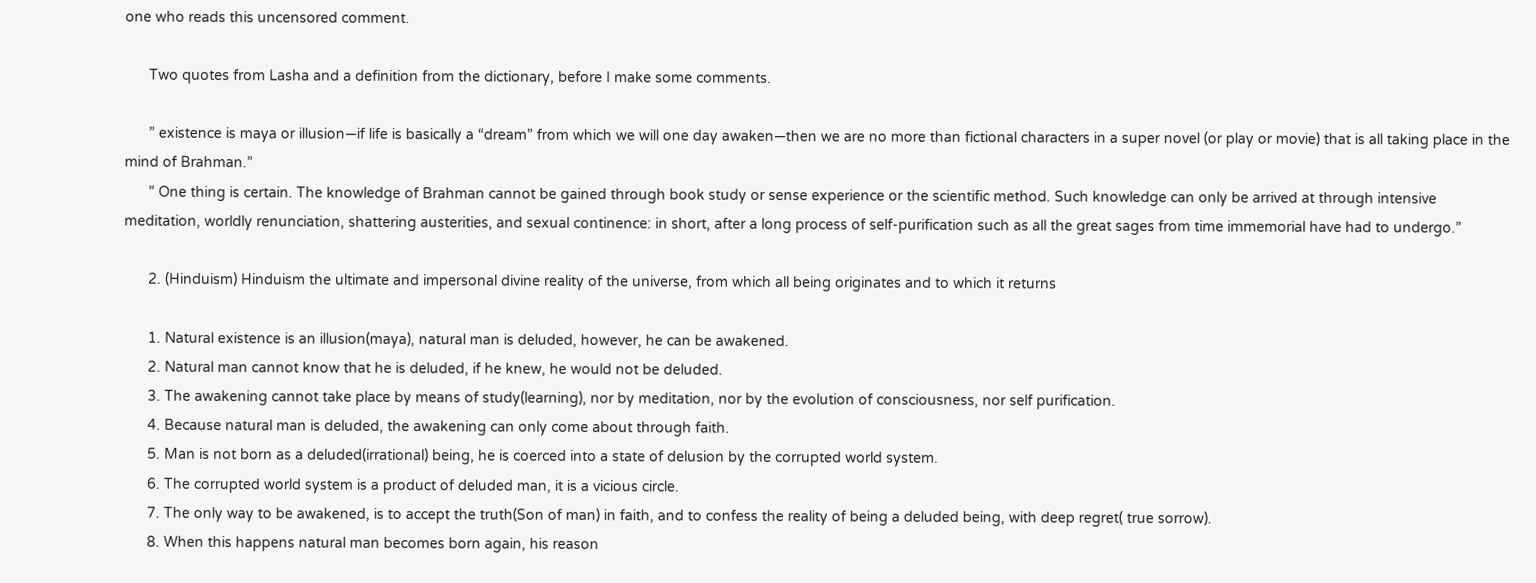one who reads this uncensored comment.

      Two quotes from Lasha and a definition from the dictionary, before I make some comments.

      ” existence is maya or illusion—if life is basically a “dream” from which we will one day awaken—then we are no more than fictional characters in a super novel (or play or movie) that is all taking place in the mind of Brahman.”
      ” One thing is certain. The knowledge of Brahman cannot be gained through book study or sense experience or the scientific method. Such knowledge can only be arrived at through intensive meditation, worldly renunciation, shattering austerities, and sexual continence: in short, after a long process of self-purification such as all the great sages from time immemorial have had to undergo.”

      2. (Hinduism) Hinduism the ultimate and impersonal divine reality of the universe, from which all being originates and to which it returns

      1. Natural existence is an illusion(maya), natural man is deluded, however, he can be awakened.
      2. Natural man cannot know that he is deluded, if he knew, he would not be deluded.
      3. The awakening cannot take place by means of study(learning), nor by meditation, nor by the evolution of consciousness, nor self purification.
      4. Because natural man is deluded, the awakening can only come about through faith.
      5. Man is not born as a deluded(irrational) being, he is coerced into a state of delusion by the corrupted world system.
      6. The corrupted world system is a product of deluded man, it is a vicious circle.
      7. The only way to be awakened, is to accept the truth(Son of man) in faith, and to confess the reality of being a deluded being, with deep regret( true sorrow).
      8. When this happens natural man becomes born again, his reason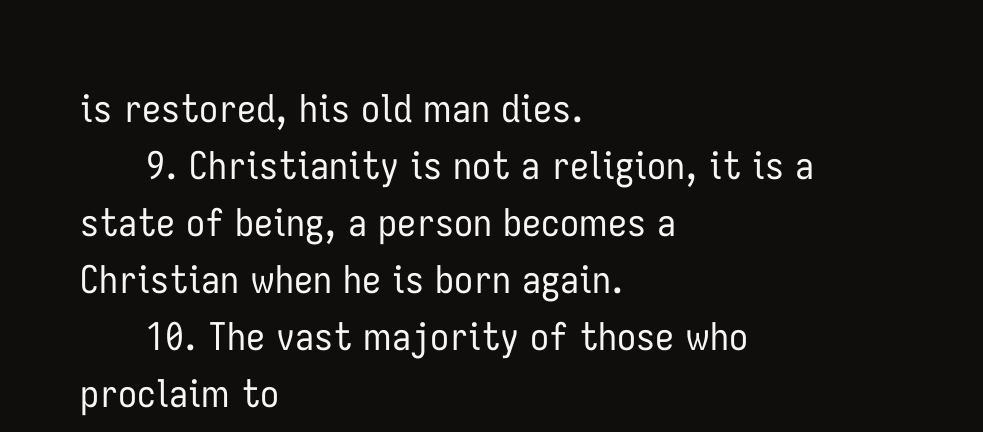is restored, his old man dies.
      9. Christianity is not a religion, it is a state of being, a person becomes a Christian when he is born again.
      10. The vast majority of those who proclaim to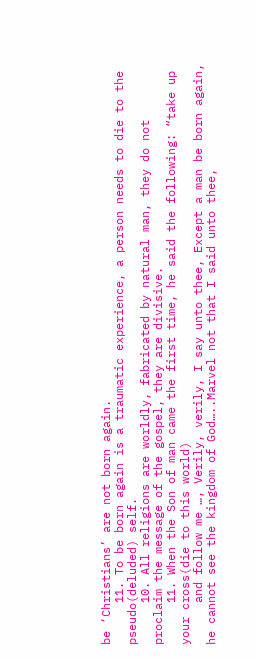be ‘Christians’ are not born again.
      11. To be born again is a traumatic experience, a person needs to die to the pseudo(deluded) self.
      10. All religions are worldly, fabricated by natural man, they do not proclaim the message of the gospel, they are divisive.
      11. When the Son of man came the first time, he said the following: “take up your cross(die to this world)
      and follow me …, Verily, verily, I say unto thee, Except a man be born again, he cannot see the kingdom of God…..Marvel not that I said unto thee,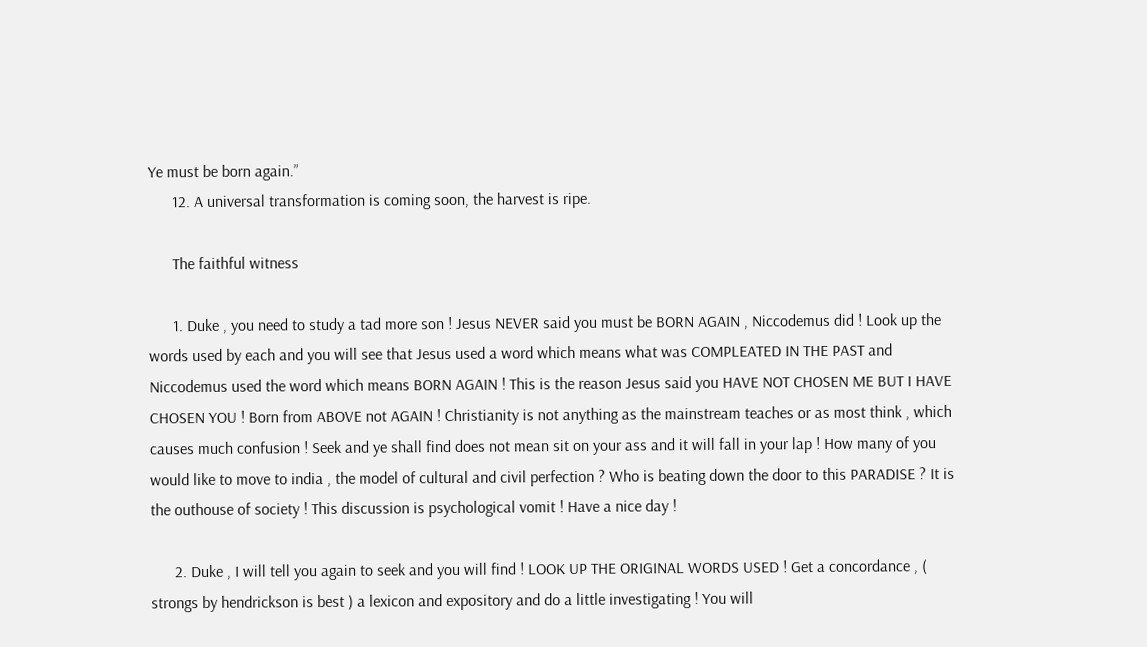Ye must be born again.”
      12. A universal transformation is coming soon, the harvest is ripe.

      The faithful witness

      1. Duke , you need to study a tad more son ! Jesus NEVER said you must be BORN AGAIN , Niccodemus did ! Look up the words used by each and you will see that Jesus used a word which means what was COMPLEATED IN THE PAST and Niccodemus used the word which means BORN AGAIN ! This is the reason Jesus said you HAVE NOT CHOSEN ME BUT I HAVE CHOSEN YOU ! Born from ABOVE not AGAIN ! Christianity is not anything as the mainstream teaches or as most think , which causes much confusion ! Seek and ye shall find does not mean sit on your ass and it will fall in your lap ! How many of you would like to move to india , the model of cultural and civil perfection ? Who is beating down the door to this PARADISE ? It is the outhouse of society ! This discussion is psychological vomit ! Have a nice day !

      2. Duke , I will tell you again to seek and you will find ! LOOK UP THE ORIGINAL WORDS USED ! Get a concordance , ( strongs by hendrickson is best ) a lexicon and expository and do a little investigating ! You will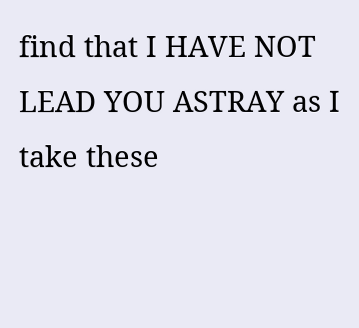find that I HAVE NOT LEAD YOU ASTRAY as I take these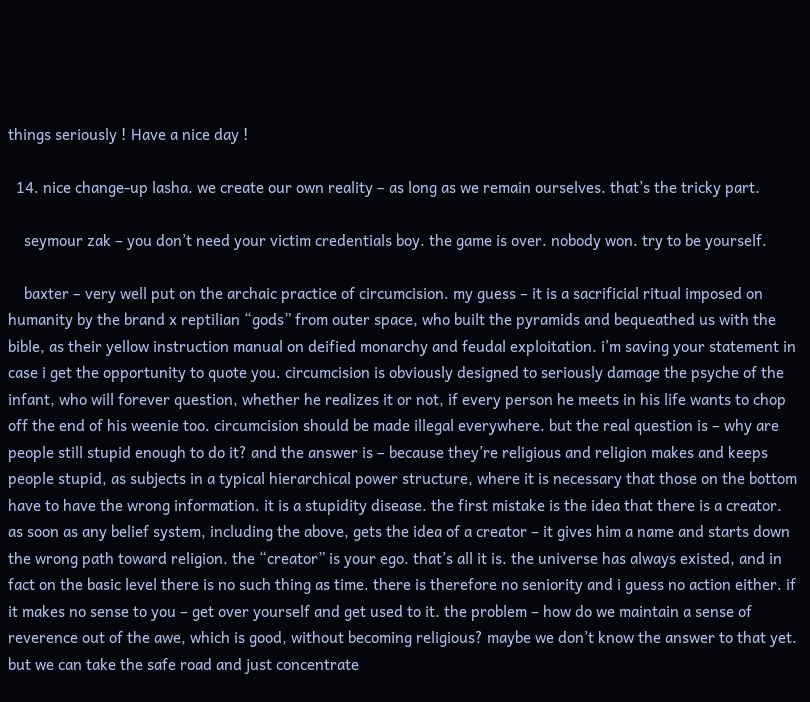things seriously ! Have a nice day !

  14. nice change-up lasha. we create our own reality – as long as we remain ourselves. that’s the tricky part.

    seymour zak – you don’t need your victim credentials boy. the game is over. nobody won. try to be yourself.

    baxter – very well put on the archaic practice of circumcision. my guess – it is a sacrificial ritual imposed on humanity by the brand x reptilian “gods” from outer space, who built the pyramids and bequeathed us with the bible, as their yellow instruction manual on deified monarchy and feudal exploitation. i’m saving your statement in case i get the opportunity to quote you. circumcision is obviously designed to seriously damage the psyche of the infant, who will forever question, whether he realizes it or not, if every person he meets in his life wants to chop off the end of his weenie too. circumcision should be made illegal everywhere. but the real question is – why are people still stupid enough to do it? and the answer is – because they’re religious and religion makes and keeps people stupid, as subjects in a typical hierarchical power structure, where it is necessary that those on the bottom have to have the wrong information. it is a stupidity disease. the first mistake is the idea that there is a creator. as soon as any belief system, including the above, gets the idea of a creator – it gives him a name and starts down the wrong path toward religion. the “creator” is your ego. that’s all it is. the universe has always existed, and in fact on the basic level there is no such thing as time. there is therefore no seniority and i guess no action either. if it makes no sense to you – get over yourself and get used to it. the problem – how do we maintain a sense of reverence out of the awe, which is good, without becoming religious? maybe we don’t know the answer to that yet. but we can take the safe road and just concentrate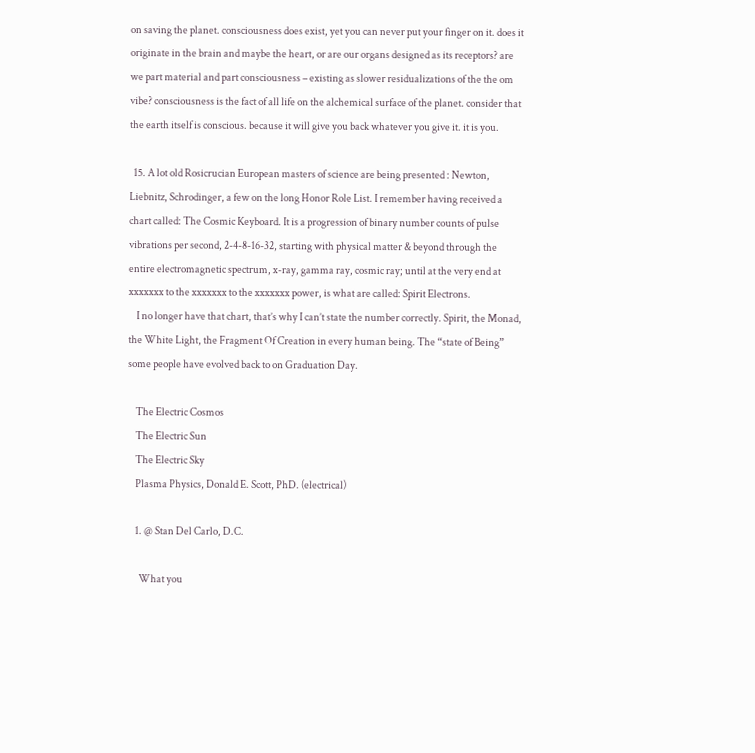on saving the planet. consciousness does exist, yet you can never put your finger on it. does it originate in the brain and maybe the heart, or are our organs designed as its receptors? are we part material and part consciousness – existing as slower residualizations of the the om vibe? consciousness is the fact of all life on the alchemical surface of the planet. consider that the earth itself is conscious. because it will give you back whatever you give it. it is you.

  15. A lot old Rosicrucian European masters of science are being presented : Newton, Liebnitz, Schrodinger, a few on the long Honor Role List. I remember having received a chart called: The Cosmic Keyboard. It is a progression of binary number counts of pulse vibrations per second, 2-4-8-16-32, starting with physical matter & beyond through the entire electromagnetic spectrum, x-ray, gamma ray, cosmic ray; until at the very end at xxxxxxx to the xxxxxxx to the xxxxxxx power, is what are called: Spirit Electrons.
    I no longer have that chart, that’s why I can’t state the number correctly. Spirit, the Monad, the White Light, the Fragment Of Creation in every human being. The “state of Being” some people have evolved back to on Graduation Day.

    The Electric Cosmos
    The Electric Sun
    The Electric Sky
    Plasma Physics, Donald E. Scott, PhD. (electrical)

    1. @ Stan Del Carlo, D.C.

      What you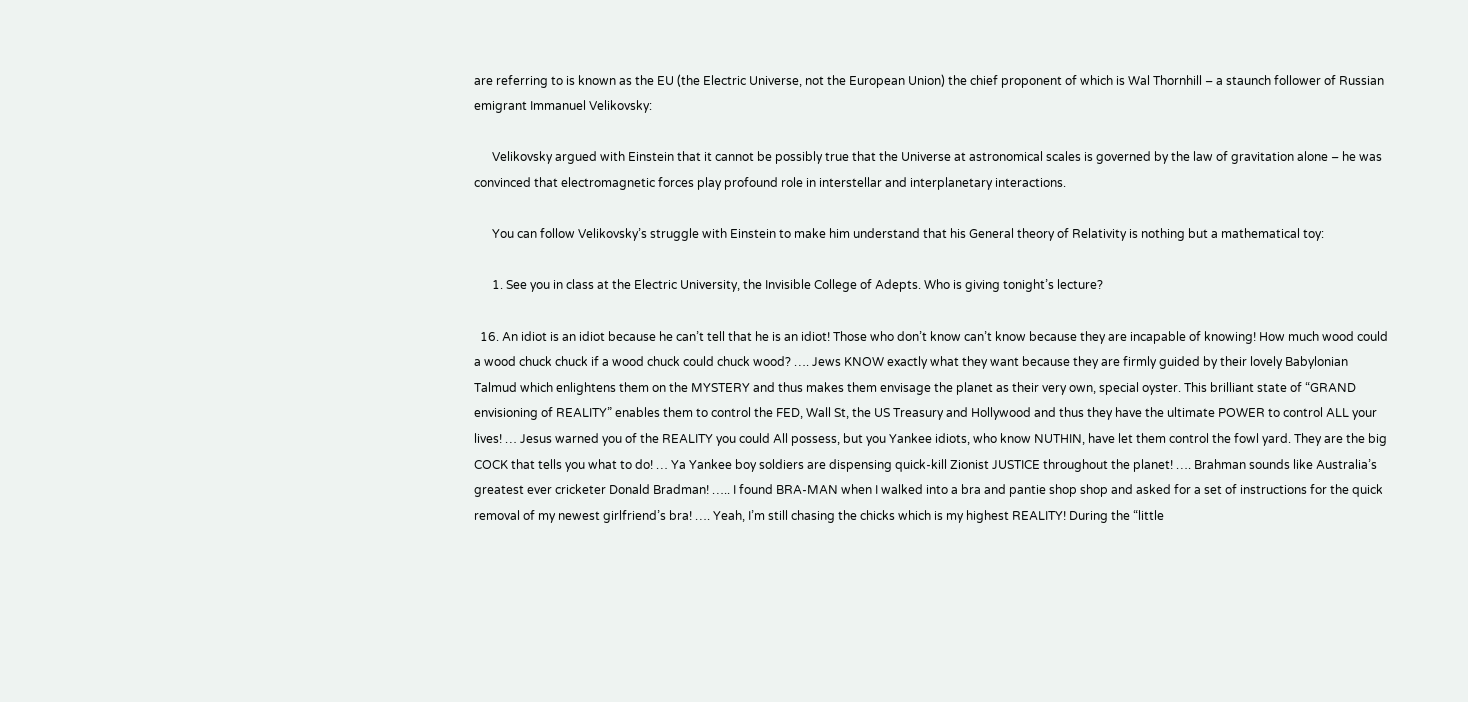are referring to is known as the EU (the Electric Universe, not the European Union) the chief proponent of which is Wal Thornhill – a staunch follower of Russian emigrant Immanuel Velikovsky:

      Velikovsky argued with Einstein that it cannot be possibly true that the Universe at astronomical scales is governed by the law of gravitation alone – he was convinced that electromagnetic forces play profound role in interstellar and interplanetary interactions.

      You can follow Velikovsky’s struggle with Einstein to make him understand that his General theory of Relativity is nothing but a mathematical toy:

      1. See you in class at the Electric University, the Invisible College of Adepts. Who is giving tonight’s lecture?

  16. An idiot is an idiot because he can’t tell that he is an idiot! Those who don’t know can’t know because they are incapable of knowing! How much wood could a wood chuck chuck if a wood chuck could chuck wood? …. Jews KNOW exactly what they want because they are firmly guided by their lovely Babylonian Talmud which enlightens them on the MYSTERY and thus makes them envisage the planet as their very own, special oyster. This brilliant state of “GRAND envisioning of REALITY” enables them to control the FED, Wall St, the US Treasury and Hollywood and thus they have the ultimate POWER to control ALL your lives! … Jesus warned you of the REALITY you could All possess, but you Yankee idiots, who know NUTHIN, have let them control the fowl yard. They are the big COCK that tells you what to do! … Ya Yankee boy soldiers are dispensing quick-kill Zionist JUSTICE throughout the planet! …. Brahman sounds like Australia’s greatest ever cricketer Donald Bradman! ….. I found BRA-MAN when I walked into a bra and pantie shop shop and asked for a set of instructions for the quick removal of my newest girlfriend’s bra! …. Yeah, I’m still chasing the chicks which is my highest REALITY! During the “little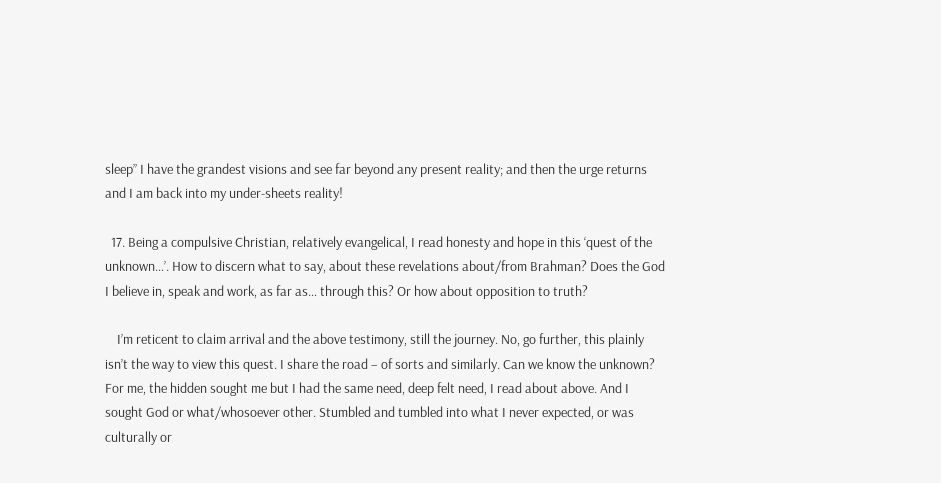sleep” I have the grandest visions and see far beyond any present reality; and then the urge returns and I am back into my under-sheets reality!

  17. Being a compulsive Christian, relatively evangelical, I read honesty and hope in this ‘quest of the unknown…’. How to discern what to say, about these revelations about/from Brahman? Does the God I believe in, speak and work, as far as… through this? Or how about opposition to truth?

    I’m reticent to claim arrival and the above testimony, still the journey. No, go further, this plainly isn’t the way to view this quest. I share the road – of sorts and similarly. Can we know the unknown? For me, the hidden sought me but I had the same need, deep felt need, I read about above. And I sought God or what/whosoever other. Stumbled and tumbled into what I never expected, or was culturally or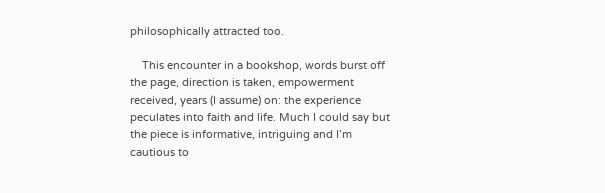philosophically attracted too.

    This encounter in a bookshop, words burst off the page, direction is taken, empowerment received, years (I assume) on: the experience peculates into faith and life. Much I could say but the piece is informative, intriguing and I’m cautious to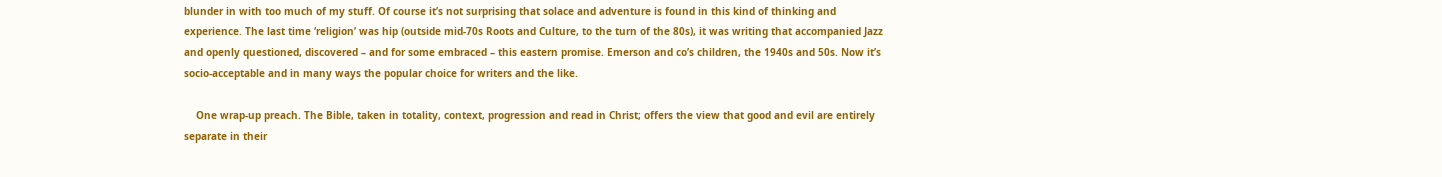blunder in with too much of my stuff. Of course it’s not surprising that solace and adventure is found in this kind of thinking and experience. The last time ‘religion’ was hip (outside mid-70s Roots and Culture, to the turn of the 80s), it was writing that accompanied Jazz and openly questioned, discovered – and for some embraced – this eastern promise. Emerson and co’s children, the 1940s and 50s. Now it’s socio-acceptable and in many ways the popular choice for writers and the like.

    One wrap-up preach. The Bible, taken in totality, context, progression and read in Christ; offers the view that good and evil are entirely separate in their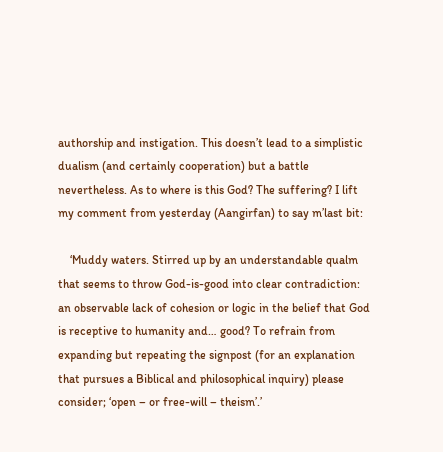authorship and instigation. This doesn’t lead to a simplistic dualism (and certainly cooperation) but a battle nevertheless. As to where is this God? The suffering? I lift my comment from yesterday (Aangirfan) to say m’last bit:

    ‘Muddy waters. Stirred up by an understandable qualm that seems to throw God-is-good into clear contradiction: an observable lack of cohesion or logic in the belief that God is receptive to humanity and… good? To refrain from expanding but repeating the signpost (for an explanation that pursues a Biblical and philosophical inquiry) please consider; ‘open – or free-will – theism’.’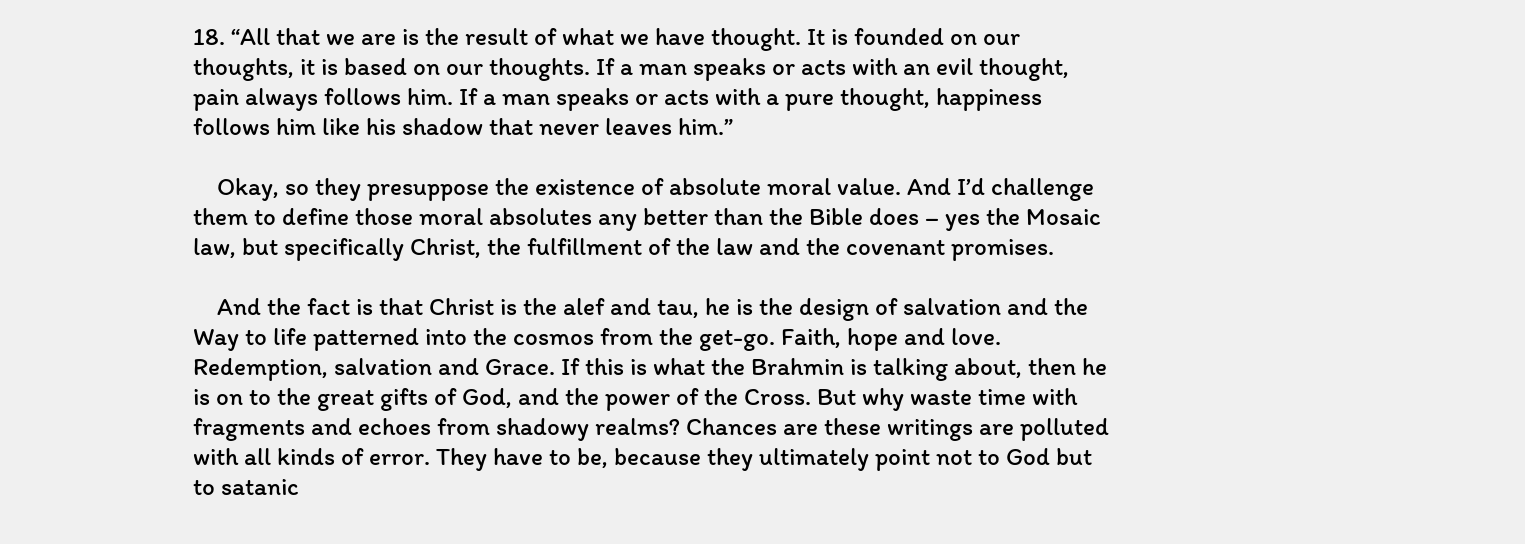18. “All that we are is the result of what we have thought. It is founded on our thoughts, it is based on our thoughts. If a man speaks or acts with an evil thought, pain always follows him. If a man speaks or acts with a pure thought, happiness follows him like his shadow that never leaves him.”

    Okay, so they presuppose the existence of absolute moral value. And I’d challenge them to define those moral absolutes any better than the Bible does – yes the Mosaic law, but specifically Christ, the fulfillment of the law and the covenant promises.

    And the fact is that Christ is the alef and tau, he is the design of salvation and the Way to life patterned into the cosmos from the get-go. Faith, hope and love. Redemption, salvation and Grace. If this is what the Brahmin is talking about, then he is on to the great gifts of God, and the power of the Cross. But why waste time with fragments and echoes from shadowy realms? Chances are these writings are polluted with all kinds of error. They have to be, because they ultimately point not to God but to satanic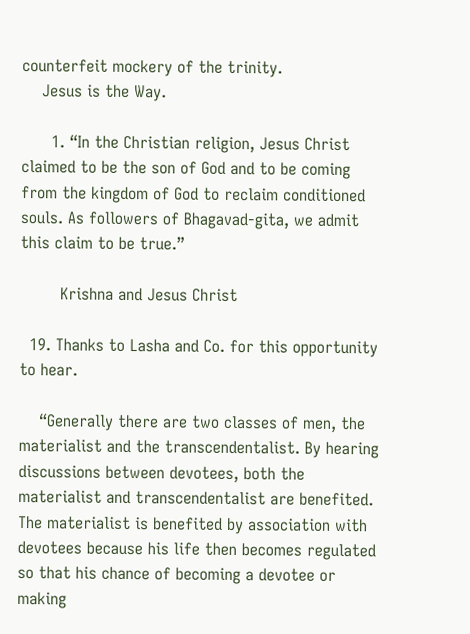counterfeit mockery of the trinity.
    Jesus is the Way.

      1. “In the Christian religion, Jesus Christ claimed to be the son of God and to be coming from the kingdom of God to reclaim conditioned souls. As followers of Bhagavad-gita, we admit this claim to be true.”

        Krishna and Jesus Christ

  19. Thanks to Lasha and Co. for this opportunity to hear.

    “Generally there are two classes of men, the materialist and the transcendentalist. By hearing discussions between devotees, both the materialist and transcendentalist are benefited. The materialist is benefited by association with devotees because his life then becomes regulated so that his chance of becoming a devotee or making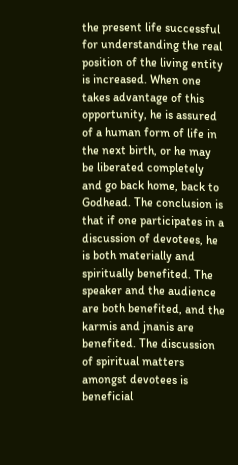the present life successful for understanding the real position of the living entity is increased. When one takes advantage of this opportunity, he is assured of a human form of life in the next birth, or he may be liberated completely and go back home, back to Godhead. The conclusion is that if one participates in a discussion of devotees, he is both materially and spiritually benefited. The speaker and the audience are both benefited, and the karmis and jnanis are benefited. The discussion of spiritual matters amongst devotees is beneficial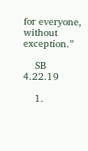for everyone, without exception.”

    SB 4.22.19

    1.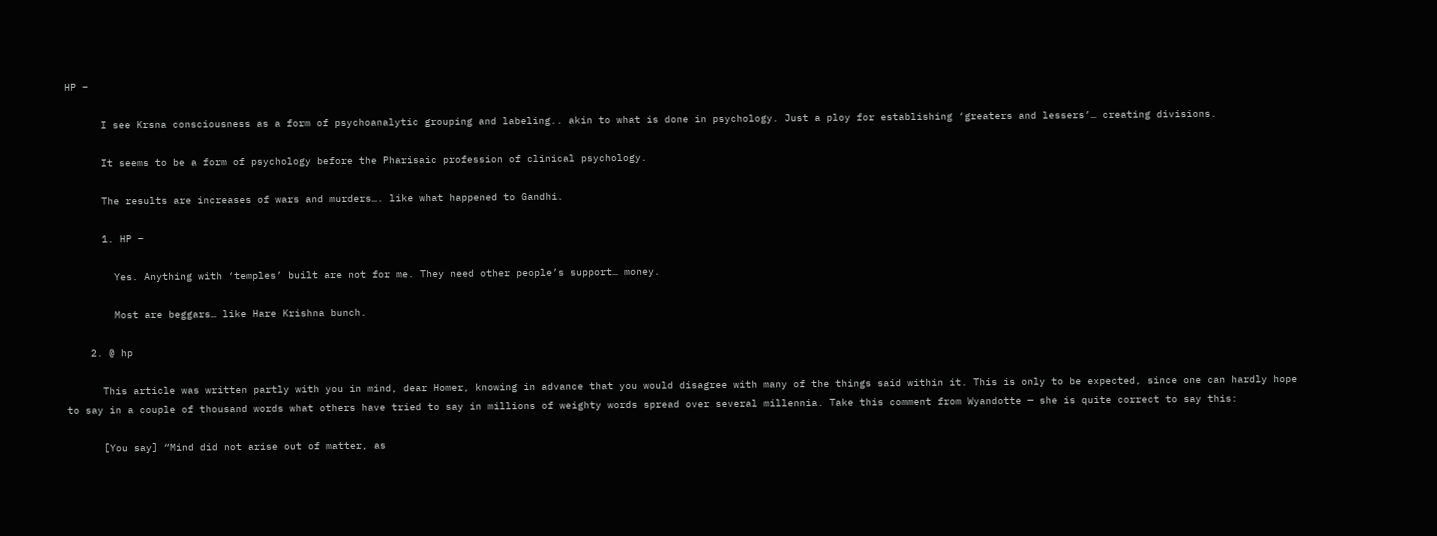HP –

      I see Krsna consciousness as a form of psychoanalytic grouping and labeling.. akin to what is done in psychology. Just a ploy for establishing ‘greaters and lessers’… creating divisions.

      It seems to be a form of psychology before the Pharisaic profession of clinical psychology.

      The results are increases of wars and murders…. like what happened to Gandhi.

      1. HP –

        Yes. Anything with ‘temples’ built are not for me. They need other people’s support… money.

        Most are beggars… like Hare Krishna bunch.

    2. @ hp

      This article was written partly with you in mind, dear Homer, knowing in advance that you would disagree with many of the things said within it. This is only to be expected, since one can hardly hope to say in a couple of thousand words what others have tried to say in millions of weighty words spread over several millennia. Take this comment from Wyandotte — she is quite correct to say this:

      [You say] “Mind did not arise out of matter, as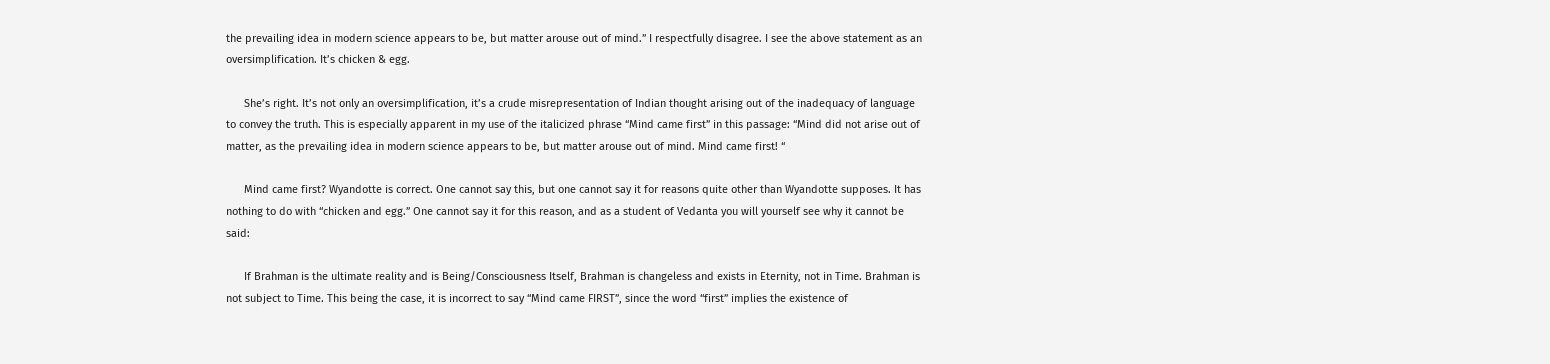the prevailing idea in modern science appears to be, but matter arouse out of mind.” I respectfully disagree. I see the above statement as an oversimplification. It’s chicken & egg.

      She’s right. It’s not only an oversimplification, it’s a crude misrepresentation of Indian thought arising out of the inadequacy of language to convey the truth. This is especially apparent in my use of the italicized phrase “Mind came first” in this passage: “Mind did not arise out of matter, as the prevailing idea in modern science appears to be, but matter arouse out of mind. Mind came first! “

      Mind came first? Wyandotte is correct. One cannot say this, but one cannot say it for reasons quite other than Wyandotte supposes. It has nothing to do with “chicken and egg.” One cannot say it for this reason, and as a student of Vedanta you will yourself see why it cannot be said:

      If Brahman is the ultimate reality and is Being/Consciousness Itself, Brahman is changeless and exists in Eternity, not in Time. Brahman is not subject to Time. This being the case, it is incorrect to say “Mind came FIRST”, since the word “first” implies the existence of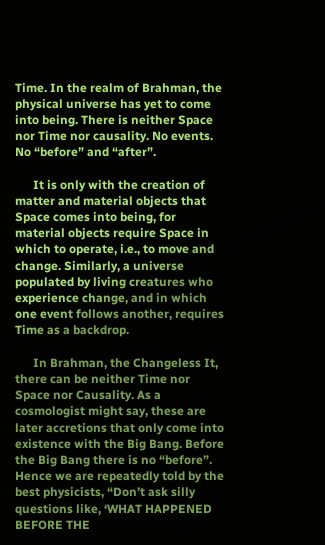Time. In the realm of Brahman, the physical universe has yet to come into being. There is neither Space nor Time nor causality. No events. No “before” and “after”.

      It is only with the creation of matter and material objects that Space comes into being, for material objects require Space in which to operate, i.e., to move and change. Similarly, a universe populated by living creatures who experience change, and in which one event follows another, requires Time as a backdrop.

      In Brahman, the Changeless It, there can be neither Time nor Space nor Causality. As a cosmologist might say, these are later accretions that only come into existence with the Big Bang. Before the Big Bang there is no “before”. Hence we are repeatedly told by the best physicists, “Don’t ask silly questions like, ‘WHAT HAPPENED BEFORE THE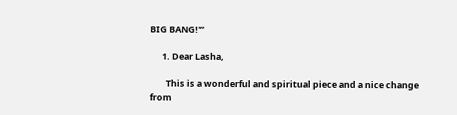BIG BANG!'”

      1. Dear Lasha,

        This is a wonderful and spiritual piece and a nice change from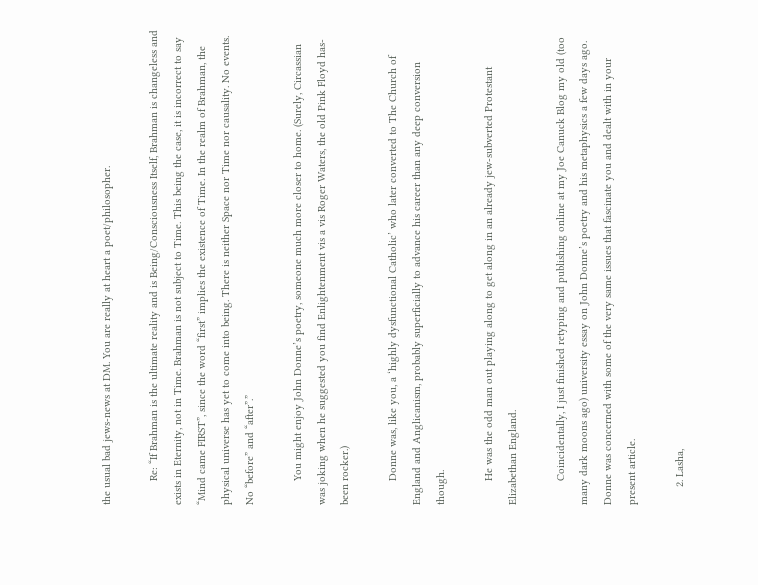the usual bad jews-news at DM. You are really at heart a poet/philosopher.

        Re: “If Brahman is the ultimate reality and is Being/Consciousness Itself, Brahman is changeless and exists in Eternity, not in Time. Brahman is not subject to Time. This being the case, it is incorrect to say “Mind came FIRST”, since the word “first” implies the existence of Time. In the realm of Brahman, the physical universe has yet to come into being. There is neither Space nor Time nor causality. No events. No “before” and “after”.”

        You might enjoy John Donne’s poetry, someone much more closer to home. (Surely, Circassian was joking when he suggested you find Enlightenment vis a vis Roger Waters, the old Pink Floyd has-been rocker.)

        Donne was, like you, a ‘highly dysfunctional Catholic’ who later converted to The Church of England and Anglicanism, probably superficially to advance his career than any deep conversion though.

        He was the odd man out playing along to get along in an already jew-subverted Protestant Elizabethan England.

        Coincidentally, I just finished retyping and publishing online at my Joe Canuck Blog my old (too many dark moons ago) university essay on John Donne’s poetry and his metaphysics a few days ago. Donne was concerned with some of the very same issues that fascinate you and dealt with in your present article.

      2. Lasha,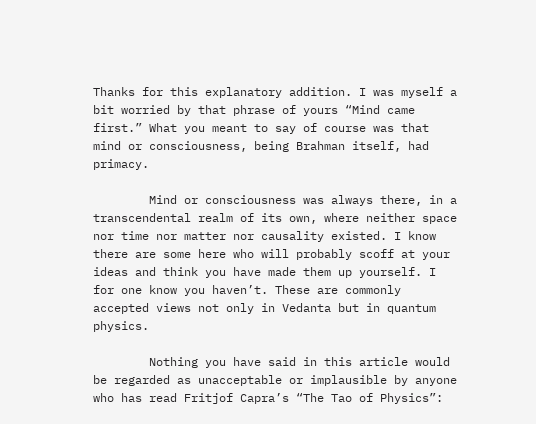Thanks for this explanatory addition. I was myself a bit worried by that phrase of yours “Mind came first.” What you meant to say of course was that mind or consciousness, being Brahman itself, had primacy.

        Mind or consciousness was always there, in a transcendental realm of its own, where neither space nor time nor matter nor causality existed. I know there are some here who will probably scoff at your ideas and think you have made them up yourself. I for one know you haven’t. These are commonly accepted views not only in Vedanta but in quantum physics.

        Nothing you have said in this article would be regarded as unacceptable or implausible by anyone who has read Fritjof Capra’s “The Tao of Physics”: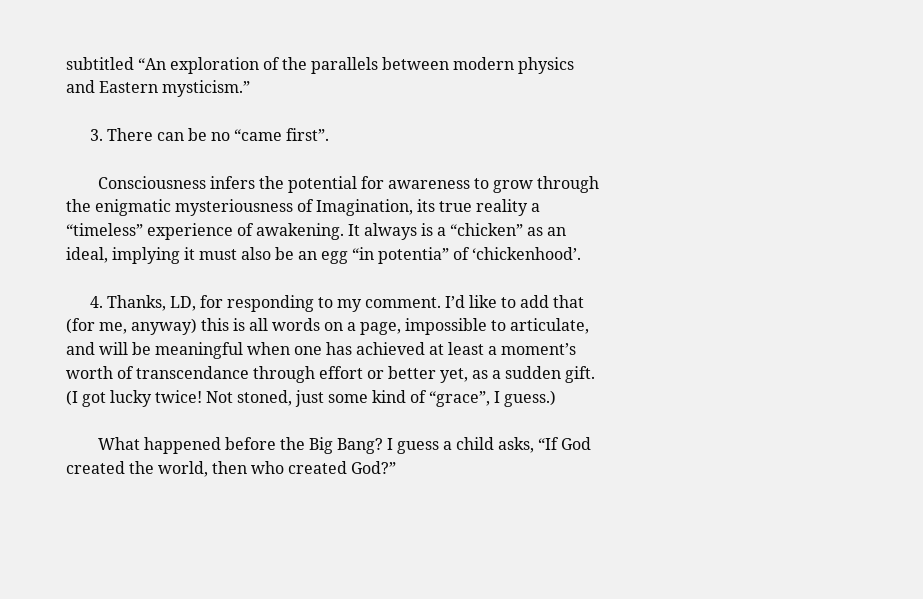subtitled “An exploration of the parallels between modern physics and Eastern mysticism.”

      3. There can be no “came first”.

        Consciousness infers the potential for awareness to grow through the enigmatic mysteriousness of Imagination, its true reality a “timeless” experience of awakening. It always is a “chicken” as an ideal, implying it must also be an egg “in potentia” of ‘chickenhood’.

      4. Thanks, LD, for responding to my comment. I’d like to add that (for me, anyway) this is all words on a page, impossible to articulate, and will be meaningful when one has achieved at least a moment’s worth of transcendance through effort or better yet, as a sudden gift. (I got lucky twice! Not stoned, just some kind of “grace”, I guess.)

        What happened before the Big Bang? I guess a child asks, “If God created the world, then who created God?”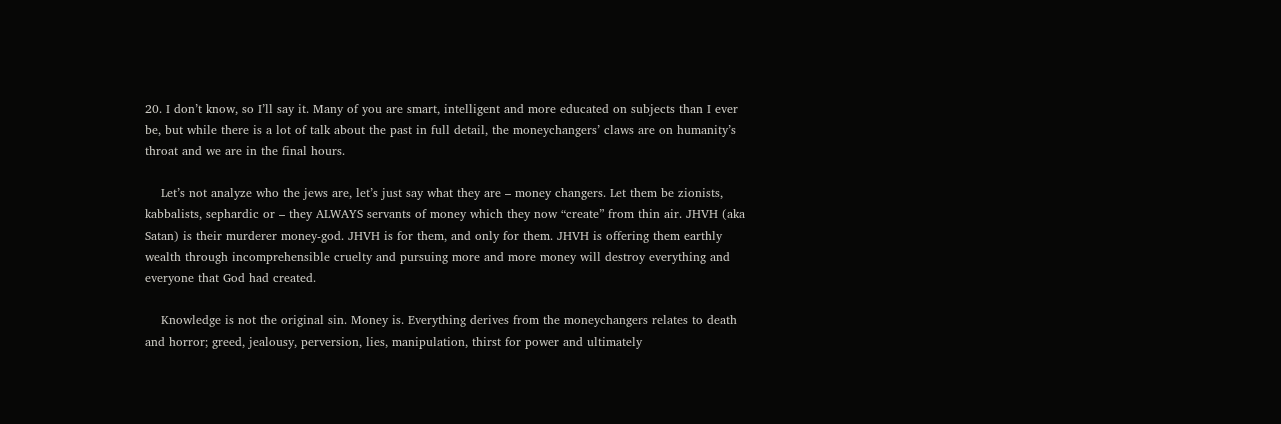20. I don’t know, so I’ll say it. Many of you are smart, intelligent and more educated on subjects than I ever be, but while there is a lot of talk about the past in full detail, the moneychangers’ claws are on humanity’s throat and we are in the final hours.

    Let’s not analyze who the jews are, let’s just say what they are – money changers. Let them be zionists, kabbalists, sephardic or – they ALWAYS servants of money which they now “create” from thin air. JHVH (aka Satan) is their murderer money-god. JHVH is for them, and only for them. JHVH is offering them earthly wealth through incomprehensible cruelty and pursuing more and more money will destroy everything and everyone that God had created.

    Knowledge is not the original sin. Money is. Everything derives from the moneychangers relates to death and horror; greed, jealousy, perversion, lies, manipulation, thirst for power and ultimately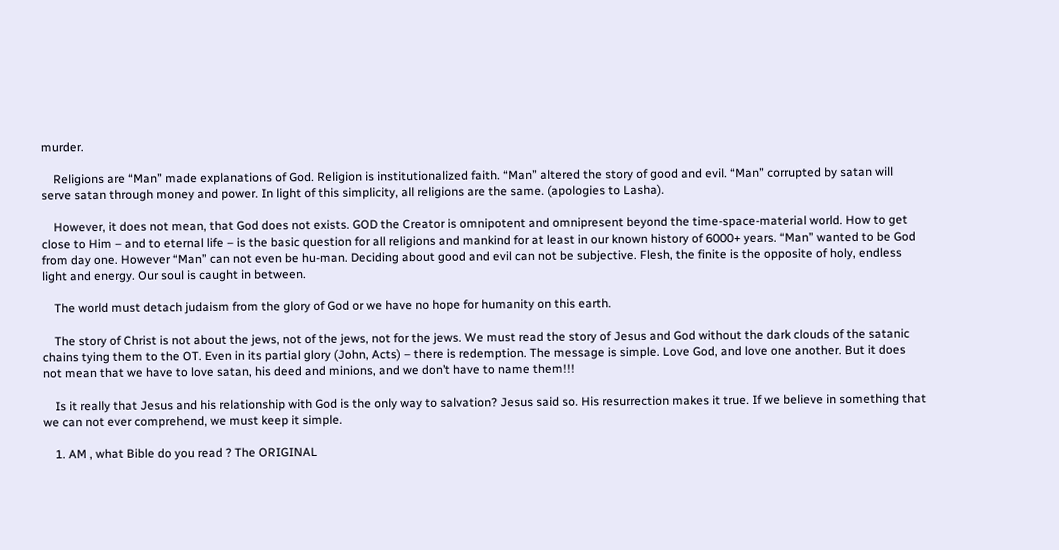murder.

    Religions are “Man” made explanations of God. Religion is institutionalized faith. “Man” altered the story of good and evil. “Man” corrupted by satan will serve satan through money and power. In light of this simplicity, all religions are the same. (apologies to Lasha).

    However, it does not mean, that God does not exists. GOD the Creator is omnipotent and omnipresent beyond the time-space-material world. How to get close to Him – and to eternal life – is the basic question for all religions and mankind for at least in our known history of 6000+ years. “Man” wanted to be God from day one. However “Man” can not even be hu-man. Deciding about good and evil can not be subjective. Flesh, the finite is the opposite of holy, endless light and energy. Our soul is caught in between.

    The world must detach judaism from the glory of God or we have no hope for humanity on this earth.

    The story of Christ is not about the jews, not of the jews, not for the jews. We must read the story of Jesus and God without the dark clouds of the satanic chains tying them to the OT. Even in its partial glory (John, Acts) – there is redemption. The message is simple. Love God, and love one another. But it does not mean that we have to love satan, his deed and minions, and we don’t have to name them!!!

    Is it really that Jesus and his relationship with God is the only way to salvation? Jesus said so. His resurrection makes it true. If we believe in something that we can not ever comprehend, we must keep it simple.

    1. AM , what Bible do you read ? The ORIGINAL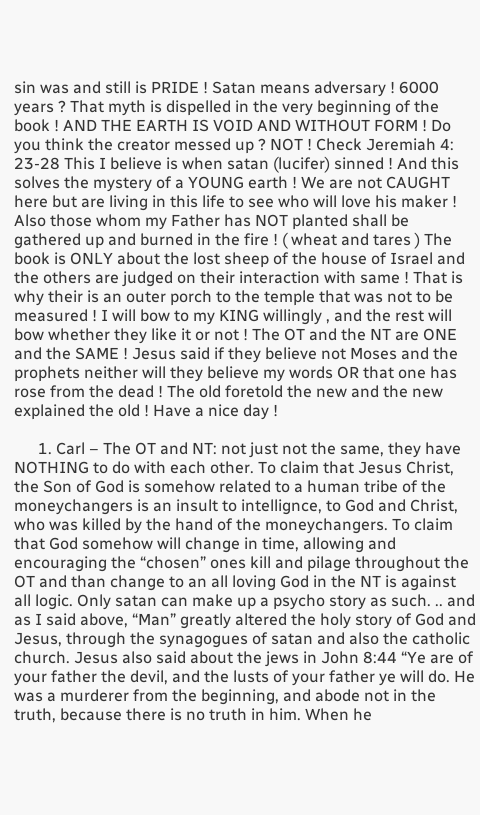sin was and still is PRIDE ! Satan means adversary ! 6000 years ? That myth is dispelled in the very beginning of the book ! AND THE EARTH IS VOID AND WITHOUT FORM ! Do you think the creator messed up ? NOT ! Check Jeremiah 4: 23-28 This I believe is when satan (lucifer) sinned ! And this solves the mystery of a YOUNG earth ! We are not CAUGHT here but are living in this life to see who will love his maker ! Also those whom my Father has NOT planted shall be gathered up and burned in the fire ! ( wheat and tares ) The book is ONLY about the lost sheep of the house of Israel and the others are judged on their interaction with same ! That is why their is an outer porch to the temple that was not to be measured ! I will bow to my KING willingly , and the rest will bow whether they like it or not ! The OT and the NT are ONE and the SAME ! Jesus said if they believe not Moses and the prophets neither will they believe my words OR that one has rose from the dead ! The old foretold the new and the new explained the old ! Have a nice day !

      1. Carl – The OT and NT: not just not the same, they have NOTHING to do with each other. To claim that Jesus Christ, the Son of God is somehow related to a human tribe of the moneychangers is an insult to intellignce, to God and Christ, who was killed by the hand of the moneychangers. To claim that God somehow will change in time, allowing and encouraging the “chosen” ones kill and pilage throughout the OT and than change to an all loving God in the NT is against all logic. Only satan can make up a psycho story as such. .. and as I said above, “Man” greatly altered the holy story of God and Jesus, through the synagogues of satan and also the catholic church. Jesus also said about the jews in John 8:44 “Ye are of your father the devil, and the lusts of your father ye will do. He was a murderer from the beginning, and abode not in the truth, because there is no truth in him. When he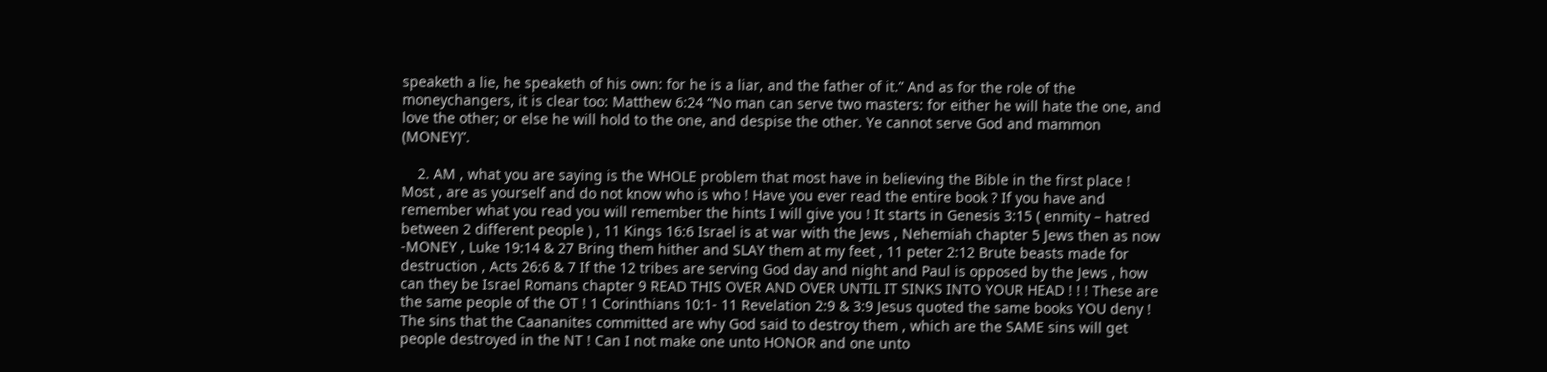speaketh a lie, he speaketh of his own: for he is a liar, and the father of it.” And as for the role of the moneychangers, it is clear too: Matthew 6:24 “No man can serve two masters: for either he will hate the one, and love the other; or else he will hold to the one, and despise the other. Ye cannot serve God and mammon (MONEY)”.

    2. AM , what you are saying is the WHOLE problem that most have in believing the Bible in the first place ! Most , are as yourself and do not know who is who ! Have you ever read the entire book ? If you have and remember what you read you will remember the hints I will give you ! It starts in Genesis 3:15 ( enmity – hatred between 2 different people ) , 11 Kings 16:6 Israel is at war with the Jews , Nehemiah chapter 5 Jews then as now -MONEY , Luke 19:14 & 27 Bring them hither and SLAY them at my feet , 11 peter 2:12 Brute beasts made for destruction , Acts 26:6 & 7 If the 12 tribes are serving God day and night and Paul is opposed by the Jews , how can they be Israel Romans chapter 9 READ THIS OVER AND OVER UNTIL IT SINKS INTO YOUR HEAD ! ! ! These are the same people of the OT ! 1 Corinthians 10:1- 11 Revelation 2:9 & 3:9 Jesus quoted the same books YOU deny ! The sins that the Caananites committed are why God said to destroy them , which are the SAME sins will get people destroyed in the NT ! Can I not make one unto HONOR and one unto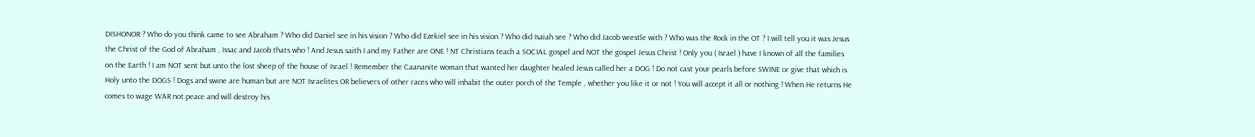DISHONOR ? Who do you think came to see Abraham ? Who did Daniel see in his vision ? Who did Ezekiel see in his vision ? Who did Isaiah see ? Who did Jacob wrestle with ? Who was the Rock in the OT ? I will tell you it was Jesus the Christ of the God of Abraham , Issac and Jacob thats who ! And Jesus saith I and my Father are ONE ! NT Christians teach a SOCIAL gospel and NOT the gospel Jesus Christ ! Only you ( Israel ) have I known of all the families on the Earth ! I am NOT sent but unto the lost sheep of the house of Israel ! Remember the Caananite woman that wanted her daughter healed Jesus called her a DOG ! Do not cast your pearls before SWINE or give that which is Holy unto the DOGS ! Dogs and swine are human but are NOT Israelites OR believers of other races who will inhabit the outer porch of the Temple , whether you like it or not ! You will accept it all or nothing ! When He returns He comes to wage WAR not peace and will destroy his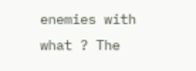enemies with what ? The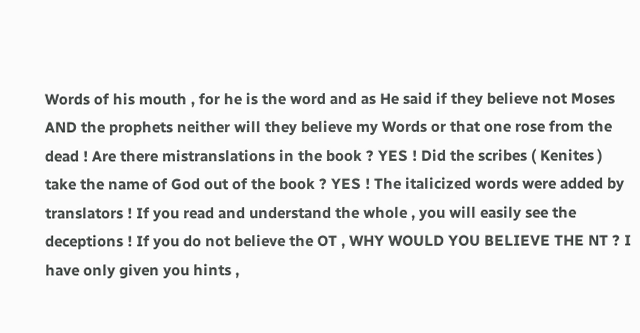Words of his mouth , for he is the word and as He said if they believe not Moses AND the prophets neither will they believe my Words or that one rose from the dead ! Are there mistranslations in the book ? YES ! Did the scribes ( Kenites ) take the name of God out of the book ? YES ! The italicized words were added by translators ! If you read and understand the whole , you will easily see the deceptions ! If you do not believe the OT , WHY WOULD YOU BELIEVE THE NT ? I have only given you hints ,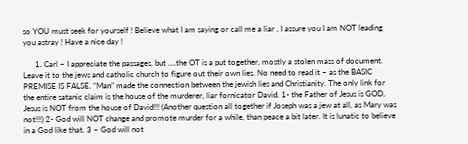so YOU must seek for yourself ! Believe what I am saying or call me a liar , I assure you I am NOT leading you astray ! Have a nice day !

      1. Carl – I appreciate the passages, but ….the OT is a put together, mostly a stolen mass of document. Leave it to the jews and catholic church to figure out their own lies. No need to read it – as the BASIC PREMISE IS FALSE. “Man” made the connection between the jewish lies and Christianity. The only link for the entire satanic claim is the house of the murderer, liar fornicator David. 1- the Father of Jesus is GOD, Jesus is NOT from the house of David!!! (Another question all together if Joseph was a jew at all, as Mary was not!!!) 2- God will NOT change and promote murder for a while, than peace a bit later. It is lunatic to believe in a God like that. 3 – God will not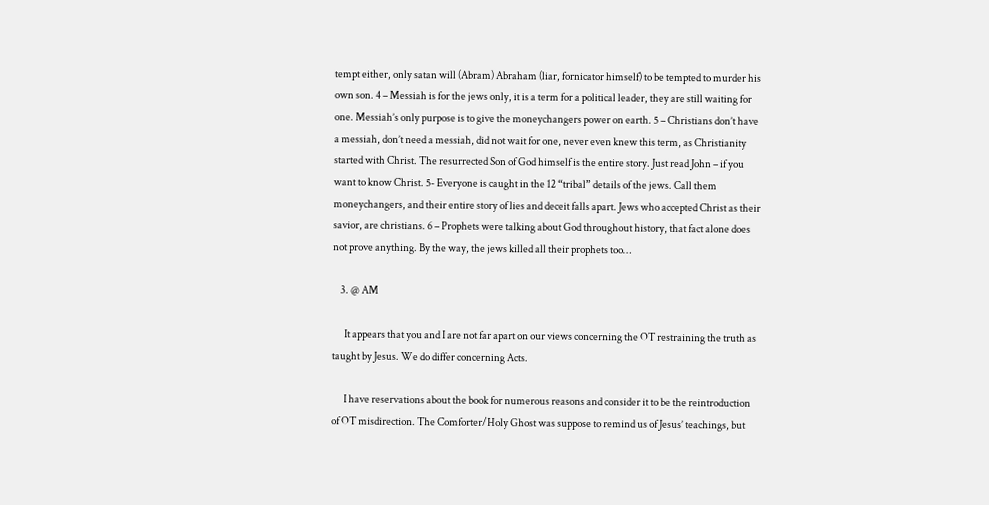tempt either, only satan will (Abram) Abraham (liar, fornicator himself) to be tempted to murder his own son. 4 – Messiah is for the jews only, it is a term for a political leader, they are still waiting for one. Messiah’s only purpose is to give the moneychangers power on earth. 5 – Christians don’t have a messiah, don’t need a messiah, did not wait for one, never even knew this term, as Christianity started with Christ. The resurrected Son of God himself is the entire story. Just read John – if you want to know Christ. 5- Everyone is caught in the 12 “tribal” details of the jews. Call them moneychangers, and their entire story of lies and deceit falls apart. Jews who accepted Christ as their savior, are christians. 6 – Prophets were talking about God throughout history, that fact alone does not prove anything. By the way, the jews killed all their prophets too…

    3. @ AM

      It appears that you and I are not far apart on our views concerning the OT restraining the truth as taught by Jesus. We do differ concerning Acts.

      I have reservations about the book for numerous reasons and consider it to be the reintroduction of OT misdirection. The Comforter/Holy Ghost was suppose to remind us of Jesus’ teachings, but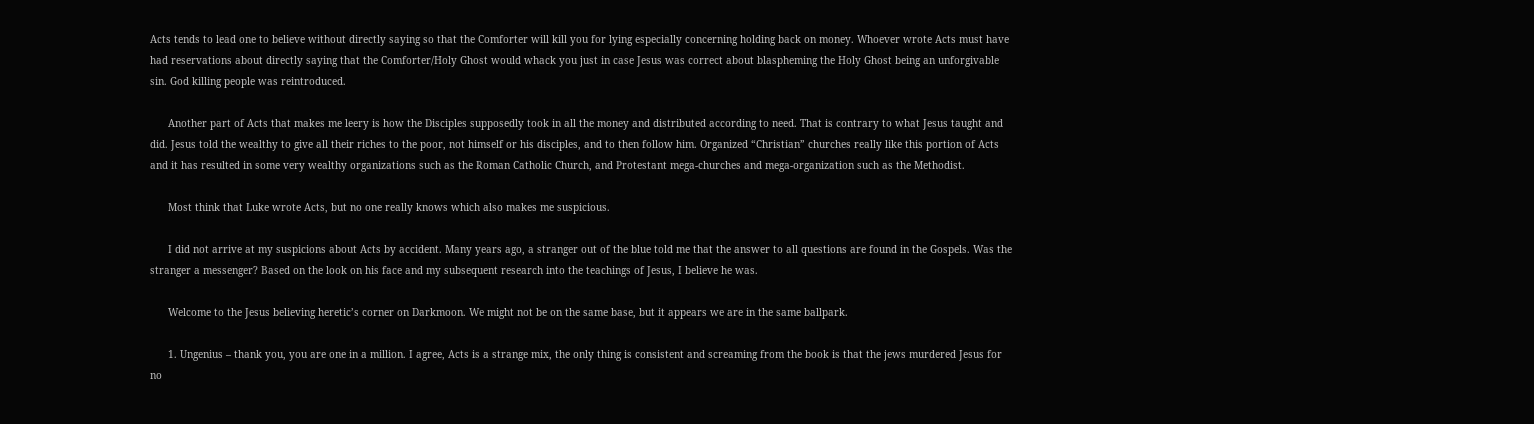Acts tends to lead one to believe without directly saying so that the Comforter will kill you for lying especially concerning holding back on money. Whoever wrote Acts must have had reservations about directly saying that the Comforter/Holy Ghost would whack you just in case Jesus was correct about blaspheming the Holy Ghost being an unforgivable sin. God killing people was reintroduced.

      Another part of Acts that makes me leery is how the Disciples supposedly took in all the money and distributed according to need. That is contrary to what Jesus taught and did. Jesus told the wealthy to give all their riches to the poor, not himself or his disciples, and to then follow him. Organized “Christian” churches really like this portion of Acts and it has resulted in some very wealthy organizations such as the Roman Catholic Church, and Protestant mega-churches and mega-organization such as the Methodist.

      Most think that Luke wrote Acts, but no one really knows which also makes me suspicious.

      I did not arrive at my suspicions about Acts by accident. Many years ago, a stranger out of the blue told me that the answer to all questions are found in the Gospels. Was the stranger a messenger? Based on the look on his face and my subsequent research into the teachings of Jesus, I believe he was.

      Welcome to the Jesus believing heretic’s corner on Darkmoon. We might not be on the same base, but it appears we are in the same ballpark.

      1. Ungenius – thank you, you are one in a million. I agree, Acts is a strange mix, the only thing is consistent and screaming from the book is that the jews murdered Jesus for no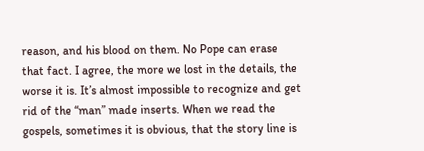reason, and his blood on them. No Pope can erase that fact. I agree, the more we lost in the details, the worse it is. It’s almost impossible to recognize and get rid of the “man” made inserts. When we read the gospels, sometimes it is obvious, that the story line is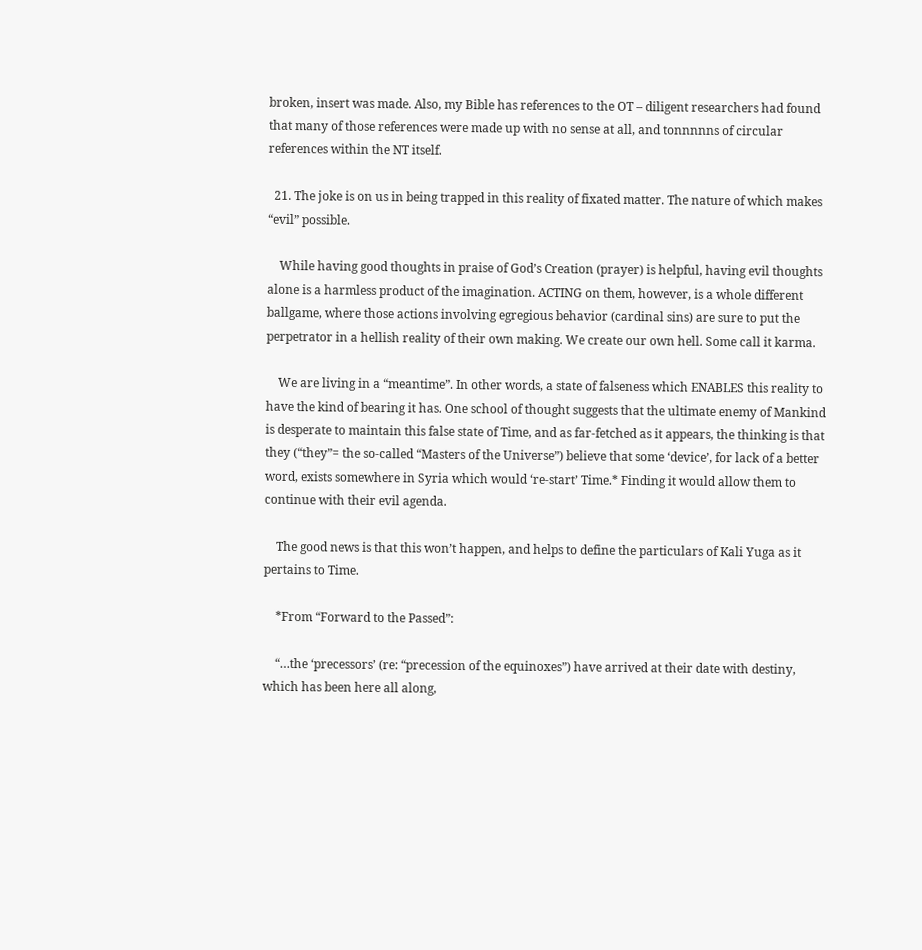broken, insert was made. Also, my Bible has references to the OT – diligent researchers had found that many of those references were made up with no sense at all, and tonnnnns of circular references within the NT itself.

  21. The joke is on us in being trapped in this reality of fixated matter. The nature of which makes “evil” possible.

    While having good thoughts in praise of God’s Creation (prayer) is helpful, having evil thoughts alone is a harmless product of the imagination. ACTING on them, however, is a whole different ballgame, where those actions involving egregious behavior (cardinal sins) are sure to put the perpetrator in a hellish reality of their own making. We create our own hell. Some call it karma.

    We are living in a “meantime”. In other words, a state of falseness which ENABLES this reality to have the kind of bearing it has. One school of thought suggests that the ultimate enemy of Mankind is desperate to maintain this false state of Time, and as far-fetched as it appears, the thinking is that they (“they”= the so-called “Masters of the Universe”) believe that some ‘device’, for lack of a better word, exists somewhere in Syria which would ‘re-start’ Time.* Finding it would allow them to continue with their evil agenda.

    The good news is that this won’t happen, and helps to define the particulars of Kali Yuga as it pertains to Time.

    *From “Forward to the Passed”:

    “…the ‘precessors’ (re: “precession of the equinoxes”) have arrived at their date with destiny, which has been here all along,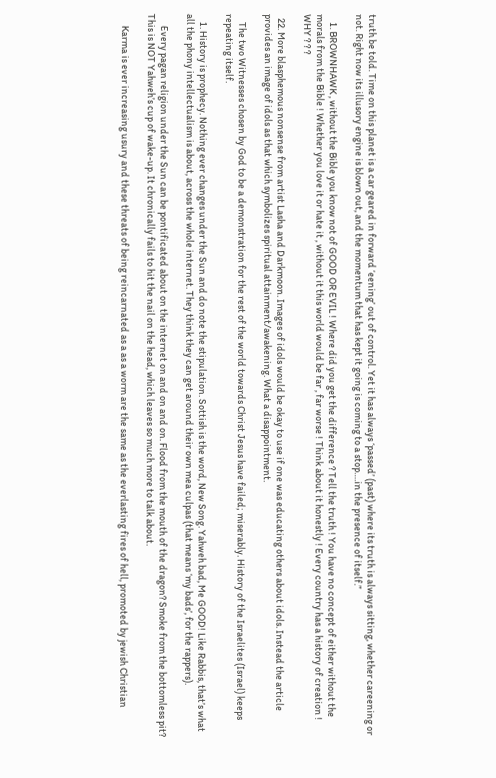truth be told. Time on this planet is a car geared in forward ‘eening’ out of control. Yet it has always ‘passed’ (past) where its truth is always sitting, whether careening or not. Right now its illusory engine is blown out, and the momentum that has kept it going is coming to a stop….in the presence of itself.”

    1. BROWNHAWK , without the Bible you know not of GOOD OR EVIL ! Where did you get the difference ? Tell the truth ! You have no concept of either without the morals from the Bible ! Whether you love it or hate it , without it this world would be far , far worse ! Think about it honestly ! Every country has a history of creation ! WHY ? ? ?

  22. More blasphemous nonsense from artist Lasha and Darkmoon. Images of idols would be okay to use if one was educating others about idols. Instead the article provides an image of idols as that which symbolizes spiritual attainment/awakening. What a disappointment.

    The two Witnesses chosen by God to be a demonstration for the rest of the world towards Christ Jesus have failed; miserably. History of the Israelites (Israel) keeps repeating itself.

    1. History is prophecy. Nothing ever changes under the Sun and do note the stipulation. Sottish is the word, New Song. Yahweh bad, Me GOOD! Like Rabbis, that’s what all the phony intellectualism is about, across the whole internet. They think they can get around their own mea culpas (that means ‘my bads’, for the rappers).

      Every pagan religion under the Sun can be pontificated about on the internet on and on and on. Flood from the mouth of the dragon? Smoke from the bottomless pit? This is NOT Yahweh’s cup of wake-up. It chronically fails to hit the nail on the head, which leaves so much more to talk about.

      Karma is ever increasing usury and these threats of being reincarnated as a as a worm are the same as the everlasting fires of hell, promoted by jewish Christian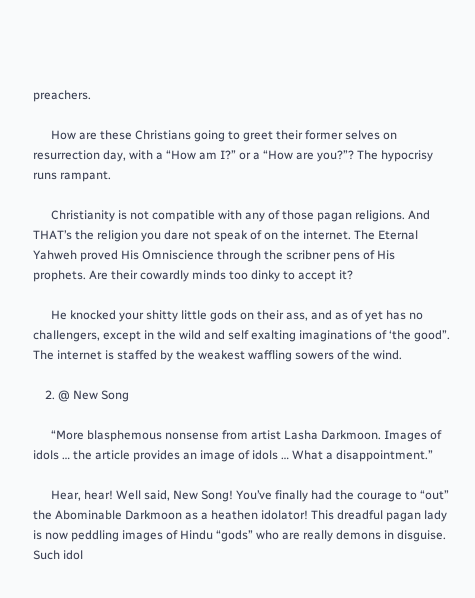preachers.

      How are these Christians going to greet their former selves on resurrection day, with a “How am I?” or a “How are you?”? The hypocrisy runs rampant.

      Christianity is not compatible with any of those pagan religions. And THAT’s the religion you dare not speak of on the internet. The Eternal Yahweh proved His Omniscience through the scribner pens of His prophets. Are their cowardly minds too dinky to accept it?

      He knocked your shitty little gods on their ass, and as of yet has no challengers, except in the wild and self exalting imaginations of ‘the good”. The internet is staffed by the weakest waffling sowers of the wind.

    2. @ New Song

      “More blasphemous nonsense from artist Lasha Darkmoon. Images of idols … the article provides an image of idols … What a disappointment.”

      Hear, hear! Well said, New Song! You’ve finally had the courage to “out” the Abominable Darkmoon as a heathen idolator! This dreadful pagan lady is now peddling images of Hindu “gods” who are really demons in disguise. Such idol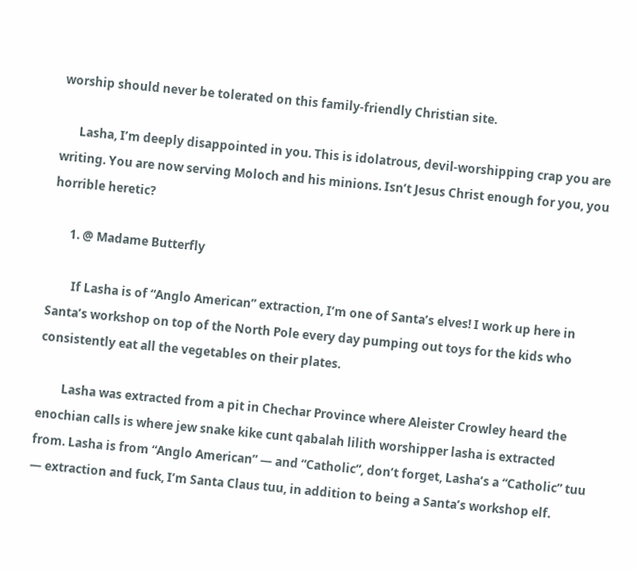worship should never be tolerated on this family-friendly Christian site.

      Lasha, I’m deeply disappointed in you. This is idolatrous, devil-worshipping crap you are writing. You are now serving Moloch and his minions. Isn’t Jesus Christ enough for you, you horrible heretic?

      1. @ Madame Butterfly

        If Lasha is of “Anglo American” extraction, I’m one of Santa’s elves! I work up here in Santa’s workshop on top of the North Pole every day pumping out toys for the kids who consistently eat all the vegetables on their plates.

        Lasha was extracted from a pit in Chechar Province where Aleister Crowley heard the enochian calls is where jew snake kike cunt qabalah lilith worshipper lasha is extracted from. Lasha is from “Anglo American” — and “Catholic”, don’t forget, Lasha’s a “Catholic” tuu — extraction and fuck, I’m Santa Claus tuu, in addition to being a Santa’s workshop elf.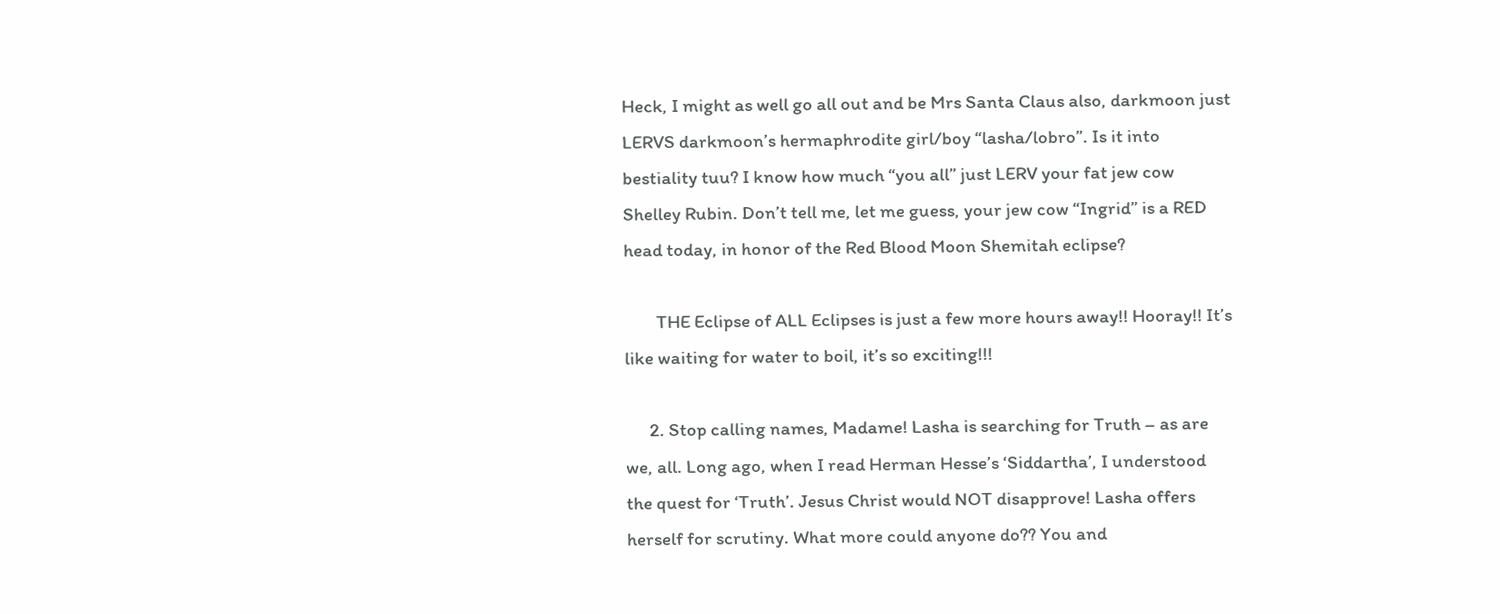Heck, I might as well go all out and be Mrs Santa Claus also, darkmoon just LERVS darkmoon’s hermaphrodite girl/boy “lasha/lobro”. Is it into bestiality tuu? I know how much “you all” just LERV your fat jew cow Shelley Rubin. Don’t tell me, let me guess, your jew cow “Ingrid” is a RED head today, in honor of the Red Blood Moon Shemitah eclipse?

        THE Eclipse of ALL Eclipses is just a few more hours away!! Hooray!! It’s like waiting for water to boil, it’s so exciting!!!

      2. Stop calling names, Madame! Lasha is searching for Truth – as are we, all. Long ago, when I read Herman Hesse’s ‘Siddartha’, I understood the quest for ‘Truth’. Jesus Christ would NOT disapprove! Lasha offers herself for scrutiny. What more could anyone do?? You and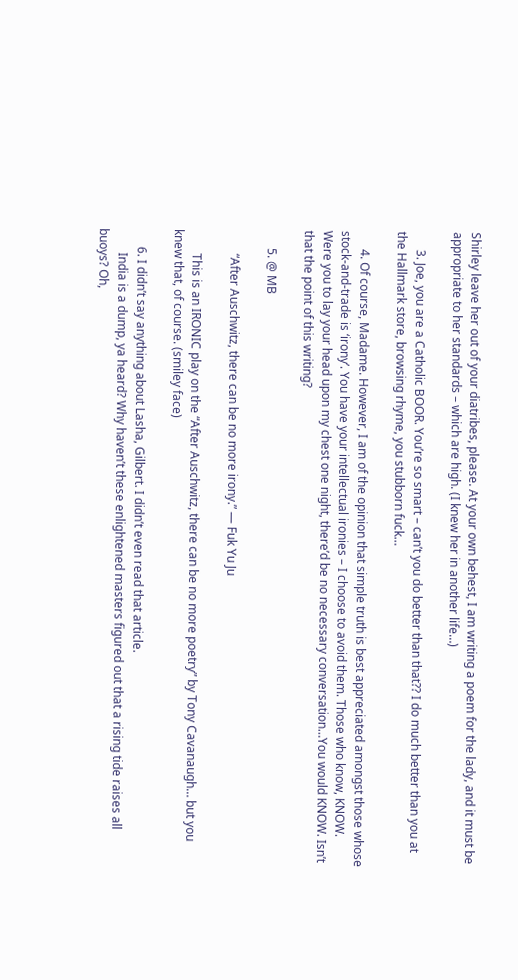Shirley leave her out of your diatribes, please. At your own behest, I am writing a poem for the lady, and it must be appropriate to her standards – which are high. (I knew her in another life…)

      3. Joe, you are a Catholic BOOR. You’re so smart – can’t you do better than that?? I do much better than you at the Hallmark store, browsing rhyme, you stubborn fuck…

      4. Of course, Madame. However, I am of the opinion that simple truth is best appreciated amongst those whose stock-and-trade is ‘irony’. You have your intellectual ironies – I choose to avoid them. Those who know, KNOW. Were you to lay your head upon my chest one night, there’d be no necessary conversation…You would KNOW. Isn’t that the point of this writing?

      5. @ MB

        “After Auschwitz, there can be no more irony.” — Fuk Yu Ju

        This is an IRONIC play on the “After Auschwitz, there can be no more poetry” by Tony Cavanaugh… but you knew that, of course. (smiley face)

      6. I didn’t say anything about Lasha, Gilbert. I didn’t even read that article.
        India is a dump, ya heard? Why haven’t these enlightened masters figured out that a rising tide raises all buoys? Oh,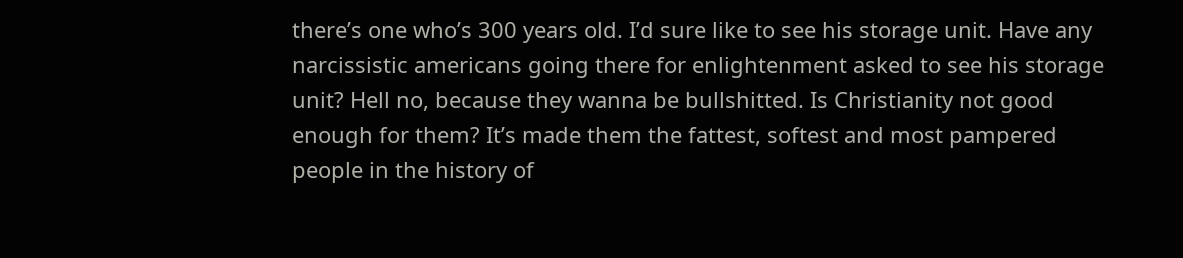there’s one who’s 300 years old. I’d sure like to see his storage unit. Have any narcissistic americans going there for enlightenment asked to see his storage unit? Hell no, because they wanna be bullshitted. Is Christianity not good enough for them? It’s made them the fattest, softest and most pampered people in the history of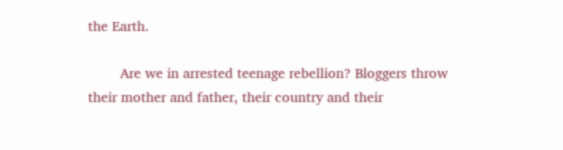the Earth.

        Are we in arrested teenage rebellion? Bloggers throw their mother and father, their country and their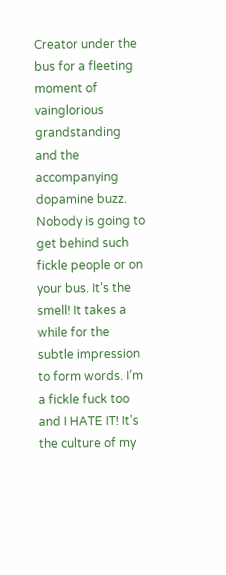Creator under the bus for a fleeting moment of vainglorious grandstanding and the accompanying dopamine buzz. Nobody is going to get behind such fickle people or on your bus. It’s the smell! It takes a while for the subtle impression to form words. I’m a fickle fuck too and I HATE IT! It’s the culture of my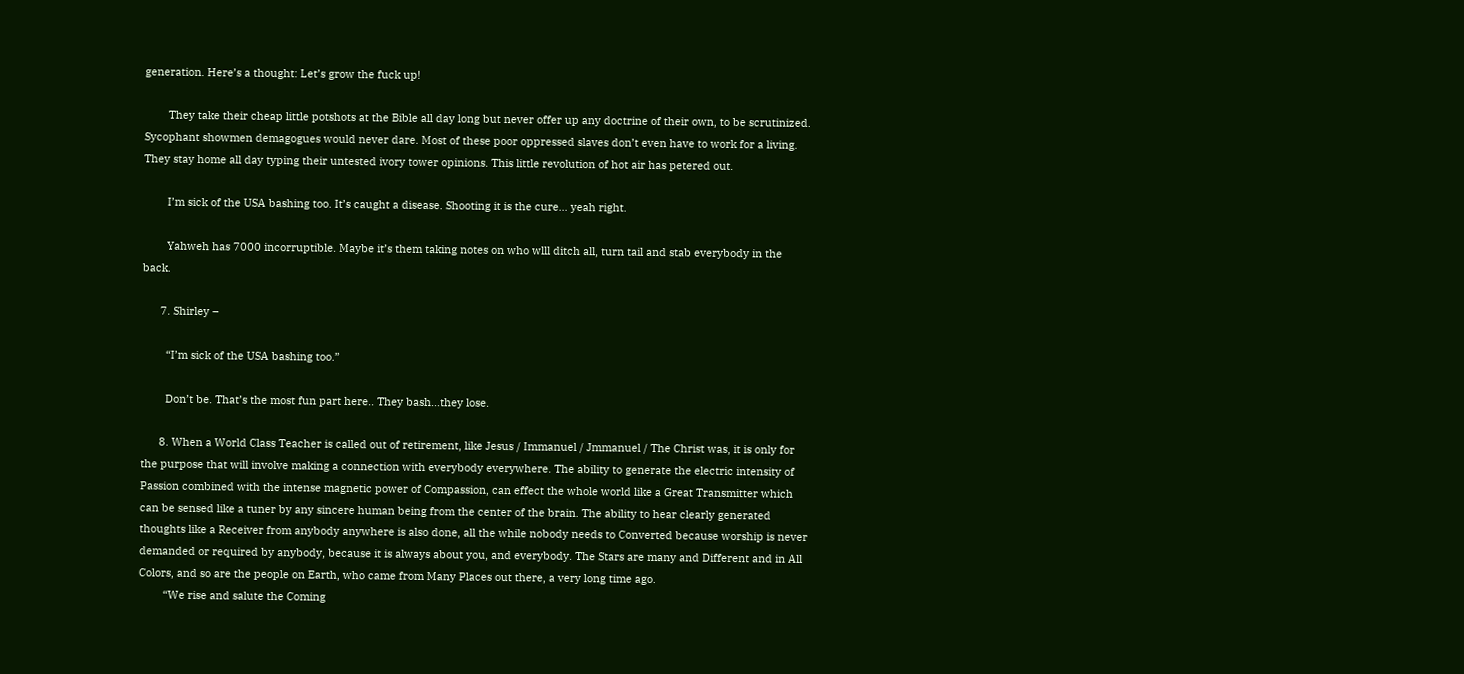generation. Here’s a thought: Let’s grow the fuck up!

        They take their cheap little potshots at the Bible all day long but never offer up any doctrine of their own, to be scrutinized. Sycophant showmen demagogues would never dare. Most of these poor oppressed slaves don’t even have to work for a living. They stay home all day typing their untested ivory tower opinions. This little revolution of hot air has petered out.

        I’m sick of the USA bashing too. It’s caught a disease. Shooting it is the cure… yeah right.

        Yahweh has 7000 incorruptible. Maybe it’s them taking notes on who wlll ditch all, turn tail and stab everybody in the back.

      7. Shirley –

        “I’m sick of the USA bashing too.”

        Don’t be. That’s the most fun part here.. They bash…they lose.

      8. When a World Class Teacher is called out of retirement, like Jesus / Immanuel / Jmmanuel / The Christ was, it is only for the purpose that will involve making a connection with everybody everywhere. The ability to generate the electric intensity of Passion combined with the intense magnetic power of Compassion, can effect the whole world like a Great Transmitter which can be sensed like a tuner by any sincere human being from the center of the brain. The ability to hear clearly generated thoughts like a Receiver from anybody anywhere is also done, all the while nobody needs to Converted because worship is never demanded or required by anybody, because it is always about you, and everybody. The Stars are many and Different and in All Colors, and so are the people on Earth, who came from Many Places out there, a very long time ago.
        “We rise and salute the Coming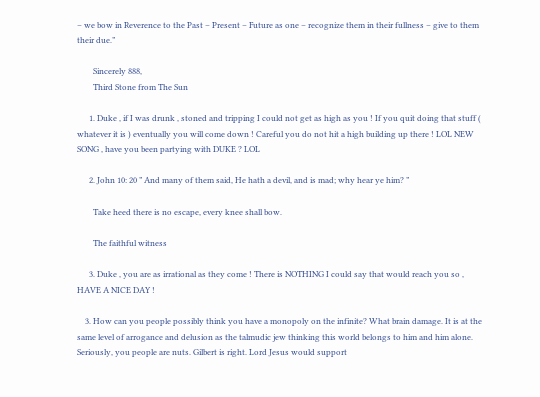– we bow in Reverence to the Past – Present – Future as one – recognize them in their fullness – give to them their due.”

        Sincerely 888,
        Third Stone from The Sun

      1. Duke , if I was drunk , stoned and tripping I could not get as high as you ! If you quit doing that stuff ( whatever it is ) eventually you will come down ! Careful you do not hit a high building up there ! LOL NEW SONG , have you been partying with DUKE ? LOL

      2. John 10: 20 ” And many of them said, He hath a devil, and is mad; why hear ye him? ”

        Take heed there is no escape, every knee shall bow.

        The faithful witness

      3. Duke , you are as irrational as they come ! There is NOTHING I could say that would reach you so , HAVE A NICE DAY !

    3. How can you people possibly think you have a monopoly on the infinite? What brain damage. It is at the same level of arrogance and delusion as the talmudic jew thinking this world belongs to him and him alone. Seriously, you people are nuts. Gilbert is right. Lord Jesus would support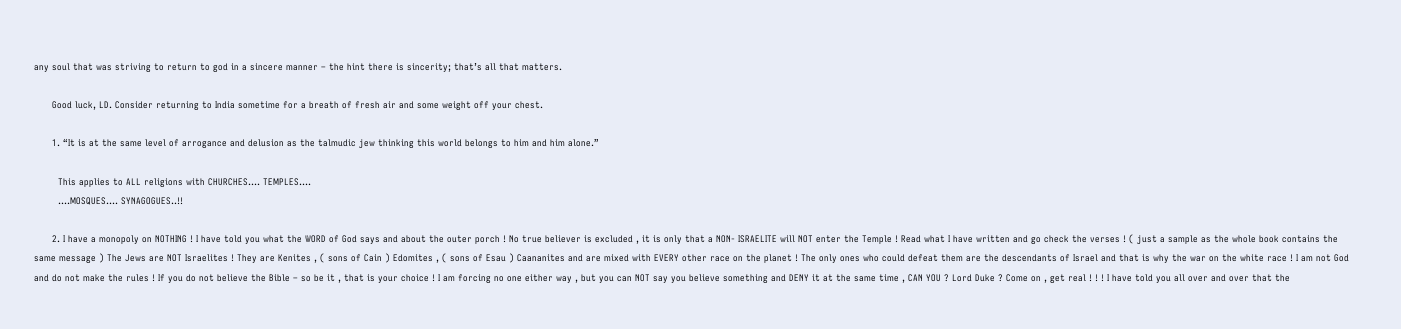any soul that was striving to return to god in a sincere manner – the hint there is sincerity; that’s all that matters.

      Good luck, LD. Consider returning to India sometime for a breath of fresh air and some weight off your chest.

      1. “It is at the same level of arrogance and delusion as the talmudic jew thinking this world belongs to him and him alone.”

        This applies to ALL religions with CHURCHES…. TEMPLES….
        ….MOSQUES…. SYNAGOGUES..!!

      2. I have a monopoly on NOTHING ! I have told you what the WORD of God says and about the outer porch ! No true believer is excluded , it is only that a NON- ISRAELITE will NOT enter the Temple ! Read what I have written and go check the verses ! ( just a sample as the whole book contains the same message ) The Jews are NOT Israelites ! They are Kenites , ( sons of Cain ) Edomites , ( sons of Esau ) Caananites and are mixed with EVERY other race on the planet ! The only ones who could defeat them are the descendants of Israel and that is why the war on the white race ! I am not God and do not make the rules ! If you do not believe the Bible – so be it , that is your choice ! I am forcing no one either way , but you can NOT say you believe something and DENY it at the same time , CAN YOU ? Lord Duke ? Come on , get real ! ! ! I have told you all over and over that the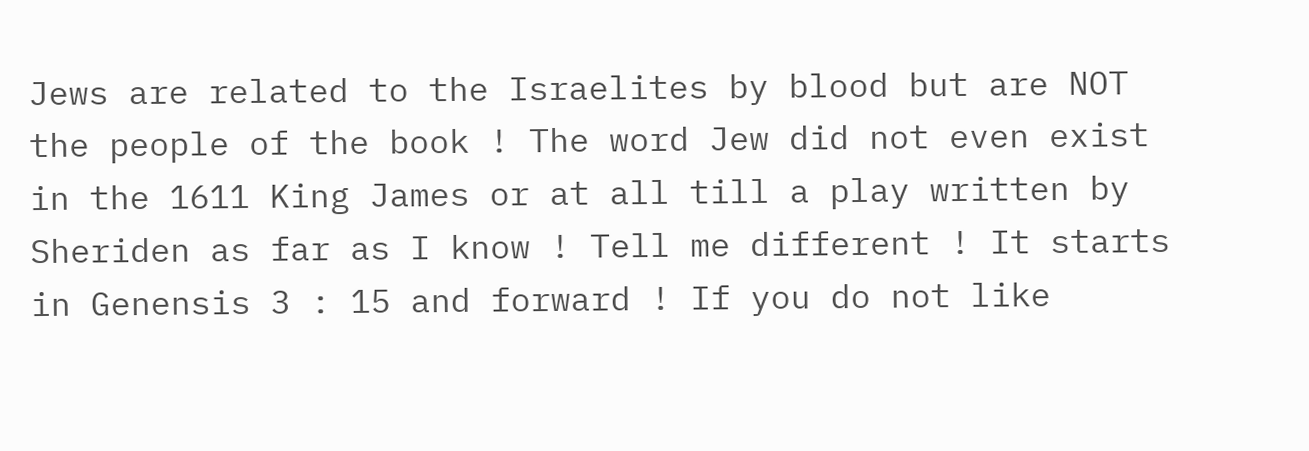Jews are related to the Israelites by blood but are NOT the people of the book ! The word Jew did not even exist in the 1611 King James or at all till a play written by Sheriden as far as I know ! Tell me different ! It starts in Genensis 3 : 15 and forward ! If you do not like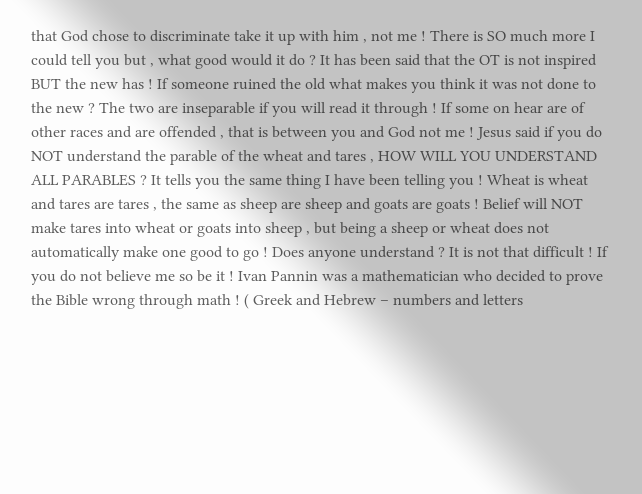that God chose to discriminate take it up with him , not me ! There is SO much more I could tell you but , what good would it do ? It has been said that the OT is not inspired BUT the new has ! If someone ruined the old what makes you think it was not done to the new ? The two are inseparable if you will read it through ! If some on hear are of other races and are offended , that is between you and God not me ! Jesus said if you do NOT understand the parable of the wheat and tares , HOW WILL YOU UNDERSTAND ALL PARABLES ? It tells you the same thing I have been telling you ! Wheat is wheat and tares are tares , the same as sheep are sheep and goats are goats ! Belief will NOT make tares into wheat or goats into sheep , but being a sheep or wheat does not automatically make one good to go ! Does anyone understand ? It is not that difficult ! If you do not believe me so be it ! Ivan Pannin was a mathematician who decided to prove the Bible wrong through math ! ( Greek and Hebrew – numbers and letters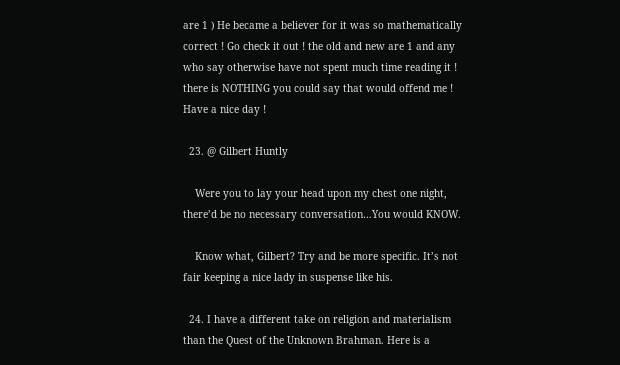are 1 ) He became a believer for it was so mathematically correct ! Go check it out ! the old and new are 1 and any who say otherwise have not spent much time reading it ! there is NOTHING you could say that would offend me ! Have a nice day !

  23. @ Gilbert Huntly

    Were you to lay your head upon my chest one night, there’d be no necessary conversation…You would KNOW.

    Know what, Gilbert? Try and be more specific. It’s not fair keeping a nice lady in suspense like his.

  24. I have a different take on religion and materialism than the Quest of the Unknown Brahman. Here is a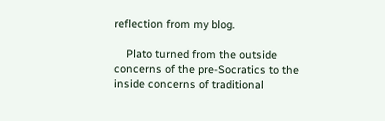reflection from my blog.

    Plato turned from the outside concerns of the pre-Socratics to the inside concerns of traditional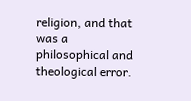religion, and that was a philosophical and theological error.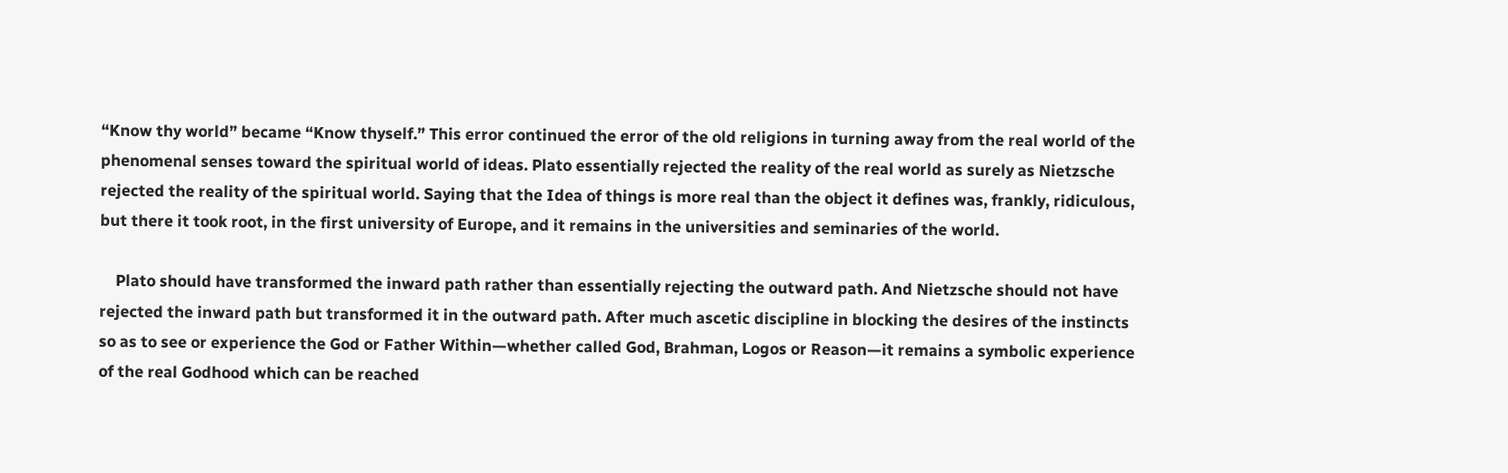“Know thy world” became “Know thyself.” This error continued the error of the old religions in turning away from the real world of the phenomenal senses toward the spiritual world of ideas. Plato essentially rejected the reality of the real world as surely as Nietzsche rejected the reality of the spiritual world. Saying that the Idea of things is more real than the object it defines was, frankly, ridiculous, but there it took root, in the first university of Europe, and it remains in the universities and seminaries of the world.

    Plato should have transformed the inward path rather than essentially rejecting the outward path. And Nietzsche should not have rejected the inward path but transformed it in the outward path. After much ascetic discipline in blocking the desires of the instincts so as to see or experience the God or Father Within—whether called God, Brahman, Logos or Reason—it remains a symbolic experience of the real Godhood which can be reached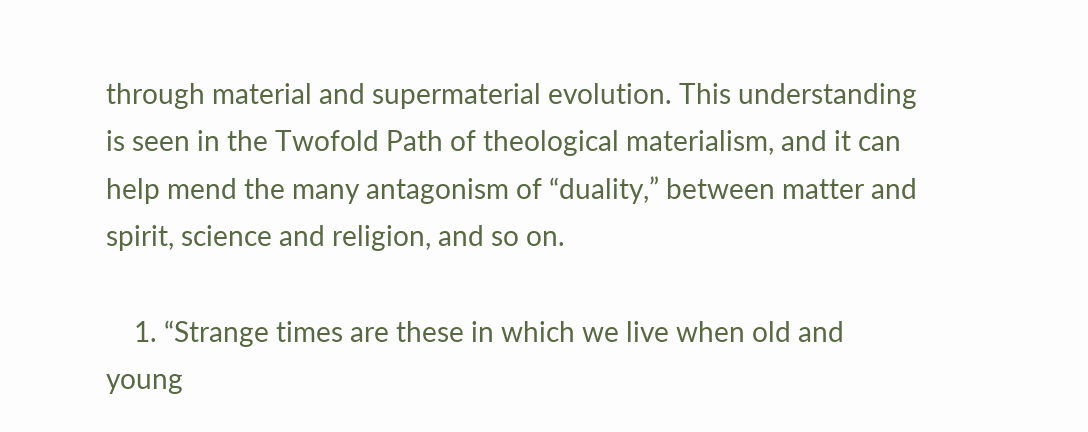through material and supermaterial evolution. This understanding is seen in the Twofold Path of theological materialism, and it can help mend the many antagonism of “duality,” between matter and spirit, science and religion, and so on.

    1. “Strange times are these in which we live when old and young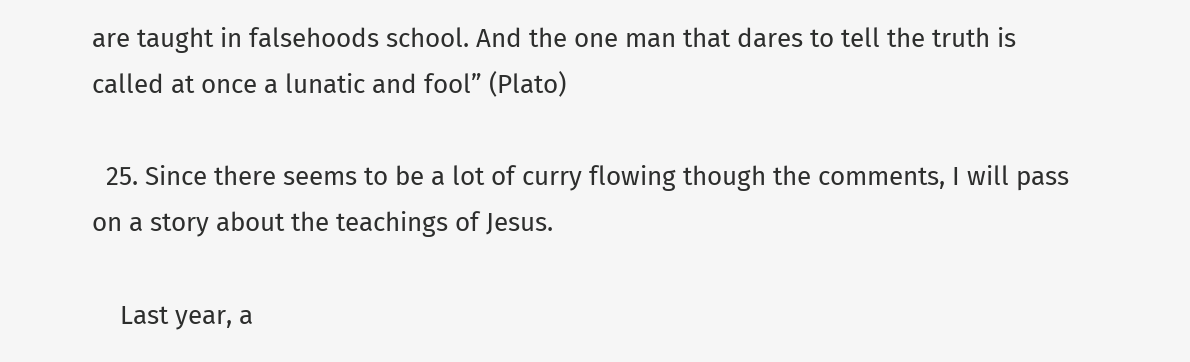are taught in falsehoods school. And the one man that dares to tell the truth is called at once a lunatic and fool” (Plato)

  25. Since there seems to be a lot of curry flowing though the comments, I will pass on a story about the teachings of Jesus.

    Last year, a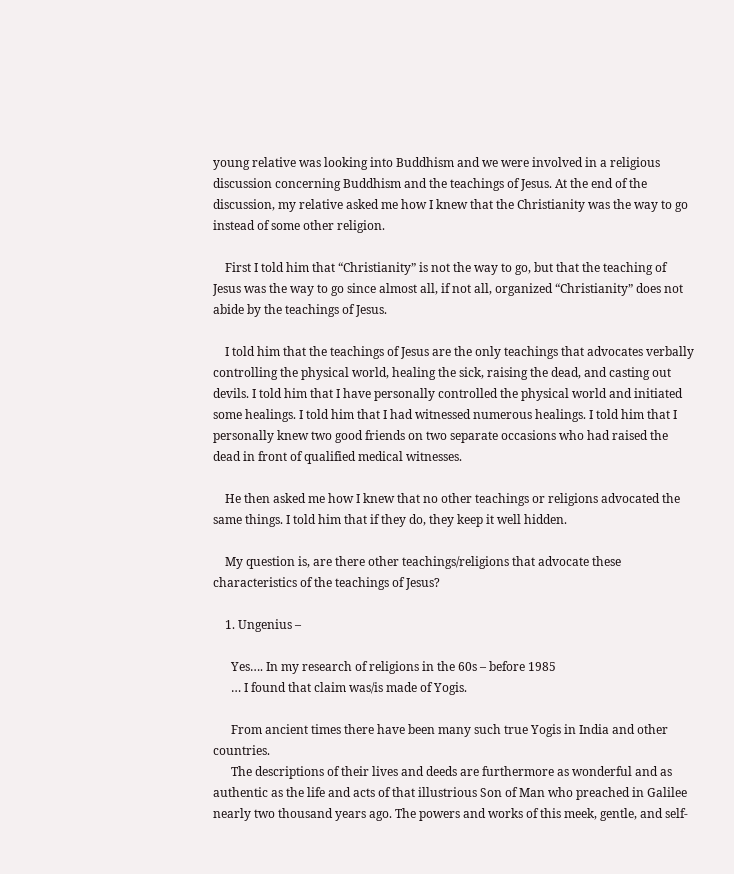young relative was looking into Buddhism and we were involved in a religious discussion concerning Buddhism and the teachings of Jesus. At the end of the discussion, my relative asked me how I knew that the Christianity was the way to go instead of some other religion.

    First I told him that “Christianity” is not the way to go, but that the teaching of Jesus was the way to go since almost all, if not all, organized “Christianity” does not abide by the teachings of Jesus.

    I told him that the teachings of Jesus are the only teachings that advocates verbally controlling the physical world, healing the sick, raising the dead, and casting out devils. I told him that I have personally controlled the physical world and initiated some healings. I told him that I had witnessed numerous healings. I told him that I personally knew two good friends on two separate occasions who had raised the dead in front of qualified medical witnesses.

    He then asked me how I knew that no other teachings or religions advocated the same things. I told him that if they do, they keep it well hidden.

    My question is, are there other teachings/religions that advocate these characteristics of the teachings of Jesus?

    1. Ungenius –

      Yes…. In my research of religions in the 60s – before 1985
      … I found that claim was/is made of Yogis.

      From ancient times there have been many such true Yogis in India and other countries.
      The descriptions of their lives and deeds are furthermore as wonderful and as authentic as the life and acts of that illustrious Son of Man who preached in Galilee nearly two thousand years ago. The powers and works of this meek, gentle, and self-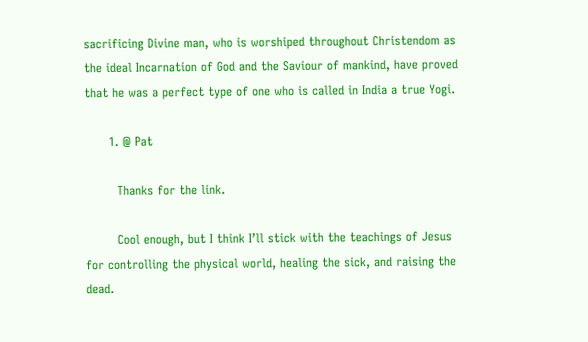sacrificing Divine man, who is worshiped throughout Christendom as the ideal Incarnation of God and the Saviour of mankind, have proved that he was a perfect type of one who is called in India a true Yogi.

      1. @ Pat

        Thanks for the link.

        Cool enough, but I think I’ll stick with the teachings of Jesus for controlling the physical world, healing the sick, and raising the dead.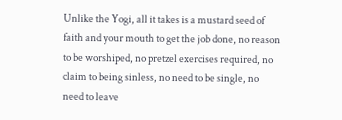Unlike the Yogi, all it takes is a mustard seed of faith and your mouth to get the job done, no reason to be worshiped, no pretzel exercises required, no claim to being sinless, no need to be single, no need to leave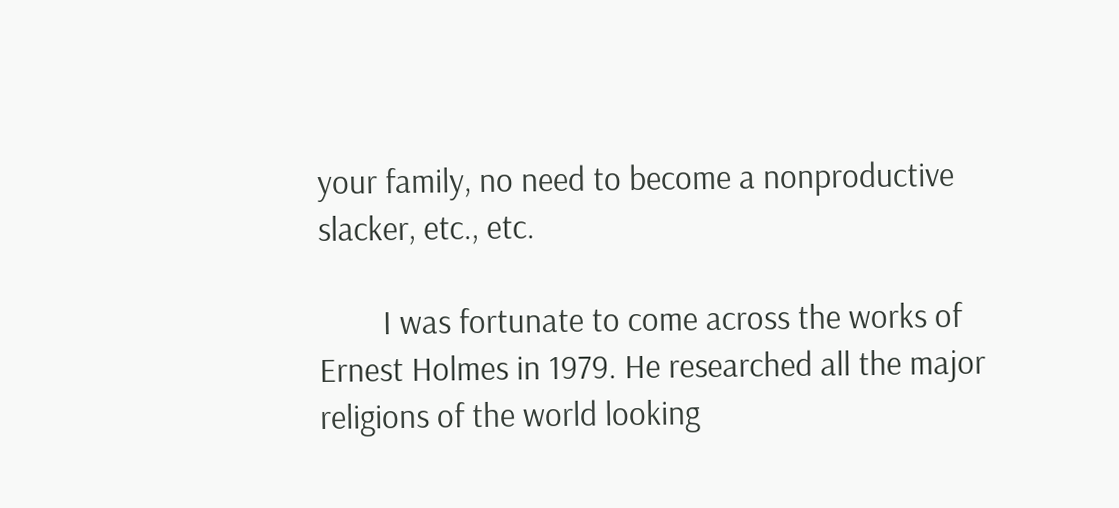your family, no need to become a nonproductive slacker, etc., etc.

        I was fortunate to come across the works of Ernest Holmes in 1979. He researched all the major religions of the world looking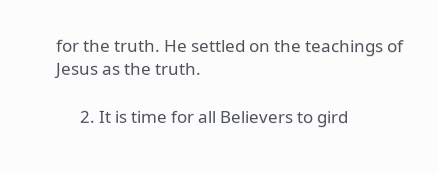for the truth. He settled on the teachings of Jesus as the truth.

      2. It is time for all Believers to gird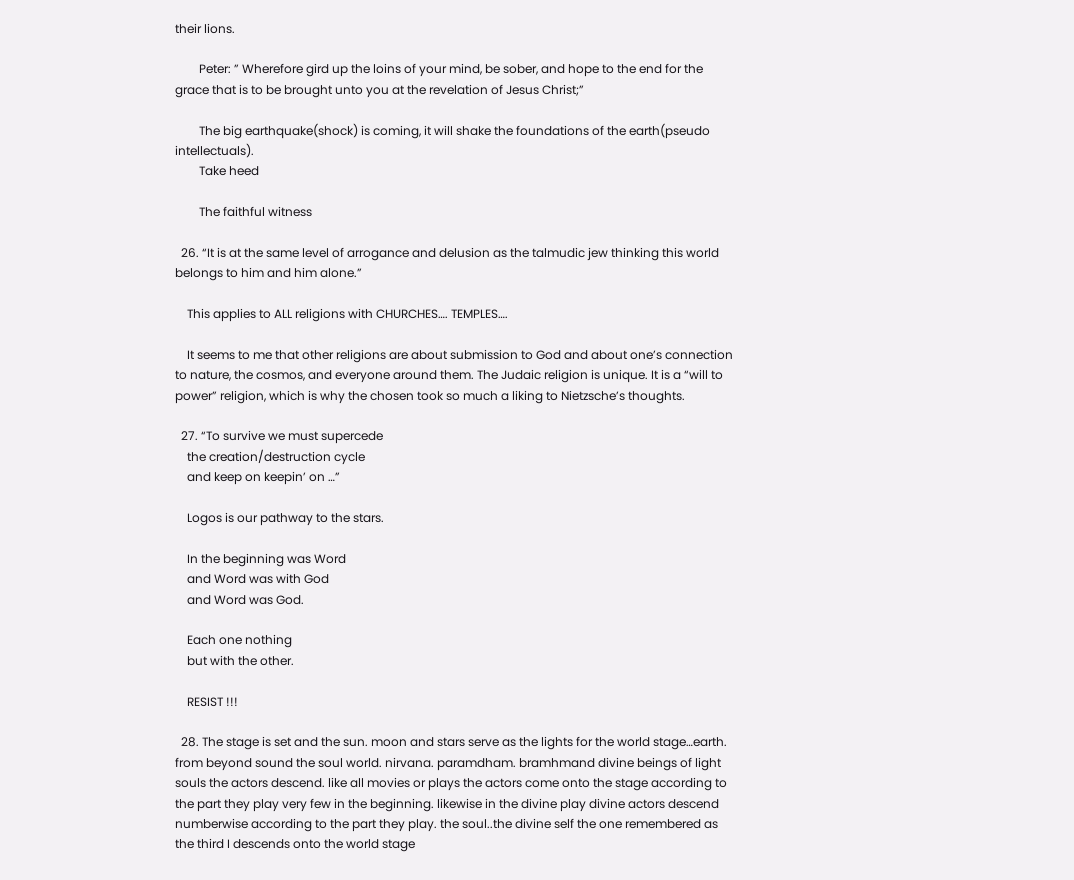their lions.

        Peter: ” Wherefore gird up the loins of your mind, be sober, and hope to the end for the grace that is to be brought unto you at the revelation of Jesus Christ;”

        The big earthquake(shock) is coming, it will shake the foundations of the earth(pseudo intellectuals).
        Take heed

        The faithful witness

  26. “It is at the same level of arrogance and delusion as the talmudic jew thinking this world belongs to him and him alone.”

    This applies to ALL religions with CHURCHES…. TEMPLES….

    It seems to me that other religions are about submission to God and about one’s connection to nature, the cosmos, and everyone around them. The Judaic religion is unique. It is a “will to power” religion, which is why the chosen took so much a liking to Nietzsche’s thoughts.

  27. “To survive we must supercede
    the creation/destruction cycle
    and keep on keepin’ on …”

    Logos is our pathway to the stars.

    In the beginning was Word
    and Word was with God
    and Word was God.

    Each one nothing
    but with the other.

    RESIST !!!

  28. The stage is set and the sun. moon and stars serve as the lights for the world stage…earth. from beyond sound the soul world. nirvana. paramdham. bramhmand divine beings of light souls the actors descend. like all movies or plays the actors come onto the stage according to the part they play very few in the beginning. likewise in the divine play divine actors descend numberwise according to the part they play. the soul..the divine self the one remembered as the third I descends onto the world stage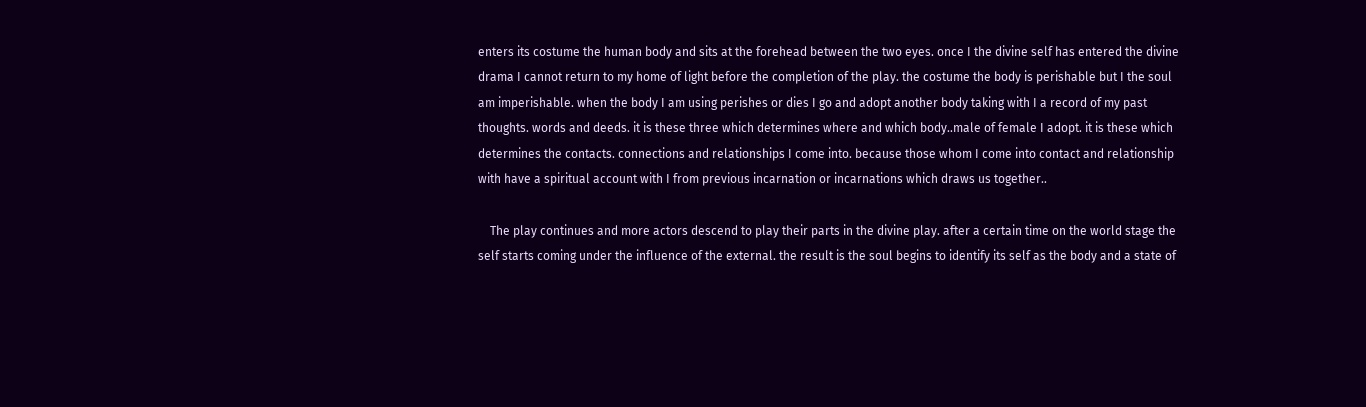enters its costume the human body and sits at the forehead between the two eyes. once I the divine self has entered the divine drama I cannot return to my home of light before the completion of the play. the costume the body is perishable but I the soul am imperishable. when the body I am using perishes or dies I go and adopt another body taking with I a record of my past thoughts. words and deeds. it is these three which determines where and which body..male of female I adopt. it is these which determines the contacts. connections and relationships I come into. because those whom I come into contact and relationship with have a spiritual account with I from previous incarnation or incarnations which draws us together..

    The play continues and more actors descend to play their parts in the divine play. after a certain time on the world stage the self starts coming under the influence of the external. the result is the soul begins to identify its self as the body and a state of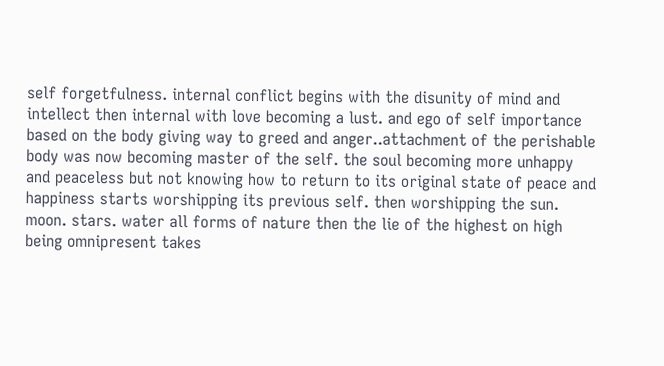self forgetfulness. internal conflict begins with the disunity of mind and intellect then internal with love becoming a lust. and ego of self importance based on the body giving way to greed and anger..attachment of the perishable body was now becoming master of the self. the soul becoming more unhappy and peaceless but not knowing how to return to its original state of peace and happiness starts worshipping its previous self. then worshipping the sun. moon. stars. water all forms of nature then the lie of the highest on high being omnipresent takes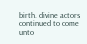birth. divine actors continued to come unto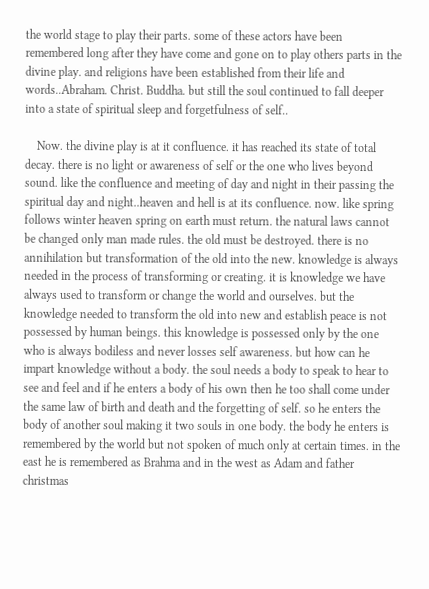the world stage to play their parts. some of these actors have been remembered long after they have come and gone on to play others parts in the divine play. and religions have been established from their life and words..Abraham. Christ. Buddha. but still the soul continued to fall deeper into a state of spiritual sleep and forgetfulness of self..

    Now. the divine play is at it confluence. it has reached its state of total decay. there is no light or awareness of self or the one who lives beyond sound. like the confluence and meeting of day and night in their passing the spiritual day and night..heaven and hell is at its confluence. now. like spring follows winter heaven spring on earth must return. the natural laws cannot be changed only man made rules. the old must be destroyed. there is no annihilation but transformation of the old into the new. knowledge is always needed in the process of transforming or creating. it is knowledge we have always used to transform or change the world and ourselves. but the knowledge needed to transform the old into new and establish peace is not possessed by human beings. this knowledge is possessed only by the one who is always bodiless and never losses self awareness. but how can he impart knowledge without a body. the soul needs a body to speak to hear to see and feel and if he enters a body of his own then he too shall come under the same law of birth and death and the forgetting of self. so he enters the body of another soul making it two souls in one body. the body he enters is remembered by the world but not spoken of much only at certain times. in the east he is remembered as Brahma and in the west as Adam and father christmas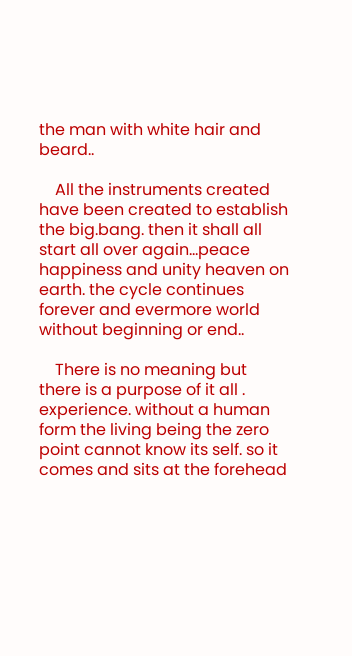the man with white hair and beard..

    All the instruments created have been created to establish the big.bang. then it shall all start all over again…peace happiness and unity heaven on earth. the cycle continues forever and evermore world without beginning or end..

    There is no meaning but there is a purpose of it all . experience. without a human form the living being the zero point cannot know its self. so it comes and sits at the forehead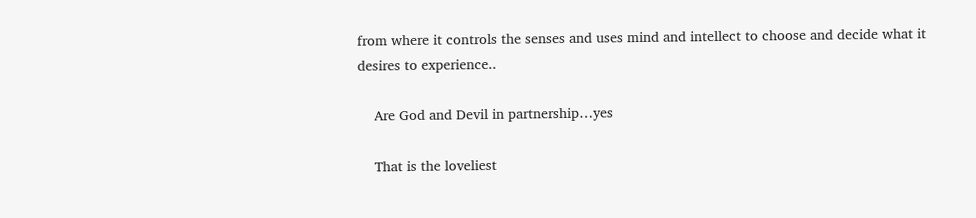from where it controls the senses and uses mind and intellect to choose and decide what it desires to experience..

    Are God and Devil in partnership…yes

    That is the loveliest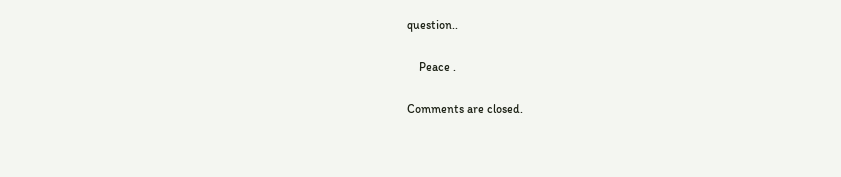question..

    Peace .

Comments are closed.